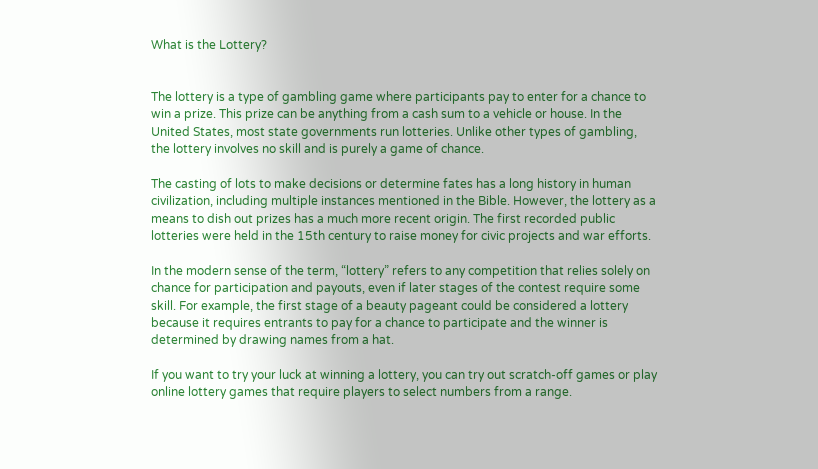What is the Lottery?


The lottery is a type of gambling game where participants pay to enter for a chance to win a prize. This prize can be anything from a cash sum to a vehicle or house. In the United States, most state governments run lotteries. Unlike other types of gambling, the lottery involves no skill and is purely a game of chance.

The casting of lots to make decisions or determine fates has a long history in human civilization, including multiple instances mentioned in the Bible. However, the lottery as a means to dish out prizes has a much more recent origin. The first recorded public lotteries were held in the 15th century to raise money for civic projects and war efforts.

In the modern sense of the term, “lottery” refers to any competition that relies solely on chance for participation and payouts, even if later stages of the contest require some skill. For example, the first stage of a beauty pageant could be considered a lottery because it requires entrants to pay for a chance to participate and the winner is determined by drawing names from a hat.

If you want to try your luck at winning a lottery, you can try out scratch-off games or play online lottery games that require players to select numbers from a range.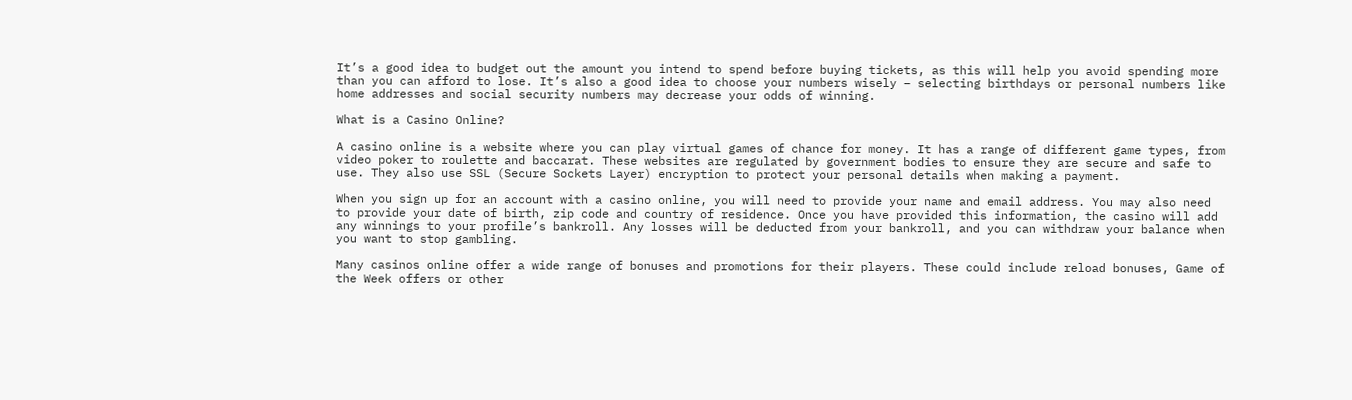It’s a good idea to budget out the amount you intend to spend before buying tickets, as this will help you avoid spending more than you can afford to lose. It’s also a good idea to choose your numbers wisely – selecting birthdays or personal numbers like home addresses and social security numbers may decrease your odds of winning.

What is a Casino Online?

A casino online is a website where you can play virtual games of chance for money. It has a range of different game types, from video poker to roulette and baccarat. These websites are regulated by government bodies to ensure they are secure and safe to use. They also use SSL (Secure Sockets Layer) encryption to protect your personal details when making a payment.

When you sign up for an account with a casino online, you will need to provide your name and email address. You may also need to provide your date of birth, zip code and country of residence. Once you have provided this information, the casino will add any winnings to your profile’s bankroll. Any losses will be deducted from your bankroll, and you can withdraw your balance when you want to stop gambling.

Many casinos online offer a wide range of bonuses and promotions for their players. These could include reload bonuses, Game of the Week offers or other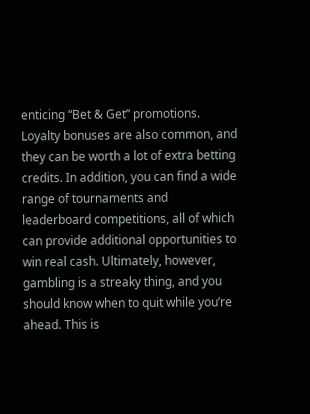enticing “Bet & Get” promotions. Loyalty bonuses are also common, and they can be worth a lot of extra betting credits. In addition, you can find a wide range of tournaments and leaderboard competitions, all of which can provide additional opportunities to win real cash. Ultimately, however, gambling is a streaky thing, and you should know when to quit while you’re ahead. This is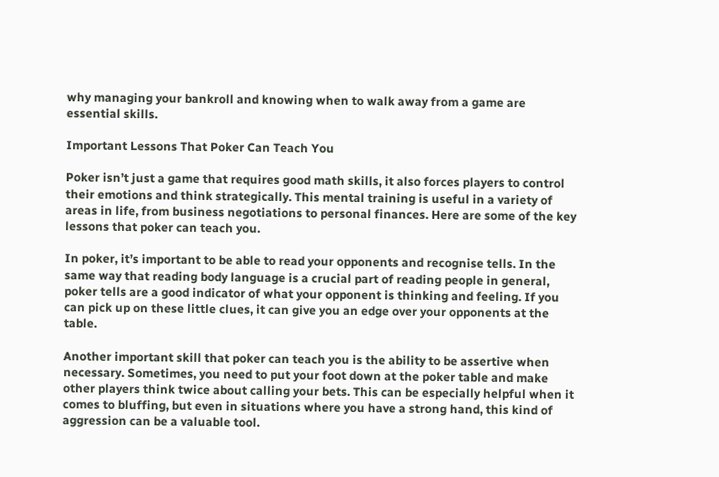why managing your bankroll and knowing when to walk away from a game are essential skills.

Important Lessons That Poker Can Teach You

Poker isn’t just a game that requires good math skills, it also forces players to control their emotions and think strategically. This mental training is useful in a variety of areas in life, from business negotiations to personal finances. Here are some of the key lessons that poker can teach you.

In poker, it’s important to be able to read your opponents and recognise tells. In the same way that reading body language is a crucial part of reading people in general, poker tells are a good indicator of what your opponent is thinking and feeling. If you can pick up on these little clues, it can give you an edge over your opponents at the table.

Another important skill that poker can teach you is the ability to be assertive when necessary. Sometimes, you need to put your foot down at the poker table and make other players think twice about calling your bets. This can be especially helpful when it comes to bluffing, but even in situations where you have a strong hand, this kind of aggression can be a valuable tool.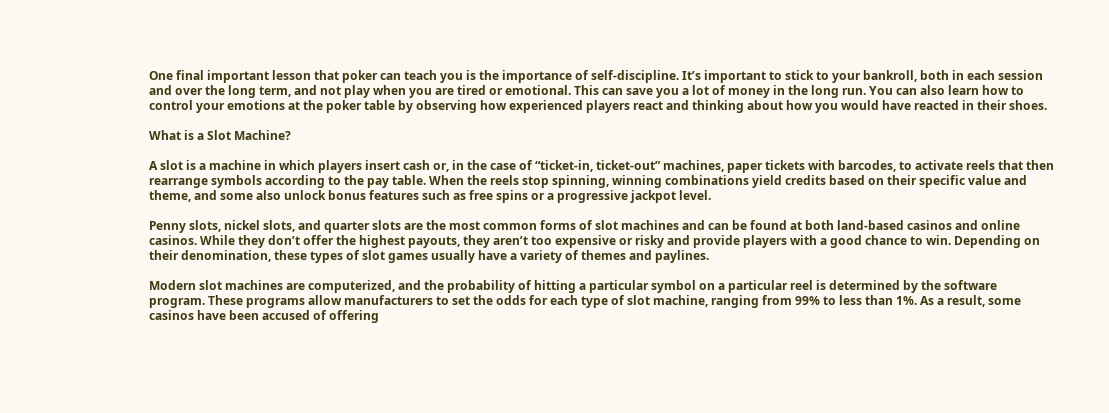One final important lesson that poker can teach you is the importance of self-discipline. It’s important to stick to your bankroll, both in each session and over the long term, and not play when you are tired or emotional. This can save you a lot of money in the long run. You can also learn how to control your emotions at the poker table by observing how experienced players react and thinking about how you would have reacted in their shoes.

What is a Slot Machine?

A slot is a machine in which players insert cash or, in the case of “ticket-in, ticket-out” machines, paper tickets with barcodes, to activate reels that then rearrange symbols according to the pay table. When the reels stop spinning, winning combinations yield credits based on their specific value and theme, and some also unlock bonus features such as free spins or a progressive jackpot level.

Penny slots, nickel slots, and quarter slots are the most common forms of slot machines and can be found at both land-based casinos and online casinos. While they don’t offer the highest payouts, they aren’t too expensive or risky and provide players with a good chance to win. Depending on their denomination, these types of slot games usually have a variety of themes and paylines.

Modern slot machines are computerized, and the probability of hitting a particular symbol on a particular reel is determined by the software program. These programs allow manufacturers to set the odds for each type of slot machine, ranging from 99% to less than 1%. As a result, some casinos have been accused of offering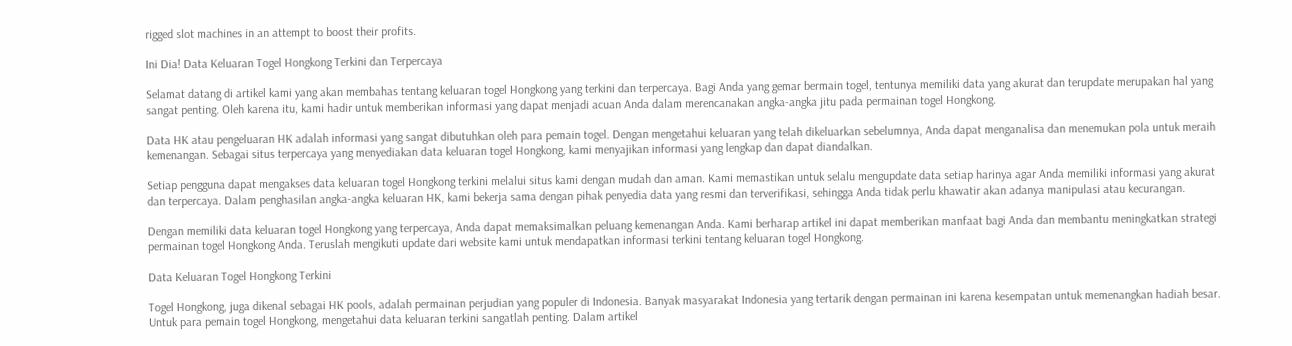rigged slot machines in an attempt to boost their profits.

Ini Dia! Data Keluaran Togel Hongkong Terkini dan Terpercaya

Selamat datang di artikel kami yang akan membahas tentang keluaran togel Hongkong yang terkini dan terpercaya. Bagi Anda yang gemar bermain togel, tentunya memiliki data yang akurat dan terupdate merupakan hal yang sangat penting. Oleh karena itu, kami hadir untuk memberikan informasi yang dapat menjadi acuan Anda dalam merencanakan angka-angka jitu pada permainan togel Hongkong.

Data HK atau pengeluaran HK adalah informasi yang sangat dibutuhkan oleh para pemain togel. Dengan mengetahui keluaran yang telah dikeluarkan sebelumnya, Anda dapat menganalisa dan menemukan pola untuk meraih kemenangan. Sebagai situs terpercaya yang menyediakan data keluaran togel Hongkong, kami menyajikan informasi yang lengkap dan dapat diandalkan.

Setiap pengguna dapat mengakses data keluaran togel Hongkong terkini melalui situs kami dengan mudah dan aman. Kami memastikan untuk selalu mengupdate data setiap harinya agar Anda memiliki informasi yang akurat dan terpercaya. Dalam penghasilan angka-angka keluaran HK, kami bekerja sama dengan pihak penyedia data yang resmi dan terverifikasi, sehingga Anda tidak perlu khawatir akan adanya manipulasi atau kecurangan.

Dengan memiliki data keluaran togel Hongkong yang terpercaya, Anda dapat memaksimalkan peluang kemenangan Anda. Kami berharap artikel ini dapat memberikan manfaat bagi Anda dan membantu meningkatkan strategi permainan togel Hongkong Anda. Teruslah mengikuti update dari website kami untuk mendapatkan informasi terkini tentang keluaran togel Hongkong.

Data Keluaran Togel Hongkong Terkini

Togel Hongkong, juga dikenal sebagai HK pools, adalah permainan perjudian yang populer di Indonesia. Banyak masyarakat Indonesia yang tertarik dengan permainan ini karena kesempatan untuk memenangkan hadiah besar. Untuk para pemain togel Hongkong, mengetahui data keluaran terkini sangatlah penting. Dalam artikel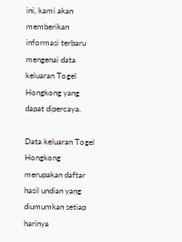ini, kami akan memberikan informasi terbaru mengenai data keluaran Togel Hongkong yang dapat dipercaya.

Data keluaran Togel Hongkong merupakan daftar hasil undian yang diumumkan setiap harinya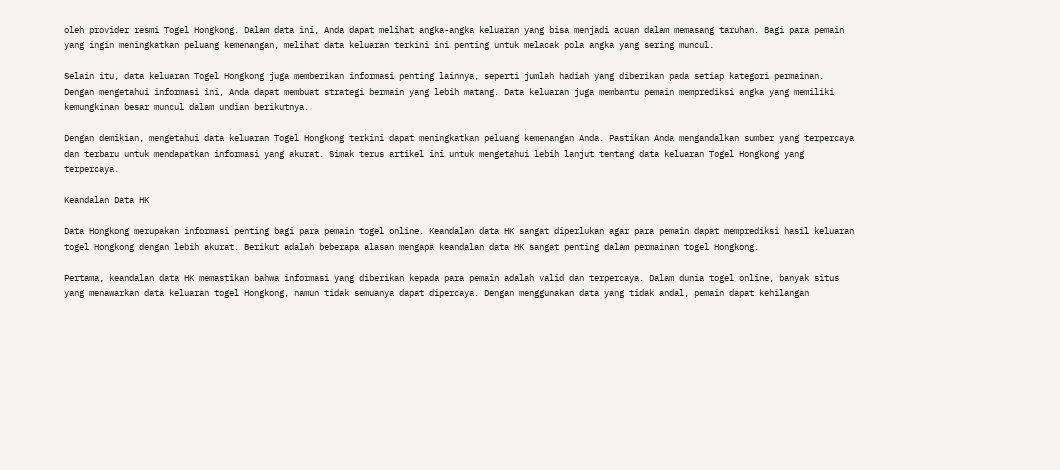oleh provider resmi Togel Hongkong. Dalam data ini, Anda dapat melihat angka-angka keluaran yang bisa menjadi acuan dalam memasang taruhan. Bagi para pemain yang ingin meningkatkan peluang kemenangan, melihat data keluaran terkini ini penting untuk melacak pola angka yang sering muncul.

Selain itu, data keluaran Togel Hongkong juga memberikan informasi penting lainnya, seperti jumlah hadiah yang diberikan pada setiap kategori permainan. Dengan mengetahui informasi ini, Anda dapat membuat strategi bermain yang lebih matang. Data keluaran juga membantu pemain memprediksi angka yang memiliki kemungkinan besar muncul dalam undian berikutnya.

Dengan demikian, mengetahui data keluaran Togel Hongkong terkini dapat meningkatkan peluang kemenangan Anda. Pastikan Anda mengandalkan sumber yang terpercaya dan terbaru untuk mendapatkan informasi yang akurat. Simak terus artikel ini untuk mengetahui lebih lanjut tentang data keluaran Togel Hongkong yang terpercaya.

Keandalan Data HK

Data Hongkong merupakan informasi penting bagi para pemain togel online. Keandalan data HK sangat diperlukan agar para pemain dapat memprediksi hasil keluaran togel Hongkong dengan lebih akurat. Berikut adalah beberapa alasan mengapa keandalan data HK sangat penting dalam permainan togel Hongkong.

Pertama, keandalan data HK memastikan bahwa informasi yang diberikan kepada para pemain adalah valid dan terpercaya. Dalam dunia togel online, banyak situs yang menawarkan data keluaran togel Hongkong, namun tidak semuanya dapat dipercaya. Dengan menggunakan data yang tidak andal, pemain dapat kehilangan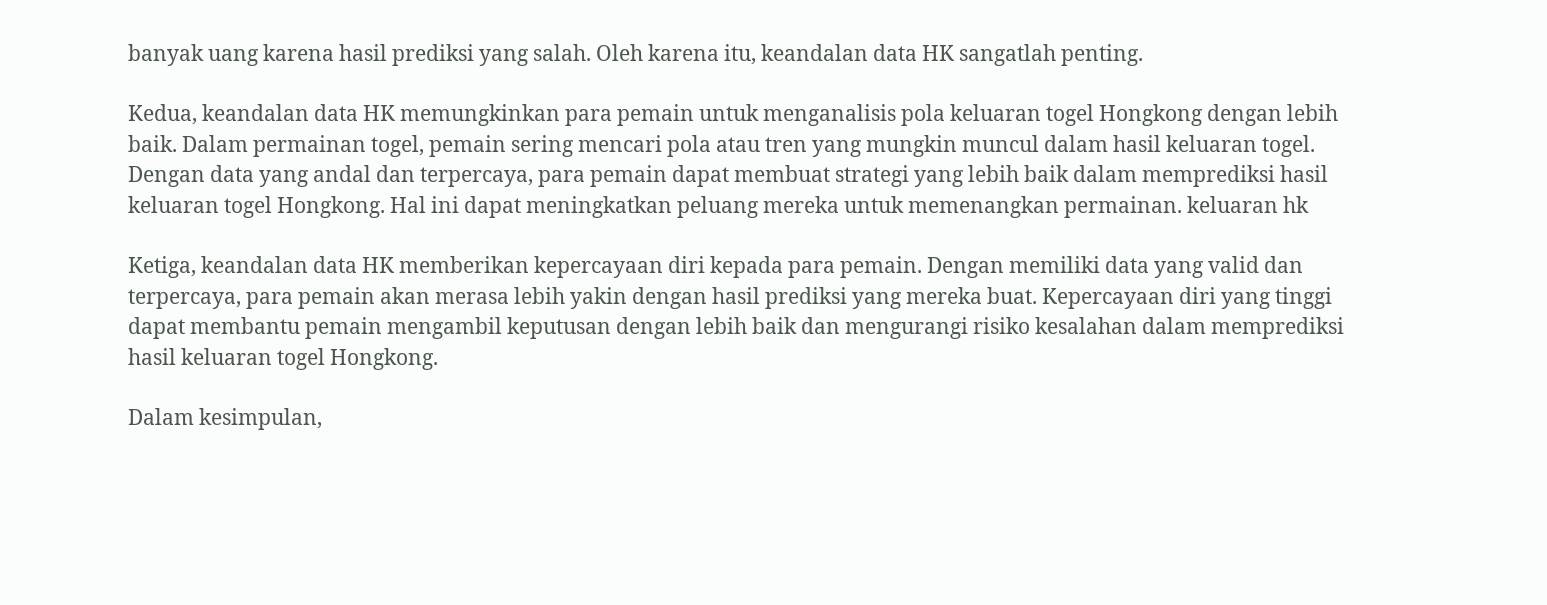banyak uang karena hasil prediksi yang salah. Oleh karena itu, keandalan data HK sangatlah penting.

Kedua, keandalan data HK memungkinkan para pemain untuk menganalisis pola keluaran togel Hongkong dengan lebih baik. Dalam permainan togel, pemain sering mencari pola atau tren yang mungkin muncul dalam hasil keluaran togel. Dengan data yang andal dan terpercaya, para pemain dapat membuat strategi yang lebih baik dalam memprediksi hasil keluaran togel Hongkong. Hal ini dapat meningkatkan peluang mereka untuk memenangkan permainan. keluaran hk

Ketiga, keandalan data HK memberikan kepercayaan diri kepada para pemain. Dengan memiliki data yang valid dan terpercaya, para pemain akan merasa lebih yakin dengan hasil prediksi yang mereka buat. Kepercayaan diri yang tinggi dapat membantu pemain mengambil keputusan dengan lebih baik dan mengurangi risiko kesalahan dalam memprediksi hasil keluaran togel Hongkong.

Dalam kesimpulan,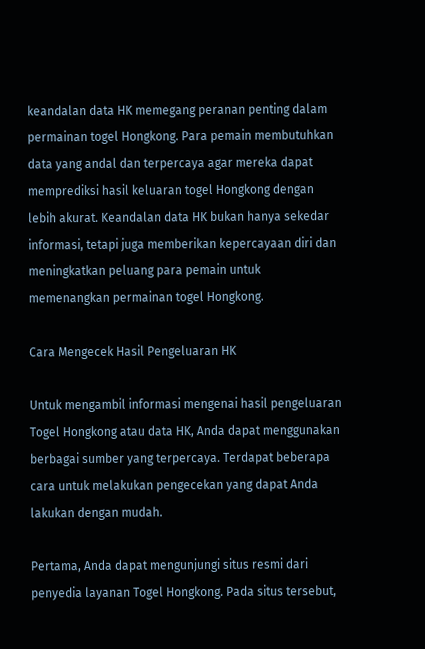keandalan data HK memegang peranan penting dalam permainan togel Hongkong. Para pemain membutuhkan data yang andal dan terpercaya agar mereka dapat memprediksi hasil keluaran togel Hongkong dengan lebih akurat. Keandalan data HK bukan hanya sekedar informasi, tetapi juga memberikan kepercayaan diri dan meningkatkan peluang para pemain untuk memenangkan permainan togel Hongkong.

Cara Mengecek Hasil Pengeluaran HK

Untuk mengambil informasi mengenai hasil pengeluaran Togel Hongkong atau data HK, Anda dapat menggunakan berbagai sumber yang terpercaya. Terdapat beberapa cara untuk melakukan pengecekan yang dapat Anda lakukan dengan mudah.

Pertama, Anda dapat mengunjungi situs resmi dari penyedia layanan Togel Hongkong. Pada situs tersebut,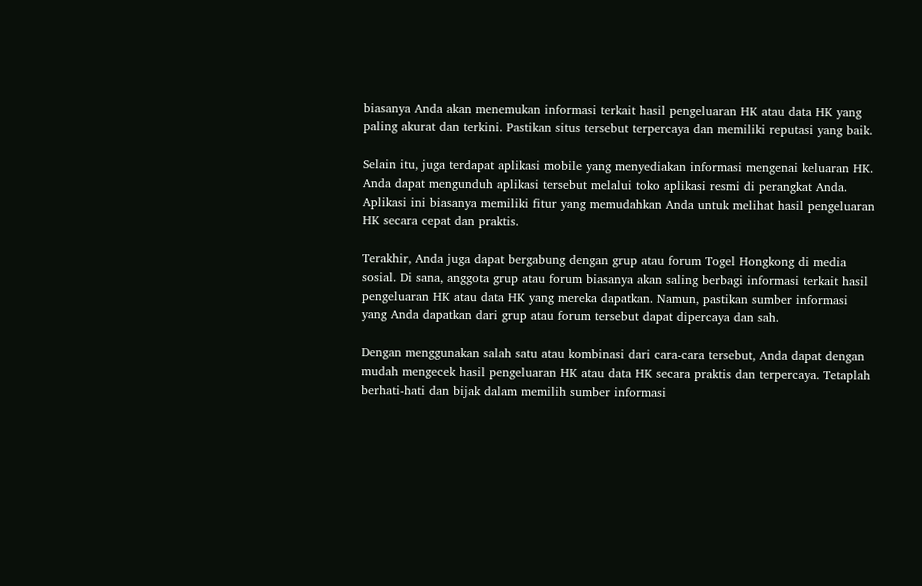biasanya Anda akan menemukan informasi terkait hasil pengeluaran HK atau data HK yang paling akurat dan terkini. Pastikan situs tersebut terpercaya dan memiliki reputasi yang baik.

Selain itu, juga terdapat aplikasi mobile yang menyediakan informasi mengenai keluaran HK. Anda dapat mengunduh aplikasi tersebut melalui toko aplikasi resmi di perangkat Anda. Aplikasi ini biasanya memiliki fitur yang memudahkan Anda untuk melihat hasil pengeluaran HK secara cepat dan praktis.

Terakhir, Anda juga dapat bergabung dengan grup atau forum Togel Hongkong di media sosial. Di sana, anggota grup atau forum biasanya akan saling berbagi informasi terkait hasil pengeluaran HK atau data HK yang mereka dapatkan. Namun, pastikan sumber informasi yang Anda dapatkan dari grup atau forum tersebut dapat dipercaya dan sah.

Dengan menggunakan salah satu atau kombinasi dari cara-cara tersebut, Anda dapat dengan mudah mengecek hasil pengeluaran HK atau data HK secara praktis dan terpercaya. Tetaplah berhati-hati dan bijak dalam memilih sumber informasi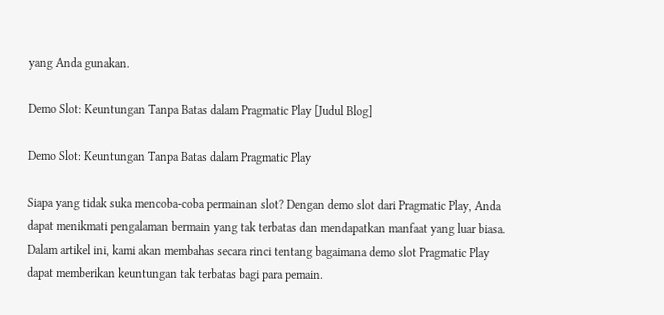yang Anda gunakan.

Demo Slot: Keuntungan Tanpa Batas dalam Pragmatic Play [Judul Blog]

Demo Slot: Keuntungan Tanpa Batas dalam Pragmatic Play

Siapa yang tidak suka mencoba-coba permainan slot? Dengan demo slot dari Pragmatic Play, Anda dapat menikmati pengalaman bermain yang tak terbatas dan mendapatkan manfaat yang luar biasa. Dalam artikel ini, kami akan membahas secara rinci tentang bagaimana demo slot Pragmatic Play dapat memberikan keuntungan tak terbatas bagi para pemain.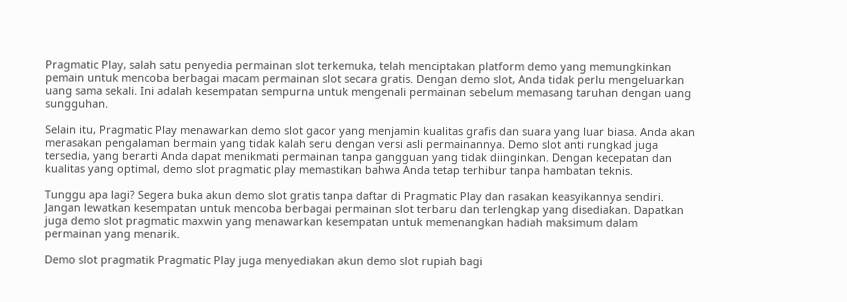Pragmatic Play, salah satu penyedia permainan slot terkemuka, telah menciptakan platform demo yang memungkinkan pemain untuk mencoba berbagai macam permainan slot secara gratis. Dengan demo slot, Anda tidak perlu mengeluarkan uang sama sekali. Ini adalah kesempatan sempurna untuk mengenali permainan sebelum memasang taruhan dengan uang sungguhan.

Selain itu, Pragmatic Play menawarkan demo slot gacor yang menjamin kualitas grafis dan suara yang luar biasa. Anda akan merasakan pengalaman bermain yang tidak kalah seru dengan versi asli permainannya. Demo slot anti rungkad juga tersedia, yang berarti Anda dapat menikmati permainan tanpa gangguan yang tidak diinginkan. Dengan kecepatan dan kualitas yang optimal, demo slot pragmatic play memastikan bahwa Anda tetap terhibur tanpa hambatan teknis.

Tunggu apa lagi? Segera buka akun demo slot gratis tanpa daftar di Pragmatic Play dan rasakan keasyikannya sendiri. Jangan lewatkan kesempatan untuk mencoba berbagai permainan slot terbaru dan terlengkap yang disediakan. Dapatkan juga demo slot pragmatic maxwin yang menawarkan kesempatan untuk memenangkan hadiah maksimum dalam permainan yang menarik.

Demo slot pragmatik Pragmatic Play juga menyediakan akun demo slot rupiah bagi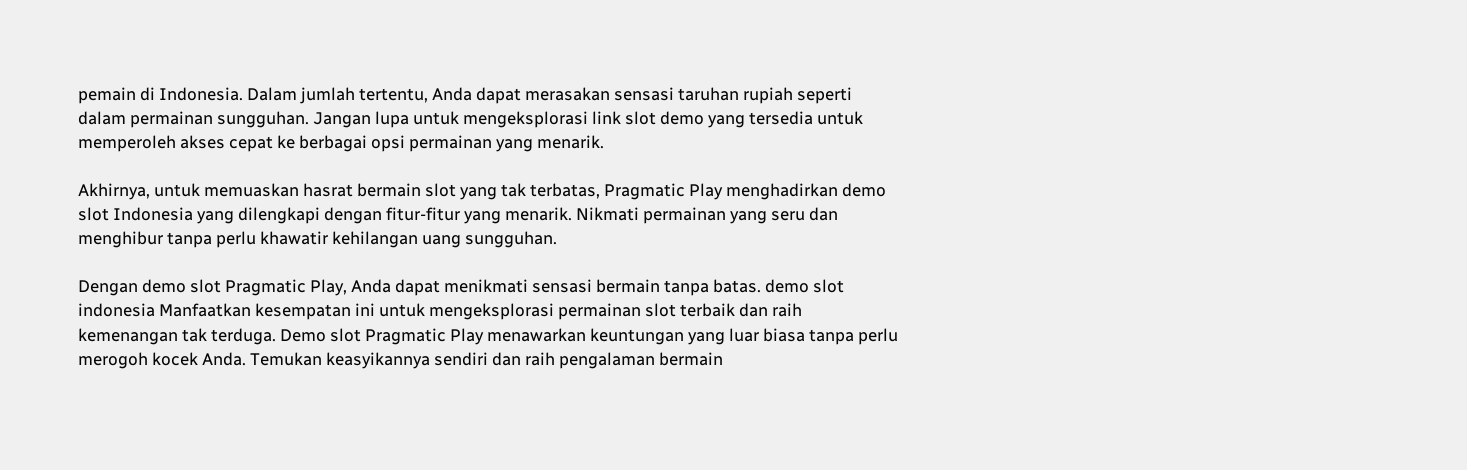pemain di Indonesia. Dalam jumlah tertentu, Anda dapat merasakan sensasi taruhan rupiah seperti dalam permainan sungguhan. Jangan lupa untuk mengeksplorasi link slot demo yang tersedia untuk memperoleh akses cepat ke berbagai opsi permainan yang menarik.

Akhirnya, untuk memuaskan hasrat bermain slot yang tak terbatas, Pragmatic Play menghadirkan demo slot Indonesia yang dilengkapi dengan fitur-fitur yang menarik. Nikmati permainan yang seru dan menghibur tanpa perlu khawatir kehilangan uang sungguhan.

Dengan demo slot Pragmatic Play, Anda dapat menikmati sensasi bermain tanpa batas. demo slot indonesia Manfaatkan kesempatan ini untuk mengeksplorasi permainan slot terbaik dan raih kemenangan tak terduga. Demo slot Pragmatic Play menawarkan keuntungan yang luar biasa tanpa perlu merogoh kocek Anda. Temukan keasyikannya sendiri dan raih pengalaman bermain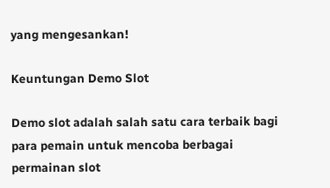yang mengesankan!

Keuntungan Demo Slot

Demo slot adalah salah satu cara terbaik bagi para pemain untuk mencoba berbagai permainan slot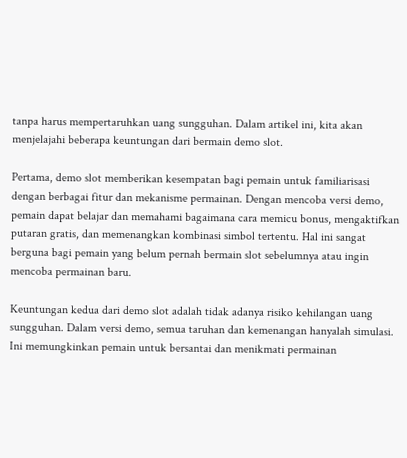tanpa harus mempertaruhkan uang sungguhan. Dalam artikel ini, kita akan menjelajahi beberapa keuntungan dari bermain demo slot.

Pertama, demo slot memberikan kesempatan bagi pemain untuk familiarisasi dengan berbagai fitur dan mekanisme permainan. Dengan mencoba versi demo, pemain dapat belajar dan memahami bagaimana cara memicu bonus, mengaktifkan putaran gratis, dan memenangkan kombinasi simbol tertentu. Hal ini sangat berguna bagi pemain yang belum pernah bermain slot sebelumnya atau ingin mencoba permainan baru.

Keuntungan kedua dari demo slot adalah tidak adanya risiko kehilangan uang sungguhan. Dalam versi demo, semua taruhan dan kemenangan hanyalah simulasi. Ini memungkinkan pemain untuk bersantai dan menikmati permainan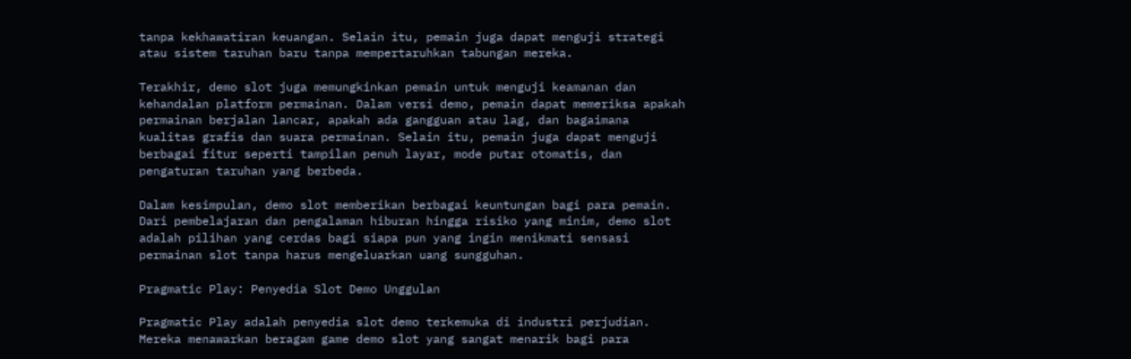tanpa kekhawatiran keuangan. Selain itu, pemain juga dapat menguji strategi atau sistem taruhan baru tanpa mempertaruhkan tabungan mereka.

Terakhir, demo slot juga memungkinkan pemain untuk menguji keamanan dan kehandalan platform permainan. Dalam versi demo, pemain dapat memeriksa apakah permainan berjalan lancar, apakah ada gangguan atau lag, dan bagaimana kualitas grafis dan suara permainan. Selain itu, pemain juga dapat menguji berbagai fitur seperti tampilan penuh layar, mode putar otomatis, dan pengaturan taruhan yang berbeda.

Dalam kesimpulan, demo slot memberikan berbagai keuntungan bagi para pemain. Dari pembelajaran dan pengalaman hiburan hingga risiko yang minim, demo slot adalah pilihan yang cerdas bagi siapa pun yang ingin menikmati sensasi permainan slot tanpa harus mengeluarkan uang sungguhan.

Pragmatic Play: Penyedia Slot Demo Unggulan

Pragmatic Play adalah penyedia slot demo terkemuka di industri perjudian. Mereka menawarkan beragam game demo slot yang sangat menarik bagi para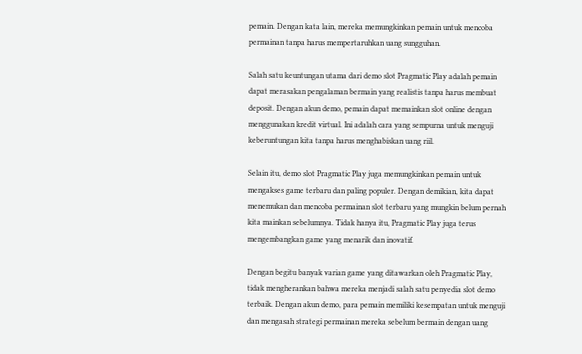pemain. Dengan kata lain, mereka memungkinkan pemain untuk mencoba permainan tanpa harus mempertaruhkan uang sungguhan.

Salah satu keuntungan utama dari demo slot Pragmatic Play adalah pemain dapat merasakan pengalaman bermain yang realistis tanpa harus membuat deposit. Dengan akun demo, pemain dapat memainkan slot online dengan menggunakan kredit virtual. Ini adalah cara yang sempurna untuk menguji keberuntungan kita tanpa harus menghabiskan uang riil.

Selain itu, demo slot Pragmatic Play juga memungkinkan pemain untuk mengakses game terbaru dan paling populer. Dengan demikian, kita dapat menemukan dan mencoba permainan slot terbaru yang mungkin belum pernah kita mainkan sebelumnya. Tidak hanya itu, Pragmatic Play juga terus mengembangkan game yang menarik dan inovatif.

Dengan begitu banyak varian game yang ditawarkan oleh Pragmatic Play, tidak mengherankan bahwa mereka menjadi salah satu penyedia slot demo terbaik. Dengan akun demo, para pemain memiliki kesempatan untuk menguji dan mengasah strategi permainan mereka sebelum bermain dengan uang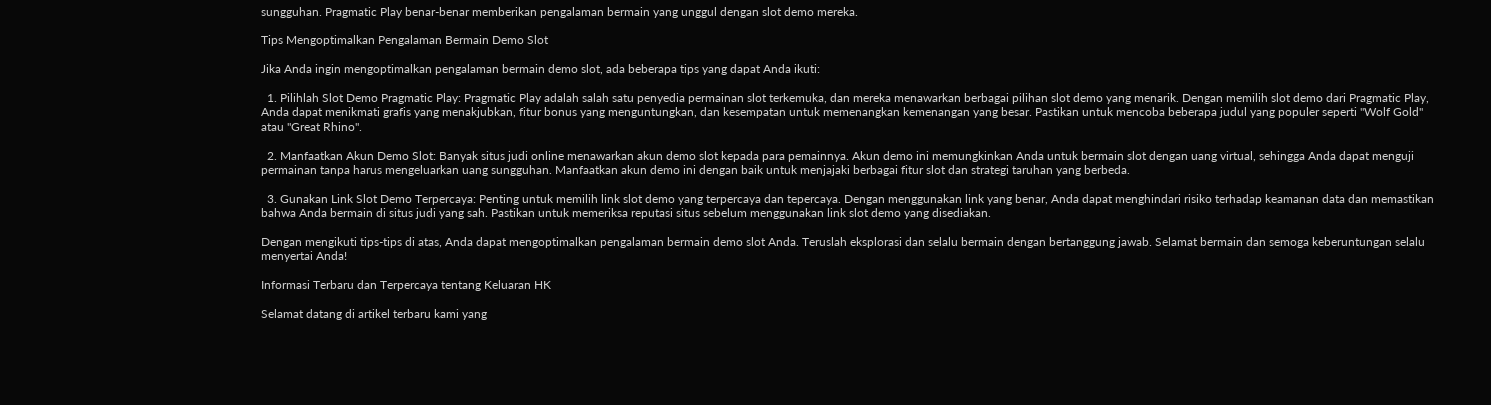sungguhan. Pragmatic Play benar-benar memberikan pengalaman bermain yang unggul dengan slot demo mereka.

Tips Mengoptimalkan Pengalaman Bermain Demo Slot

Jika Anda ingin mengoptimalkan pengalaman bermain demo slot, ada beberapa tips yang dapat Anda ikuti:

  1. Pilihlah Slot Demo Pragmatic Play: Pragmatic Play adalah salah satu penyedia permainan slot terkemuka, dan mereka menawarkan berbagai pilihan slot demo yang menarik. Dengan memilih slot demo dari Pragmatic Play, Anda dapat menikmati grafis yang menakjubkan, fitur bonus yang menguntungkan, dan kesempatan untuk memenangkan kemenangan yang besar. Pastikan untuk mencoba beberapa judul yang populer seperti "Wolf Gold" atau "Great Rhino".

  2. Manfaatkan Akun Demo Slot: Banyak situs judi online menawarkan akun demo slot kepada para pemainnya. Akun demo ini memungkinkan Anda untuk bermain slot dengan uang virtual, sehingga Anda dapat menguji permainan tanpa harus mengeluarkan uang sungguhan. Manfaatkan akun demo ini dengan baik untuk menjajaki berbagai fitur slot dan strategi taruhan yang berbeda.

  3. Gunakan Link Slot Demo Terpercaya: Penting untuk memilih link slot demo yang terpercaya dan tepercaya. Dengan menggunakan link yang benar, Anda dapat menghindari risiko terhadap keamanan data dan memastikan bahwa Anda bermain di situs judi yang sah. Pastikan untuk memeriksa reputasi situs sebelum menggunakan link slot demo yang disediakan.

Dengan mengikuti tips-tips di atas, Anda dapat mengoptimalkan pengalaman bermain demo slot Anda. Teruslah eksplorasi dan selalu bermain dengan bertanggung jawab. Selamat bermain dan semoga keberuntungan selalu menyertai Anda!

Informasi Terbaru dan Terpercaya tentang Keluaran HK

Selamat datang di artikel terbaru kami yang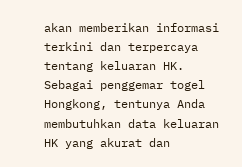akan memberikan informasi terkini dan terpercaya tentang keluaran HK. Sebagai penggemar togel Hongkong, tentunya Anda membutuhkan data keluaran HK yang akurat dan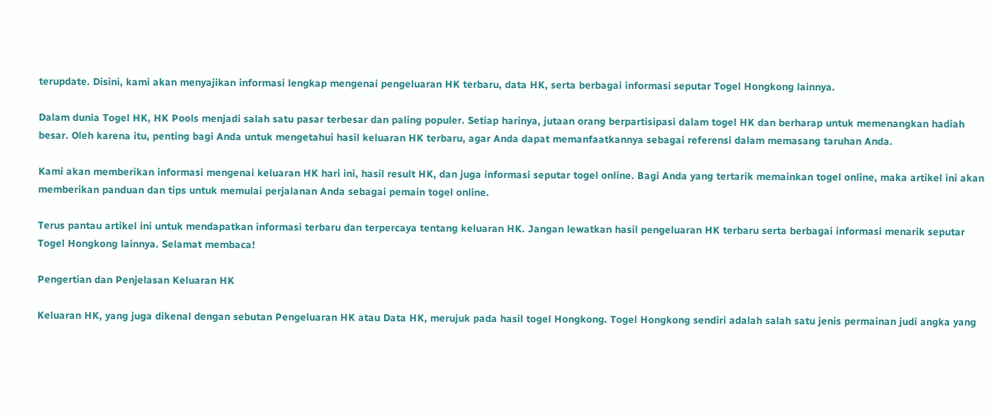terupdate. Disini, kami akan menyajikan informasi lengkap mengenai pengeluaran HK terbaru, data HK, serta berbagai informasi seputar Togel Hongkong lainnya.

Dalam dunia Togel HK, HK Pools menjadi salah satu pasar terbesar dan paling populer. Setiap harinya, jutaan orang berpartisipasi dalam togel HK dan berharap untuk memenangkan hadiah besar. Oleh karena itu, penting bagi Anda untuk mengetahui hasil keluaran HK terbaru, agar Anda dapat memanfaatkannya sebagai referensi dalam memasang taruhan Anda.

Kami akan memberikan informasi mengenai keluaran HK hari ini, hasil result HK, dan juga informasi seputar togel online. Bagi Anda yang tertarik memainkan togel online, maka artikel ini akan memberikan panduan dan tips untuk memulai perjalanan Anda sebagai pemain togel online.

Terus pantau artikel ini untuk mendapatkan informasi terbaru dan terpercaya tentang keluaran HK. Jangan lewatkan hasil pengeluaran HK terbaru serta berbagai informasi menarik seputar Togel Hongkong lainnya. Selamat membaca!

Pengertian dan Penjelasan Keluaran HK

Keluaran HK, yang juga dikenal dengan sebutan Pengeluaran HK atau Data HK, merujuk pada hasil togel Hongkong. Togel Hongkong sendiri adalah salah satu jenis permainan judi angka yang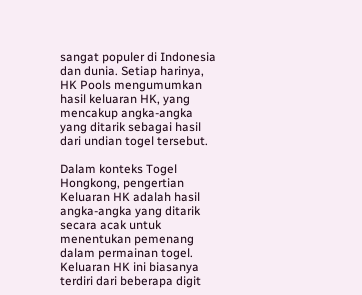sangat populer di Indonesia dan dunia. Setiap harinya, HK Pools mengumumkan hasil keluaran HK, yang mencakup angka-angka yang ditarik sebagai hasil dari undian togel tersebut.

Dalam konteks Togel Hongkong, pengertian Keluaran HK adalah hasil angka-angka yang ditarik secara acak untuk menentukan pemenang dalam permainan togel. Keluaran HK ini biasanya terdiri dari beberapa digit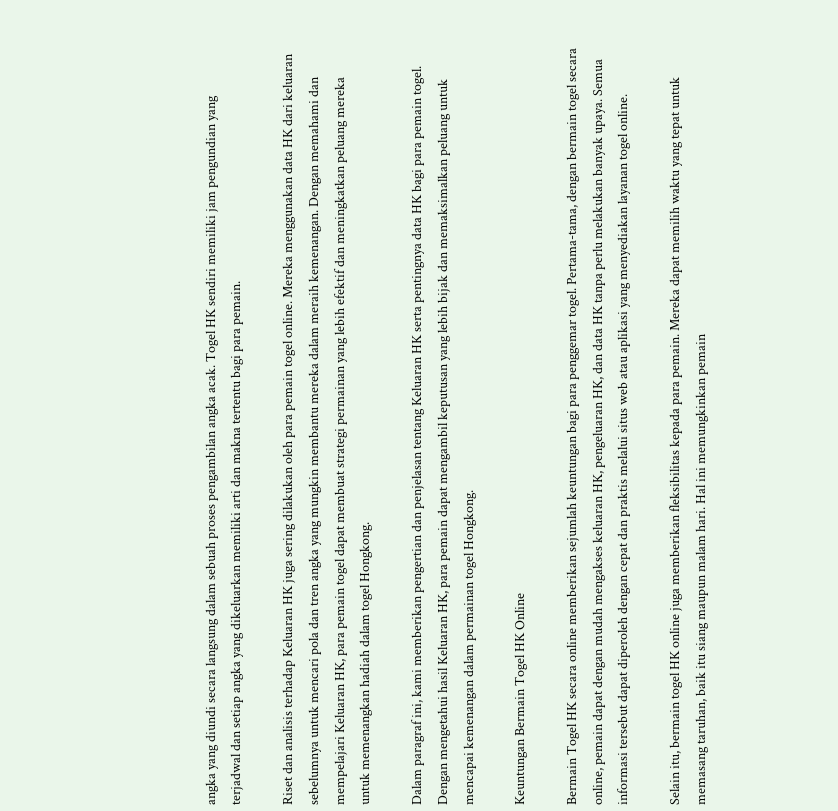angka yang diundi secara langsung dalam sebuah proses pengambilan angka acak. Togel HK sendiri memiliki jam pengundian yang terjadwal dan setiap angka yang dikeluarkan memiliki arti dan makna tertentu bagi para pemain.

Riset dan analisis terhadap Keluaran HK juga sering dilakukan oleh para pemain togel online. Mereka menggunakan data HK dari keluaran sebelumnya untuk mencari pola dan tren angka yang mungkin membantu mereka dalam meraih kemenangan. Dengan memahami dan mempelajari Keluaran HK, para pemain togel dapat membuat strategi permainan yang lebih efektif dan meningkatkan peluang mereka untuk memenangkan hadiah dalam togel Hongkong.

Dalam paragraf ini, kami memberikan pengertian dan penjelasan tentang Keluaran HK serta pentingnya data HK bagi para pemain togel. Dengan mengetahui hasil Keluaran HK, para pemain dapat mengambil keputusan yang lebih bijak dan memaksimalkan peluang untuk mencapai kemenangan dalam permainan togel Hongkong.

Keuntungan Bermain Togel HK Online

Bermain Togel HK secara online memberikan sejumlah keuntungan bagi para penggemar togel. Pertama-tama, dengan bermain togel secara online, pemain dapat dengan mudah mengakses keluaran HK, pengeluaran HK, dan data HK tanpa perlu melakukan banyak upaya. Semua informasi tersebut dapat diperoleh dengan cepat dan praktis melalui situs web atau aplikasi yang menyediakan layanan togel online.

Selain itu, bermain togel HK online juga memberikan fleksibilitas kepada para pemain. Mereka dapat memilih waktu yang tepat untuk memasang taruhan, baik itu siang maupun malam hari. Hal ini memungkinkan pemain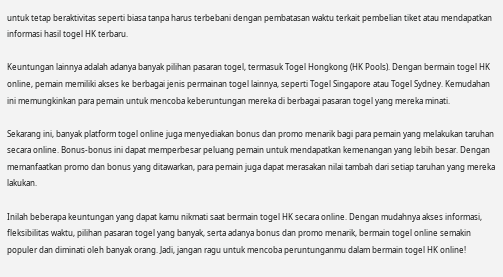untuk tetap beraktivitas seperti biasa tanpa harus terbebani dengan pembatasan waktu terkait pembelian tiket atau mendapatkan informasi hasil togel HK terbaru.

Keuntungan lainnya adalah adanya banyak pilihan pasaran togel, termasuk Togel Hongkong (HK Pools). Dengan bermain togel HK online, pemain memiliki akses ke berbagai jenis permainan togel lainnya, seperti Togel Singapore atau Togel Sydney. Kemudahan ini memungkinkan para pemain untuk mencoba keberuntungan mereka di berbagai pasaran togel yang mereka minati.

Sekarang ini, banyak platform togel online juga menyediakan bonus dan promo menarik bagi para pemain yang melakukan taruhan secara online. Bonus-bonus ini dapat memperbesar peluang pemain untuk mendapatkan kemenangan yang lebih besar. Dengan memanfaatkan promo dan bonus yang ditawarkan, para pemain juga dapat merasakan nilai tambah dari setiap taruhan yang mereka lakukan.

Inilah beberapa keuntungan yang dapat kamu nikmati saat bermain togel HK secara online. Dengan mudahnya akses informasi, fleksibilitas waktu, pilihan pasaran togel yang banyak, serta adanya bonus dan promo menarik, bermain togel online semakin populer dan diminati oleh banyak orang. Jadi, jangan ragu untuk mencoba peruntunganmu dalam bermain togel HK online!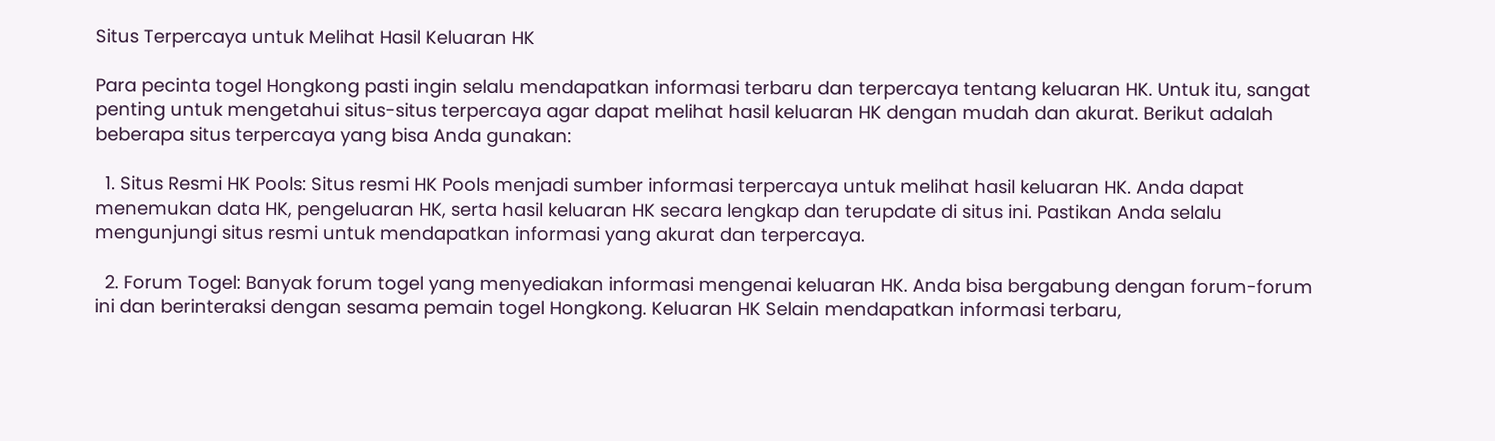Situs Terpercaya untuk Melihat Hasil Keluaran HK

Para pecinta togel Hongkong pasti ingin selalu mendapatkan informasi terbaru dan terpercaya tentang keluaran HK. Untuk itu, sangat penting untuk mengetahui situs-situs terpercaya agar dapat melihat hasil keluaran HK dengan mudah dan akurat. Berikut adalah beberapa situs terpercaya yang bisa Anda gunakan:

  1. Situs Resmi HK Pools: Situs resmi HK Pools menjadi sumber informasi terpercaya untuk melihat hasil keluaran HK. Anda dapat menemukan data HK, pengeluaran HK, serta hasil keluaran HK secara lengkap dan terupdate di situs ini. Pastikan Anda selalu mengunjungi situs resmi untuk mendapatkan informasi yang akurat dan terpercaya.

  2. Forum Togel: Banyak forum togel yang menyediakan informasi mengenai keluaran HK. Anda bisa bergabung dengan forum-forum ini dan berinteraksi dengan sesama pemain togel Hongkong. Keluaran HK Selain mendapatkan informasi terbaru,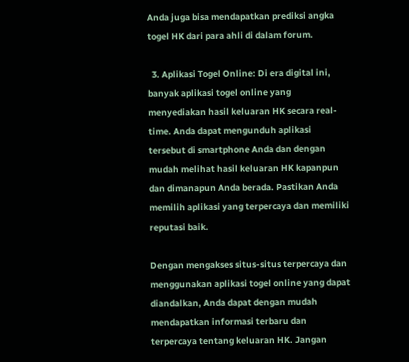Anda juga bisa mendapatkan prediksi angka togel HK dari para ahli di dalam forum.

  3. Aplikasi Togel Online: Di era digital ini, banyak aplikasi togel online yang menyediakan hasil keluaran HK secara real-time. Anda dapat mengunduh aplikasi tersebut di smartphone Anda dan dengan mudah melihat hasil keluaran HK kapanpun dan dimanapun Anda berada. Pastikan Anda memilih aplikasi yang terpercaya dan memiliki reputasi baik.

Dengan mengakses situs-situs terpercaya dan menggunakan aplikasi togel online yang dapat diandalkan, Anda dapat dengan mudah mendapatkan informasi terbaru dan terpercaya tentang keluaran HK. Jangan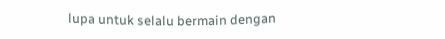lupa untuk selalu bermain dengan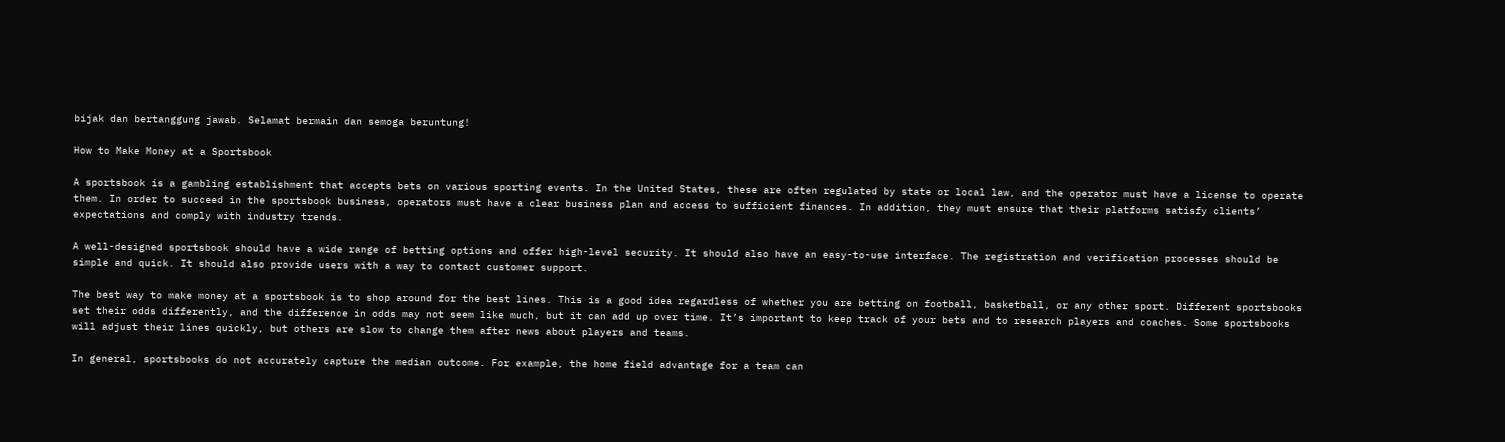bijak dan bertanggung jawab. Selamat bermain dan semoga beruntung!

How to Make Money at a Sportsbook

A sportsbook is a gambling establishment that accepts bets on various sporting events. In the United States, these are often regulated by state or local law, and the operator must have a license to operate them. In order to succeed in the sportsbook business, operators must have a clear business plan and access to sufficient finances. In addition, they must ensure that their platforms satisfy clients’ expectations and comply with industry trends.

A well-designed sportsbook should have a wide range of betting options and offer high-level security. It should also have an easy-to-use interface. The registration and verification processes should be simple and quick. It should also provide users with a way to contact customer support.

The best way to make money at a sportsbook is to shop around for the best lines. This is a good idea regardless of whether you are betting on football, basketball, or any other sport. Different sportsbooks set their odds differently, and the difference in odds may not seem like much, but it can add up over time. It’s important to keep track of your bets and to research players and coaches. Some sportsbooks will adjust their lines quickly, but others are slow to change them after news about players and teams.

In general, sportsbooks do not accurately capture the median outcome. For example, the home field advantage for a team can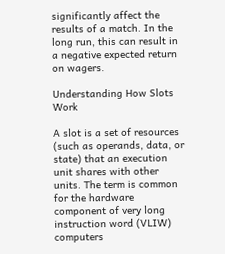significantly affect the results of a match. In the long run, this can result in a negative expected return on wagers.

Understanding How Slots Work

A slot is a set of resources (such as operands, data, or state) that an execution unit shares with other units. The term is common for the hardware component of very long instruction word (VLIW) computers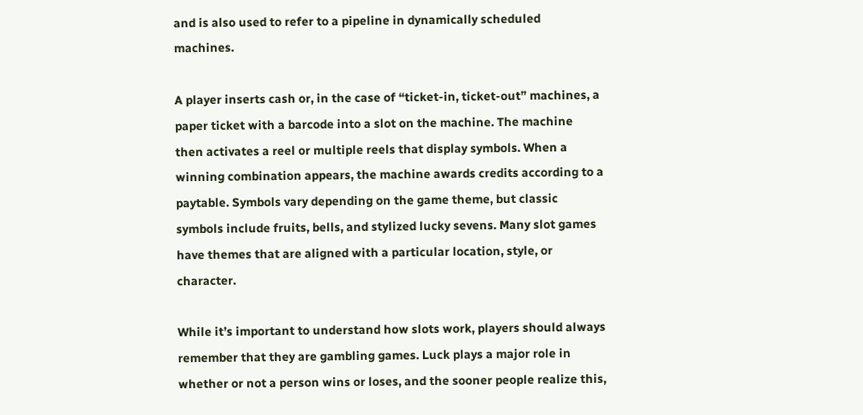and is also used to refer to a pipeline in dynamically scheduled machines.

A player inserts cash or, in the case of “ticket-in, ticket-out” machines, a paper ticket with a barcode into a slot on the machine. The machine then activates a reel or multiple reels that display symbols. When a winning combination appears, the machine awards credits according to a paytable. Symbols vary depending on the game theme, but classic symbols include fruits, bells, and stylized lucky sevens. Many slot games have themes that are aligned with a particular location, style, or character.

While it’s important to understand how slots work, players should always remember that they are gambling games. Luck plays a major role in whether or not a person wins or loses, and the sooner people realize this,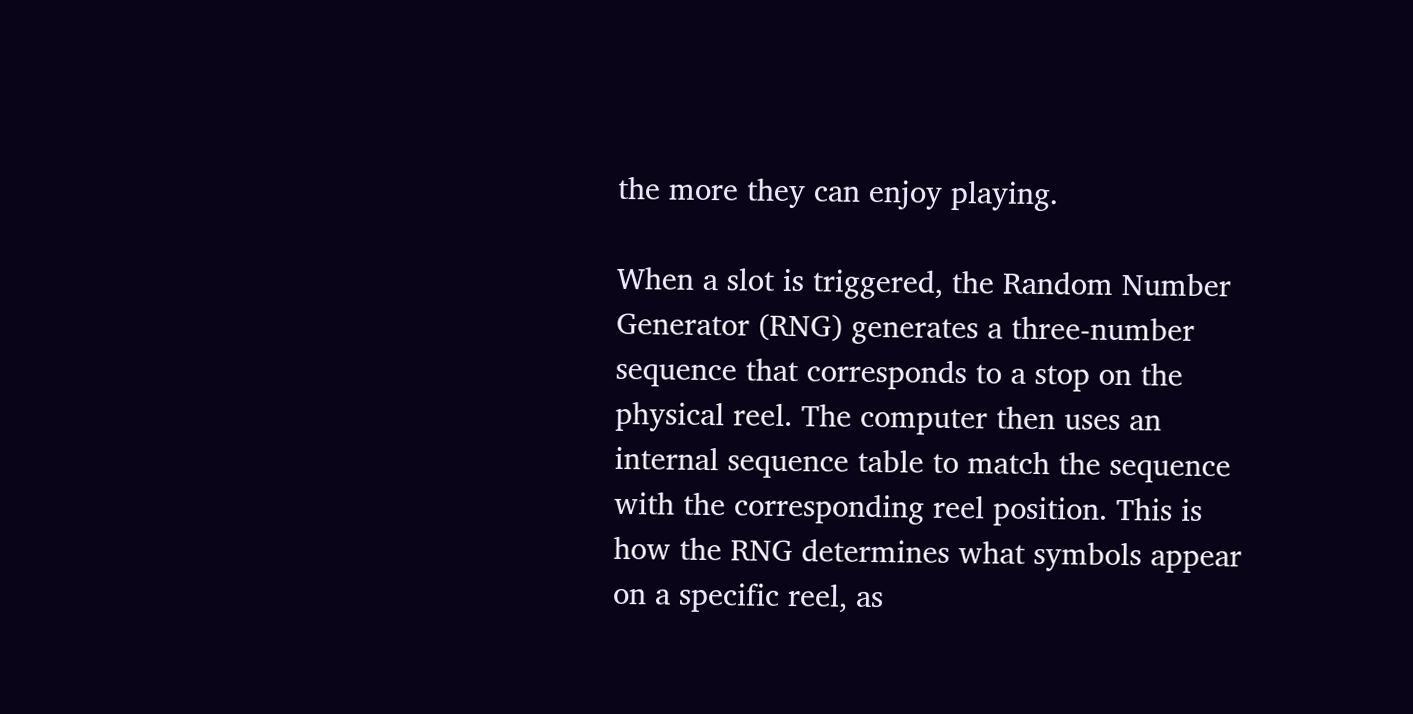the more they can enjoy playing.

When a slot is triggered, the Random Number Generator (RNG) generates a three-number sequence that corresponds to a stop on the physical reel. The computer then uses an internal sequence table to match the sequence with the corresponding reel position. This is how the RNG determines what symbols appear on a specific reel, as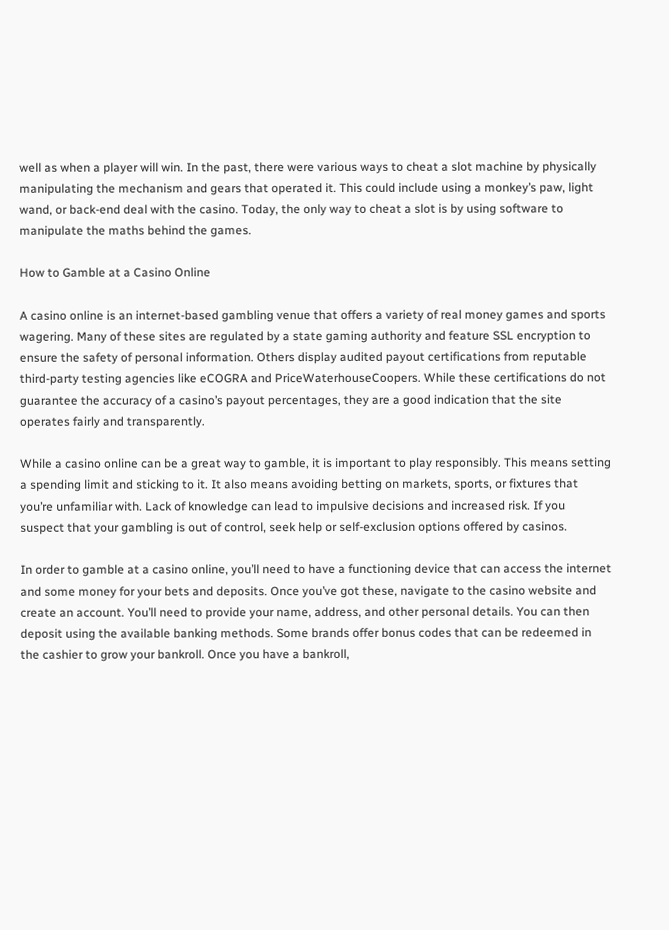well as when a player will win. In the past, there were various ways to cheat a slot machine by physically manipulating the mechanism and gears that operated it. This could include using a monkey’s paw, light wand, or back-end deal with the casino. Today, the only way to cheat a slot is by using software to manipulate the maths behind the games.

How to Gamble at a Casino Online

A casino online is an internet-based gambling venue that offers a variety of real money games and sports wagering. Many of these sites are regulated by a state gaming authority and feature SSL encryption to ensure the safety of personal information. Others display audited payout certifications from reputable third-party testing agencies like eCOGRA and PriceWaterhouseCoopers. While these certifications do not guarantee the accuracy of a casino’s payout percentages, they are a good indication that the site operates fairly and transparently.

While a casino online can be a great way to gamble, it is important to play responsibly. This means setting a spending limit and sticking to it. It also means avoiding betting on markets, sports, or fixtures that you’re unfamiliar with. Lack of knowledge can lead to impulsive decisions and increased risk. If you suspect that your gambling is out of control, seek help or self-exclusion options offered by casinos.

In order to gamble at a casino online, you’ll need to have a functioning device that can access the internet and some money for your bets and deposits. Once you’ve got these, navigate to the casino website and create an account. You’ll need to provide your name, address, and other personal details. You can then deposit using the available banking methods. Some brands offer bonus codes that can be redeemed in the cashier to grow your bankroll. Once you have a bankroll,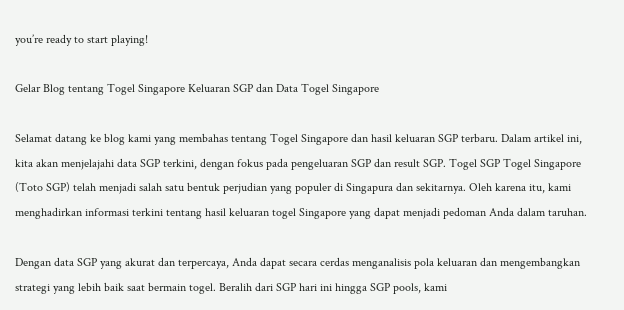you’re ready to start playing!

Gelar Blog tentang Togel Singapore Keluaran SGP dan Data Togel Singapore

Selamat datang ke blog kami yang membahas tentang Togel Singapore dan hasil keluaran SGP terbaru. Dalam artikel ini, kita akan menjelajahi data SGP terkini, dengan fokus pada pengeluaran SGP dan result SGP. Togel SGP Togel Singapore (Toto SGP) telah menjadi salah satu bentuk perjudian yang populer di Singapura dan sekitarnya. Oleh karena itu, kami menghadirkan informasi terkini tentang hasil keluaran togel Singapore yang dapat menjadi pedoman Anda dalam taruhan.

Dengan data SGP yang akurat dan terpercaya, Anda dapat secara cerdas menganalisis pola keluaran dan mengembangkan strategi yang lebih baik saat bermain togel. Beralih dari SGP hari ini hingga SGP pools, kami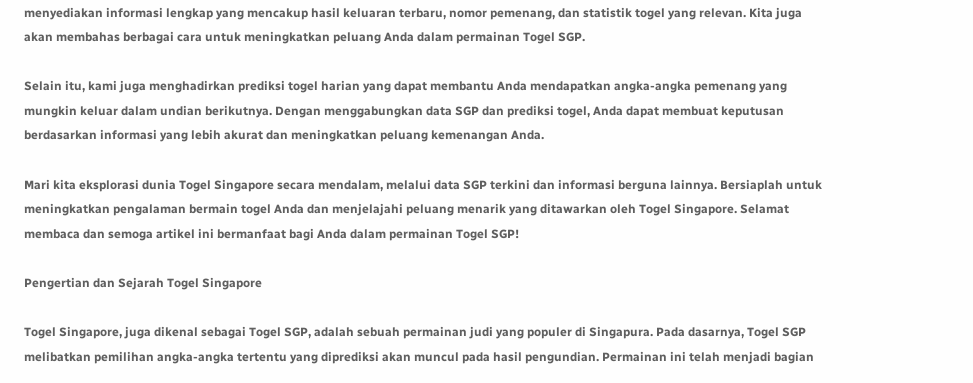menyediakan informasi lengkap yang mencakup hasil keluaran terbaru, nomor pemenang, dan statistik togel yang relevan. Kita juga akan membahas berbagai cara untuk meningkatkan peluang Anda dalam permainan Togel SGP.

Selain itu, kami juga menghadirkan prediksi togel harian yang dapat membantu Anda mendapatkan angka-angka pemenang yang mungkin keluar dalam undian berikutnya. Dengan menggabungkan data SGP dan prediksi togel, Anda dapat membuat keputusan berdasarkan informasi yang lebih akurat dan meningkatkan peluang kemenangan Anda.

Mari kita eksplorasi dunia Togel Singapore secara mendalam, melalui data SGP terkini dan informasi berguna lainnya. Bersiaplah untuk meningkatkan pengalaman bermain togel Anda dan menjelajahi peluang menarik yang ditawarkan oleh Togel Singapore. Selamat membaca dan semoga artikel ini bermanfaat bagi Anda dalam permainan Togel SGP!

Pengertian dan Sejarah Togel Singapore

Togel Singapore, juga dikenal sebagai Togel SGP, adalah sebuah permainan judi yang populer di Singapura. Pada dasarnya, Togel SGP melibatkan pemilihan angka-angka tertentu yang diprediksi akan muncul pada hasil pengundian. Permainan ini telah menjadi bagian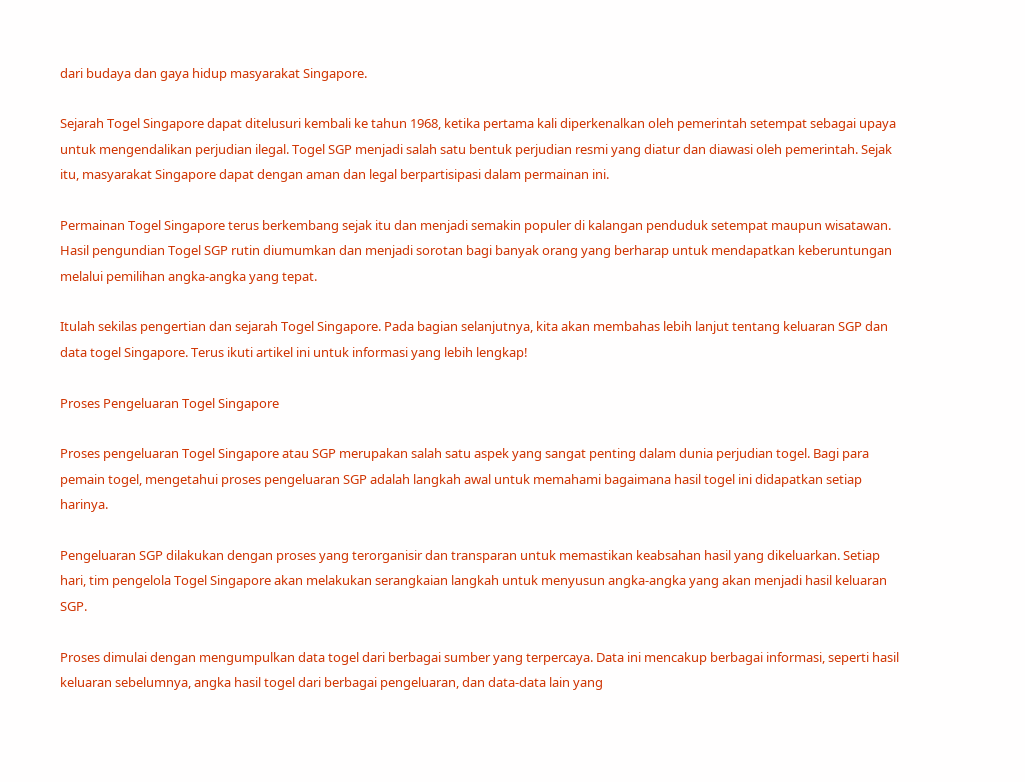dari budaya dan gaya hidup masyarakat Singapore.

Sejarah Togel Singapore dapat ditelusuri kembali ke tahun 1968, ketika pertama kali diperkenalkan oleh pemerintah setempat sebagai upaya untuk mengendalikan perjudian ilegal. Togel SGP menjadi salah satu bentuk perjudian resmi yang diatur dan diawasi oleh pemerintah. Sejak itu, masyarakat Singapore dapat dengan aman dan legal berpartisipasi dalam permainan ini.

Permainan Togel Singapore terus berkembang sejak itu dan menjadi semakin populer di kalangan penduduk setempat maupun wisatawan. Hasil pengundian Togel SGP rutin diumumkan dan menjadi sorotan bagi banyak orang yang berharap untuk mendapatkan keberuntungan melalui pemilihan angka-angka yang tepat.

Itulah sekilas pengertian dan sejarah Togel Singapore. Pada bagian selanjutnya, kita akan membahas lebih lanjut tentang keluaran SGP dan data togel Singapore. Terus ikuti artikel ini untuk informasi yang lebih lengkap!

Proses Pengeluaran Togel Singapore

Proses pengeluaran Togel Singapore atau SGP merupakan salah satu aspek yang sangat penting dalam dunia perjudian togel. Bagi para pemain togel, mengetahui proses pengeluaran SGP adalah langkah awal untuk memahami bagaimana hasil togel ini didapatkan setiap harinya.

Pengeluaran SGP dilakukan dengan proses yang terorganisir dan transparan untuk memastikan keabsahan hasil yang dikeluarkan. Setiap hari, tim pengelola Togel Singapore akan melakukan serangkaian langkah untuk menyusun angka-angka yang akan menjadi hasil keluaran SGP.

Proses dimulai dengan mengumpulkan data togel dari berbagai sumber yang terpercaya. Data ini mencakup berbagai informasi, seperti hasil keluaran sebelumnya, angka hasil togel dari berbagai pengeluaran, dan data-data lain yang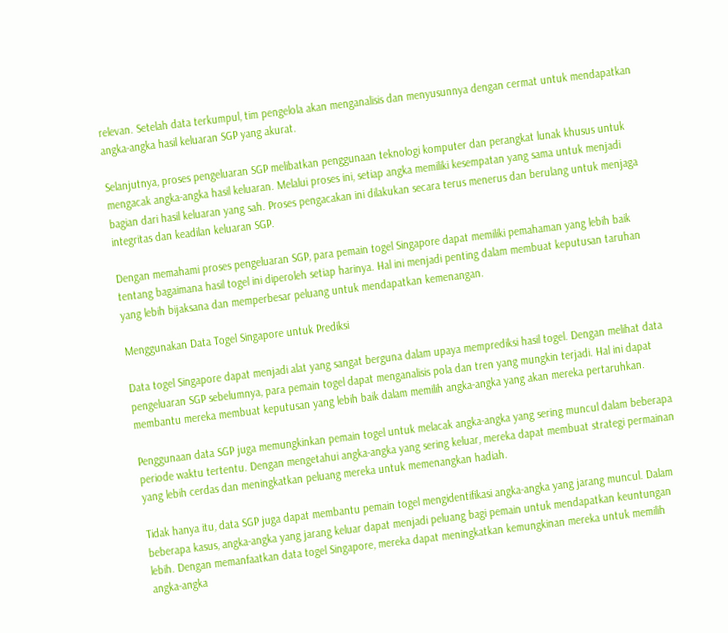relevan. Setelah data terkumpul, tim pengelola akan menganalisis dan menyusunnya dengan cermat untuk mendapatkan angka-angka hasil keluaran SGP yang akurat.

Selanjutnya, proses pengeluaran SGP melibatkan penggunaan teknologi komputer dan perangkat lunak khusus untuk mengacak angka-angka hasil keluaran. Melalui proses ini, setiap angka memiliki kesempatan yang sama untuk menjadi bagian dari hasil keluaran yang sah. Proses pengacakan ini dilakukan secara terus menerus dan berulang untuk menjaga integritas dan keadilan keluaran SGP.

Dengan memahami proses pengeluaran SGP, para pemain togel Singapore dapat memiliki pemahaman yang lebih baik tentang bagaimana hasil togel ini diperoleh setiap harinya. Hal ini menjadi penting dalam membuat keputusan taruhan yang lebih bijaksana dan memperbesar peluang untuk mendapatkan kemenangan.

Menggunakan Data Togel Singapore untuk Prediksi

Data togel Singapore dapat menjadi alat yang sangat berguna dalam upaya memprediksi hasil togel. Dengan melihat data pengeluaran SGP sebelumnya, para pemain togel dapat menganalisis pola dan tren yang mungkin terjadi. Hal ini dapat membantu mereka membuat keputusan yang lebih baik dalam memilih angka-angka yang akan mereka pertaruhkan.

Penggunaan data SGP juga memungkinkan pemain togel untuk melacak angka-angka yang sering muncul dalam beberapa periode waktu tertentu. Dengan mengetahui angka-angka yang sering keluar, mereka dapat membuat strategi permainan yang lebih cerdas dan meningkatkan peluang mereka untuk memenangkan hadiah.

Tidak hanya itu, data SGP juga dapat membantu pemain togel mengidentifikasi angka-angka yang jarang muncul. Dalam beberapa kasus, angka-angka yang jarang keluar dapat menjadi peluang bagi pemain untuk mendapatkan keuntungan lebih. Dengan memanfaatkan data togel Singapore, mereka dapat meningkatkan kemungkinan mereka untuk memilih angka-angka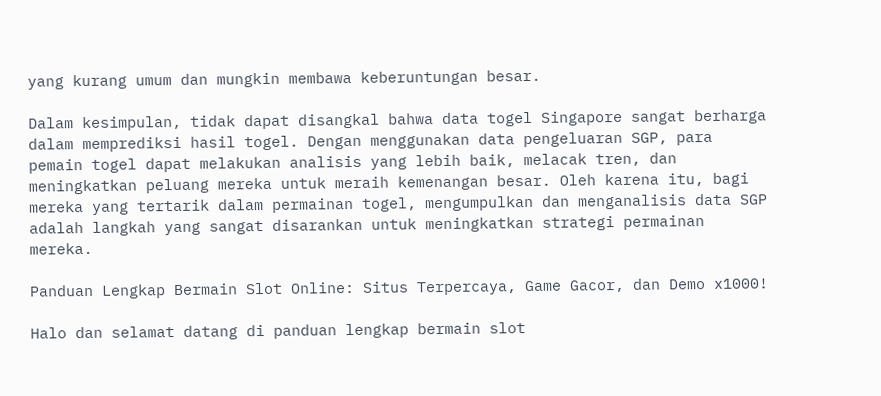yang kurang umum dan mungkin membawa keberuntungan besar.

Dalam kesimpulan, tidak dapat disangkal bahwa data togel Singapore sangat berharga dalam memprediksi hasil togel. Dengan menggunakan data pengeluaran SGP, para pemain togel dapat melakukan analisis yang lebih baik, melacak tren, dan meningkatkan peluang mereka untuk meraih kemenangan besar. Oleh karena itu, bagi mereka yang tertarik dalam permainan togel, mengumpulkan dan menganalisis data SGP adalah langkah yang sangat disarankan untuk meningkatkan strategi permainan mereka.

Panduan Lengkap Bermain Slot Online: Situs Terpercaya, Game Gacor, dan Demo x1000!

Halo dan selamat datang di panduan lengkap bermain slot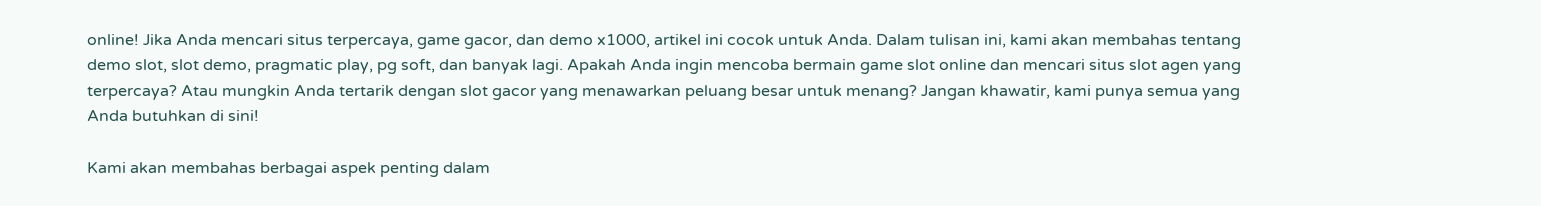online! Jika Anda mencari situs terpercaya, game gacor, dan demo x1000, artikel ini cocok untuk Anda. Dalam tulisan ini, kami akan membahas tentang demo slot, slot demo, pragmatic play, pg soft, dan banyak lagi. Apakah Anda ingin mencoba bermain game slot online dan mencari situs slot agen yang terpercaya? Atau mungkin Anda tertarik dengan slot gacor yang menawarkan peluang besar untuk menang? Jangan khawatir, kami punya semua yang Anda butuhkan di sini!

Kami akan membahas berbagai aspek penting dalam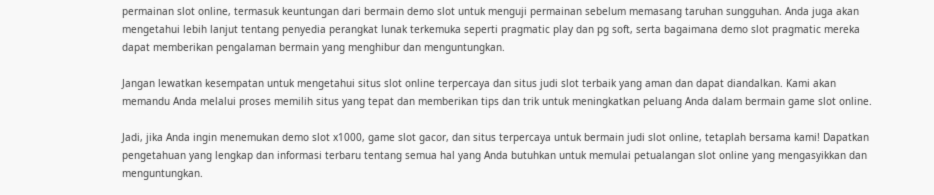permainan slot online, termasuk keuntungan dari bermain demo slot untuk menguji permainan sebelum memasang taruhan sungguhan. Anda juga akan mengetahui lebih lanjut tentang penyedia perangkat lunak terkemuka seperti pragmatic play dan pg soft, serta bagaimana demo slot pragmatic mereka dapat memberikan pengalaman bermain yang menghibur dan menguntungkan.

Jangan lewatkan kesempatan untuk mengetahui situs slot online terpercaya dan situs judi slot terbaik yang aman dan dapat diandalkan. Kami akan memandu Anda melalui proses memilih situs yang tepat dan memberikan tips dan trik untuk meningkatkan peluang Anda dalam bermain game slot online.

Jadi, jika Anda ingin menemukan demo slot x1000, game slot gacor, dan situs terpercaya untuk bermain judi slot online, tetaplah bersama kami! Dapatkan pengetahuan yang lengkap dan informasi terbaru tentang semua hal yang Anda butuhkan untuk memulai petualangan slot online yang mengasyikkan dan menguntungkan.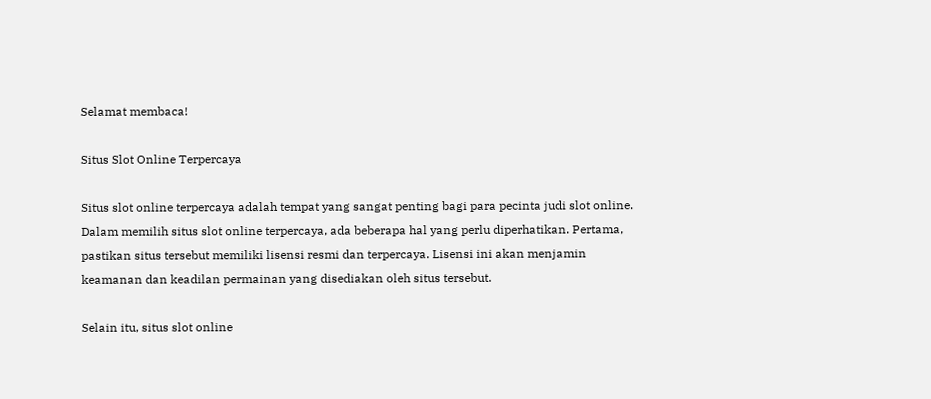Selamat membaca!

Situs Slot Online Terpercaya

Situs slot online terpercaya adalah tempat yang sangat penting bagi para pecinta judi slot online. Dalam memilih situs slot online terpercaya, ada beberapa hal yang perlu diperhatikan. Pertama, pastikan situs tersebut memiliki lisensi resmi dan terpercaya. Lisensi ini akan menjamin keamanan dan keadilan permainan yang disediakan oleh situs tersebut.

Selain itu, situs slot online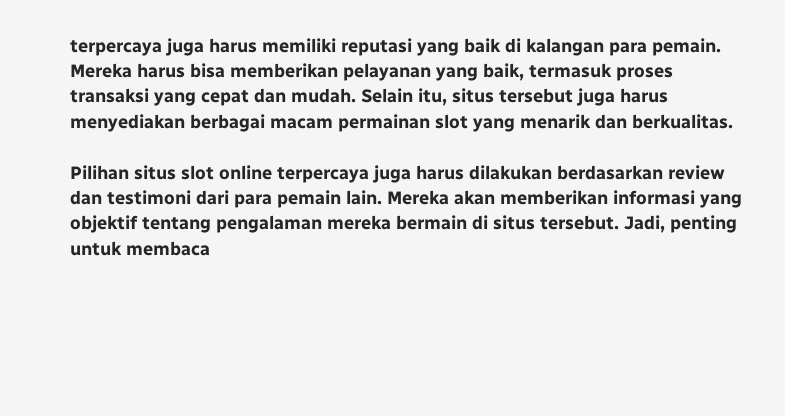terpercaya juga harus memiliki reputasi yang baik di kalangan para pemain. Mereka harus bisa memberikan pelayanan yang baik, termasuk proses transaksi yang cepat dan mudah. Selain itu, situs tersebut juga harus menyediakan berbagai macam permainan slot yang menarik dan berkualitas.

Pilihan situs slot online terpercaya juga harus dilakukan berdasarkan review dan testimoni dari para pemain lain. Mereka akan memberikan informasi yang objektif tentang pengalaman mereka bermain di situs tersebut. Jadi, penting untuk membaca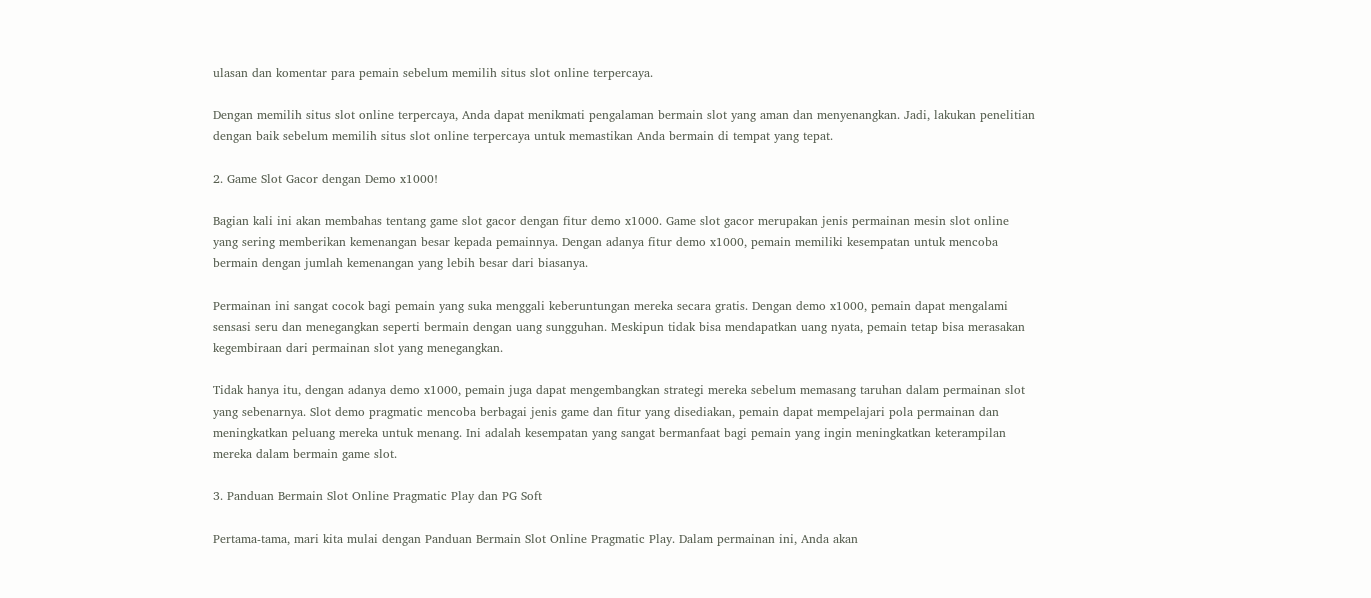ulasan dan komentar para pemain sebelum memilih situs slot online terpercaya.

Dengan memilih situs slot online terpercaya, Anda dapat menikmati pengalaman bermain slot yang aman dan menyenangkan. Jadi, lakukan penelitian dengan baik sebelum memilih situs slot online terpercaya untuk memastikan Anda bermain di tempat yang tepat.

2. Game Slot Gacor dengan Demo x1000!

Bagian kali ini akan membahas tentang game slot gacor dengan fitur demo x1000. Game slot gacor merupakan jenis permainan mesin slot online yang sering memberikan kemenangan besar kepada pemainnya. Dengan adanya fitur demo x1000, pemain memiliki kesempatan untuk mencoba bermain dengan jumlah kemenangan yang lebih besar dari biasanya.

Permainan ini sangat cocok bagi pemain yang suka menggali keberuntungan mereka secara gratis. Dengan demo x1000, pemain dapat mengalami sensasi seru dan menegangkan seperti bermain dengan uang sungguhan. Meskipun tidak bisa mendapatkan uang nyata, pemain tetap bisa merasakan kegembiraan dari permainan slot yang menegangkan.

Tidak hanya itu, dengan adanya demo x1000, pemain juga dapat mengembangkan strategi mereka sebelum memasang taruhan dalam permainan slot yang sebenarnya. Slot demo pragmatic mencoba berbagai jenis game dan fitur yang disediakan, pemain dapat mempelajari pola permainan dan meningkatkan peluang mereka untuk menang. Ini adalah kesempatan yang sangat bermanfaat bagi pemain yang ingin meningkatkan keterampilan mereka dalam bermain game slot.

3. Panduan Bermain Slot Online Pragmatic Play dan PG Soft

Pertama-tama, mari kita mulai dengan Panduan Bermain Slot Online Pragmatic Play. Dalam permainan ini, Anda akan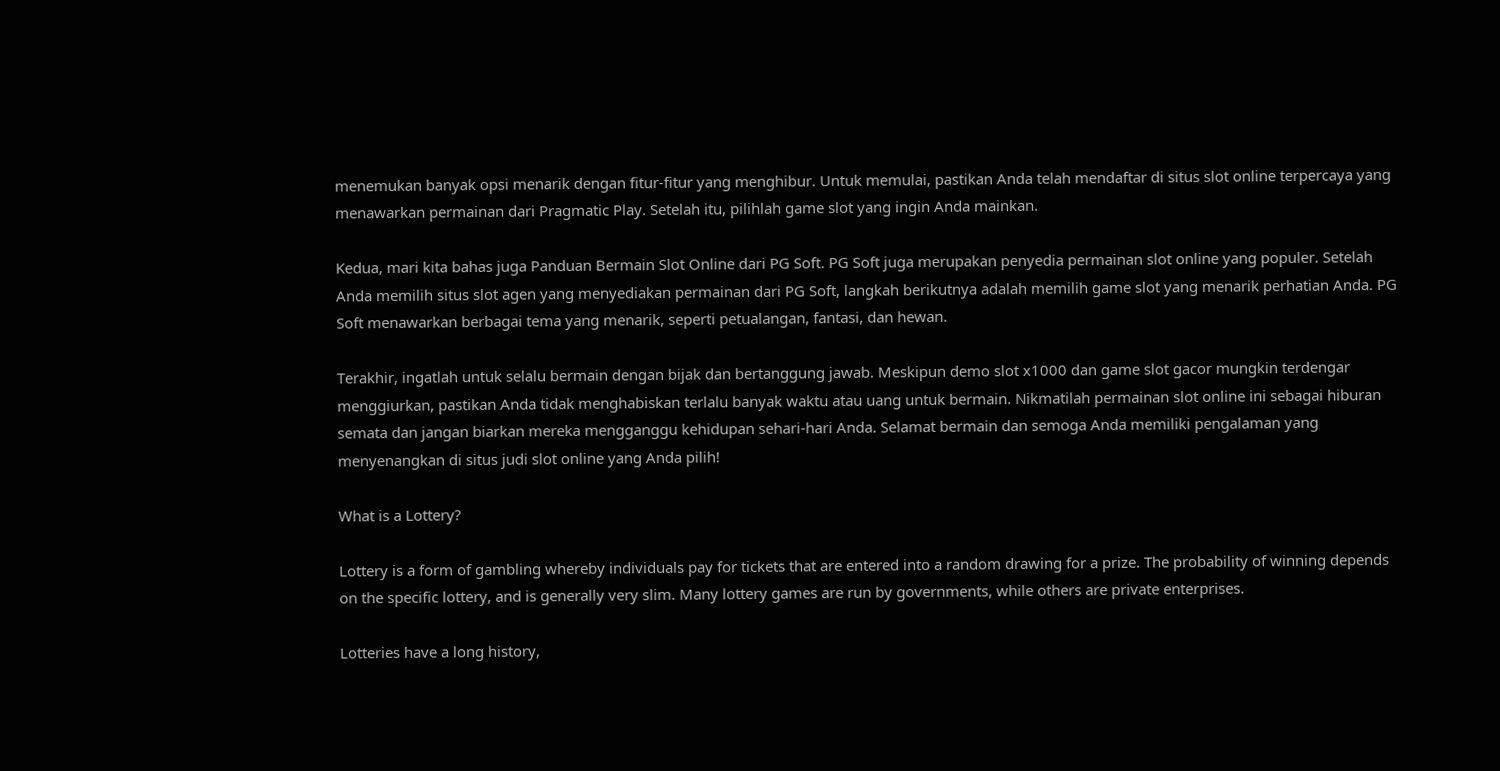menemukan banyak opsi menarik dengan fitur-fitur yang menghibur. Untuk memulai, pastikan Anda telah mendaftar di situs slot online terpercaya yang menawarkan permainan dari Pragmatic Play. Setelah itu, pilihlah game slot yang ingin Anda mainkan.

Kedua, mari kita bahas juga Panduan Bermain Slot Online dari PG Soft. PG Soft juga merupakan penyedia permainan slot online yang populer. Setelah Anda memilih situs slot agen yang menyediakan permainan dari PG Soft, langkah berikutnya adalah memilih game slot yang menarik perhatian Anda. PG Soft menawarkan berbagai tema yang menarik, seperti petualangan, fantasi, dan hewan.

Terakhir, ingatlah untuk selalu bermain dengan bijak dan bertanggung jawab. Meskipun demo slot x1000 dan game slot gacor mungkin terdengar menggiurkan, pastikan Anda tidak menghabiskan terlalu banyak waktu atau uang untuk bermain. Nikmatilah permainan slot online ini sebagai hiburan semata dan jangan biarkan mereka mengganggu kehidupan sehari-hari Anda. Selamat bermain dan semoga Anda memiliki pengalaman yang menyenangkan di situs judi slot online yang Anda pilih!

What is a Lottery?

Lottery is a form of gambling whereby individuals pay for tickets that are entered into a random drawing for a prize. The probability of winning depends on the specific lottery, and is generally very slim. Many lottery games are run by governments, while others are private enterprises.

Lotteries have a long history,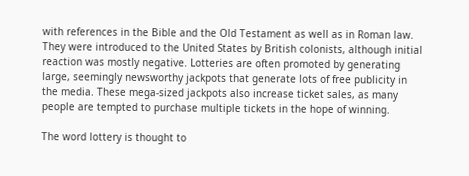with references in the Bible and the Old Testament as well as in Roman law. They were introduced to the United States by British colonists, although initial reaction was mostly negative. Lotteries are often promoted by generating large, seemingly newsworthy jackpots that generate lots of free publicity in the media. These mega-sized jackpots also increase ticket sales, as many people are tempted to purchase multiple tickets in the hope of winning.

The word lottery is thought to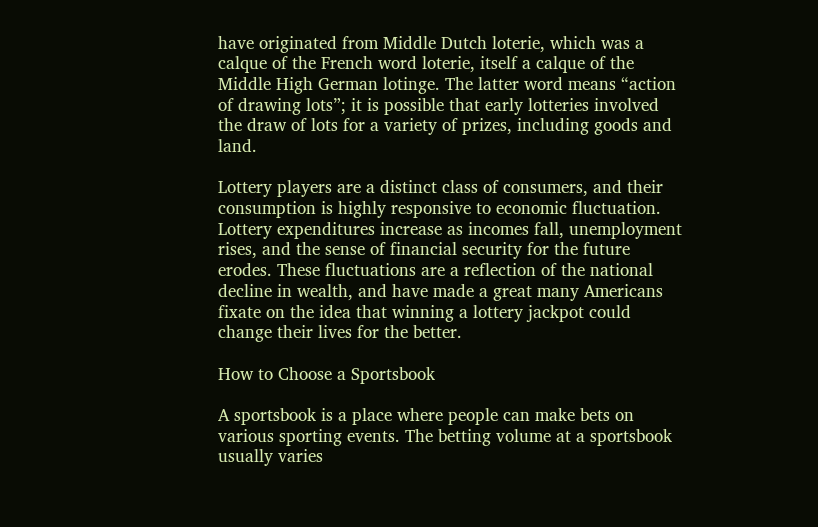have originated from Middle Dutch loterie, which was a calque of the French word loterie, itself a calque of the Middle High German lotinge. The latter word means “action of drawing lots”; it is possible that early lotteries involved the draw of lots for a variety of prizes, including goods and land.

Lottery players are a distinct class of consumers, and their consumption is highly responsive to economic fluctuation. Lottery expenditures increase as incomes fall, unemployment rises, and the sense of financial security for the future erodes. These fluctuations are a reflection of the national decline in wealth, and have made a great many Americans fixate on the idea that winning a lottery jackpot could change their lives for the better.

How to Choose a Sportsbook

A sportsbook is a place where people can make bets on various sporting events. The betting volume at a sportsbook usually varies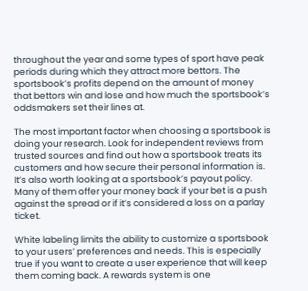throughout the year and some types of sport have peak periods during which they attract more bettors. The sportsbook’s profits depend on the amount of money that bettors win and lose and how much the sportsbook’s oddsmakers set their lines at.

The most important factor when choosing a sportsbook is doing your research. Look for independent reviews from trusted sources and find out how a sportsbook treats its customers and how secure their personal information is. It’s also worth looking at a sportsbook’s payout policy. Many of them offer your money back if your bet is a push against the spread or if it’s considered a loss on a parlay ticket.

White labeling limits the ability to customize a sportsbook to your users’ preferences and needs. This is especially true if you want to create a user experience that will keep them coming back. A rewards system is one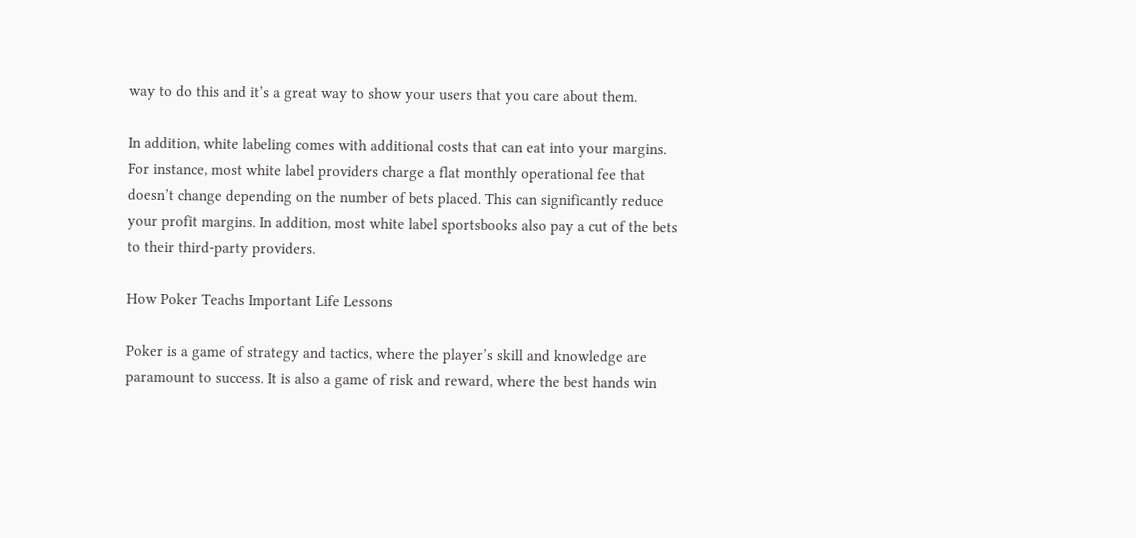way to do this and it’s a great way to show your users that you care about them.

In addition, white labeling comes with additional costs that can eat into your margins. For instance, most white label providers charge a flat monthly operational fee that doesn’t change depending on the number of bets placed. This can significantly reduce your profit margins. In addition, most white label sportsbooks also pay a cut of the bets to their third-party providers.

How Poker Teachs Important Life Lessons

Poker is a game of strategy and tactics, where the player’s skill and knowledge are paramount to success. It is also a game of risk and reward, where the best hands win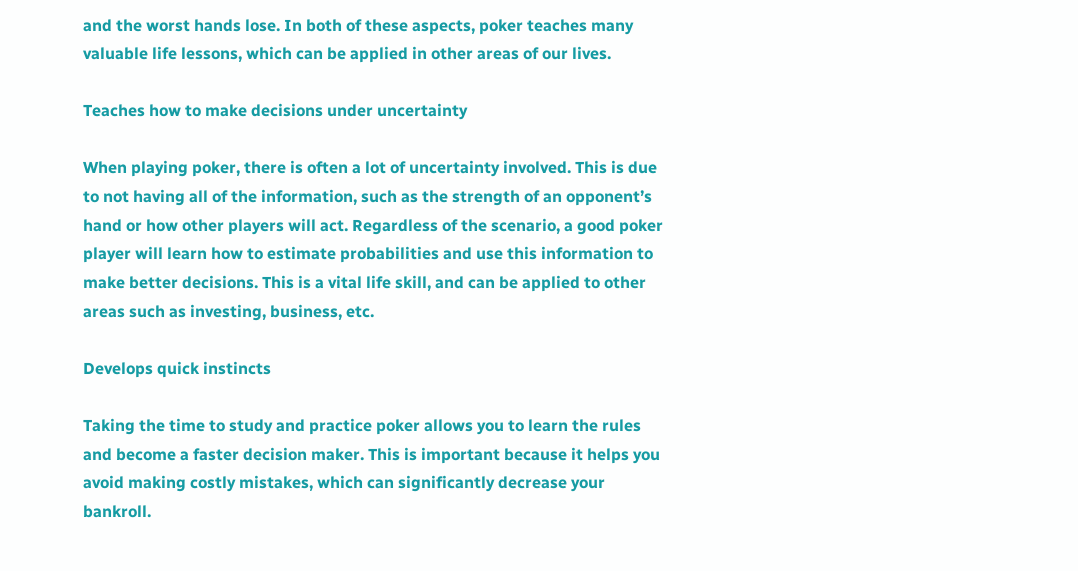and the worst hands lose. In both of these aspects, poker teaches many valuable life lessons, which can be applied in other areas of our lives.

Teaches how to make decisions under uncertainty

When playing poker, there is often a lot of uncertainty involved. This is due to not having all of the information, such as the strength of an opponent’s hand or how other players will act. Regardless of the scenario, a good poker player will learn how to estimate probabilities and use this information to make better decisions. This is a vital life skill, and can be applied to other areas such as investing, business, etc.

Develops quick instincts

Taking the time to study and practice poker allows you to learn the rules and become a faster decision maker. This is important because it helps you avoid making costly mistakes, which can significantly decrease your bankroll.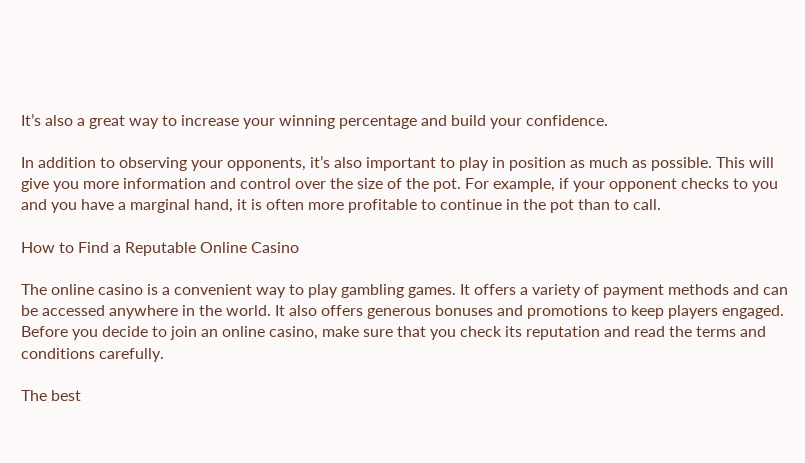It’s also a great way to increase your winning percentage and build your confidence.

In addition to observing your opponents, it’s also important to play in position as much as possible. This will give you more information and control over the size of the pot. For example, if your opponent checks to you and you have a marginal hand, it is often more profitable to continue in the pot than to call.

How to Find a Reputable Online Casino

The online casino is a convenient way to play gambling games. It offers a variety of payment methods and can be accessed anywhere in the world. It also offers generous bonuses and promotions to keep players engaged. Before you decide to join an online casino, make sure that you check its reputation and read the terms and conditions carefully.

The best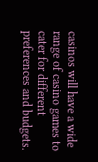casinos will have a wide range of casino games to cater for different preferences and budgets.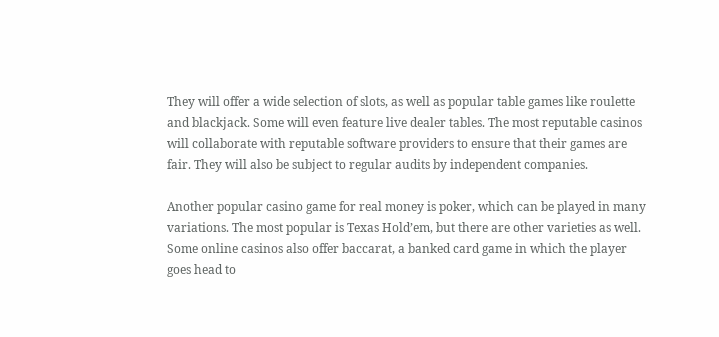They will offer a wide selection of slots, as well as popular table games like roulette and blackjack. Some will even feature live dealer tables. The most reputable casinos will collaborate with reputable software providers to ensure that their games are fair. They will also be subject to regular audits by independent companies.

Another popular casino game for real money is poker, which can be played in many variations. The most popular is Texas Hold’em, but there are other varieties as well. Some online casinos also offer baccarat, a banked card game in which the player goes head to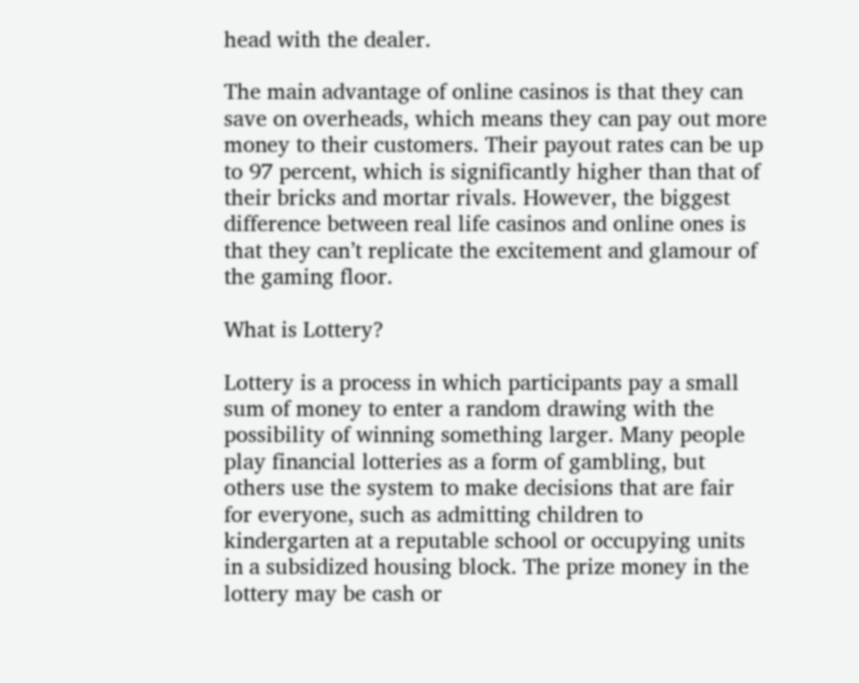head with the dealer.

The main advantage of online casinos is that they can save on overheads, which means they can pay out more money to their customers. Their payout rates can be up to 97 percent, which is significantly higher than that of their bricks and mortar rivals. However, the biggest difference between real life casinos and online ones is that they can’t replicate the excitement and glamour of the gaming floor.

What is Lottery?

Lottery is a process in which participants pay a small sum of money to enter a random drawing with the possibility of winning something larger. Many people play financial lotteries as a form of gambling, but others use the system to make decisions that are fair for everyone, such as admitting children to kindergarten at a reputable school or occupying units in a subsidized housing block. The prize money in the lottery may be cash or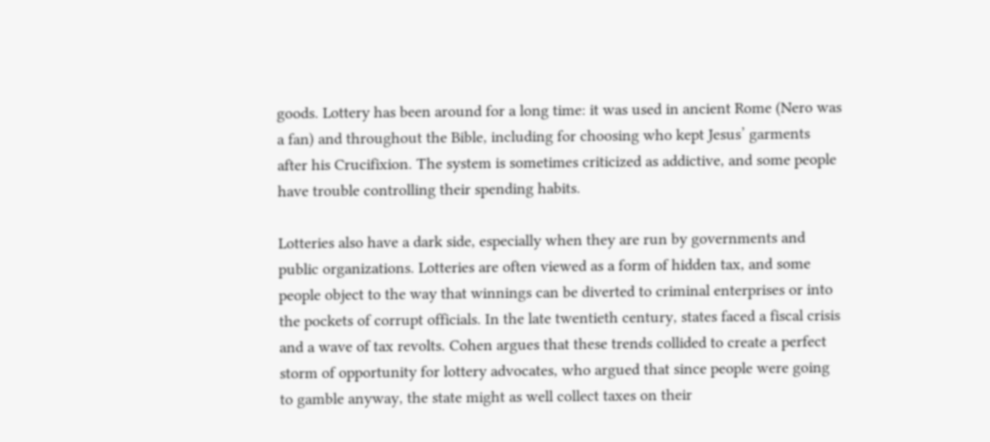goods. Lottery has been around for a long time: it was used in ancient Rome (Nero was a fan) and throughout the Bible, including for choosing who kept Jesus’ garments after his Crucifixion. The system is sometimes criticized as addictive, and some people have trouble controlling their spending habits.

Lotteries also have a dark side, especially when they are run by governments and public organizations. Lotteries are often viewed as a form of hidden tax, and some people object to the way that winnings can be diverted to criminal enterprises or into the pockets of corrupt officials. In the late twentieth century, states faced a fiscal crisis and a wave of tax revolts. Cohen argues that these trends collided to create a perfect storm of opportunity for lottery advocates, who argued that since people were going to gamble anyway, the state might as well collect taxes on their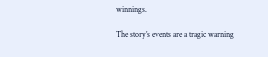winnings.

The story’s events are a tragic warning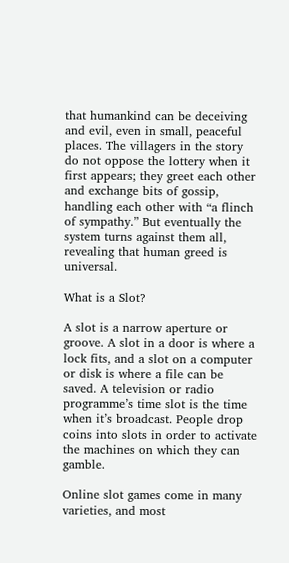that humankind can be deceiving and evil, even in small, peaceful places. The villagers in the story do not oppose the lottery when it first appears; they greet each other and exchange bits of gossip, handling each other with “a flinch of sympathy.” But eventually the system turns against them all, revealing that human greed is universal.

What is a Slot?

A slot is a narrow aperture or groove. A slot in a door is where a lock fits, and a slot on a computer or disk is where a file can be saved. A television or radio programme’s time slot is the time when it’s broadcast. People drop coins into slots in order to activate the machines on which they can gamble.

Online slot games come in many varieties, and most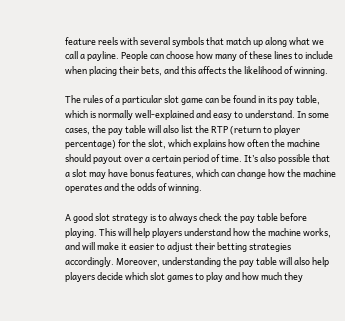feature reels with several symbols that match up along what we call a payline. People can choose how many of these lines to include when placing their bets, and this affects the likelihood of winning.

The rules of a particular slot game can be found in its pay table, which is normally well-explained and easy to understand. In some cases, the pay table will also list the RTP (return to player percentage) for the slot, which explains how often the machine should payout over a certain period of time. It’s also possible that a slot may have bonus features, which can change how the machine operates and the odds of winning.

A good slot strategy is to always check the pay table before playing. This will help players understand how the machine works, and will make it easier to adjust their betting strategies accordingly. Moreover, understanding the pay table will also help players decide which slot games to play and how much they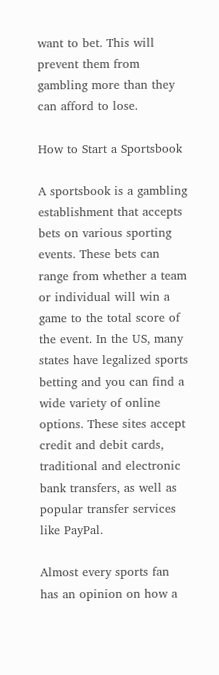want to bet. This will prevent them from gambling more than they can afford to lose.

How to Start a Sportsbook

A sportsbook is a gambling establishment that accepts bets on various sporting events. These bets can range from whether a team or individual will win a game to the total score of the event. In the US, many states have legalized sports betting and you can find a wide variety of online options. These sites accept credit and debit cards, traditional and electronic bank transfers, as well as popular transfer services like PayPal.

Almost every sports fan has an opinion on how a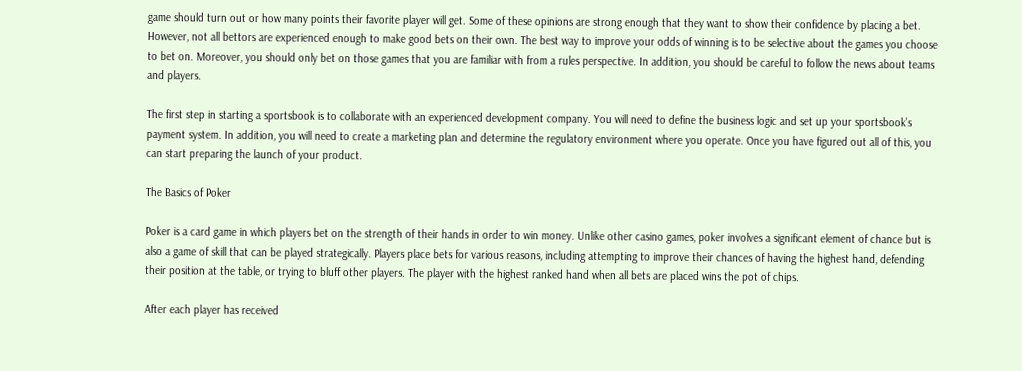game should turn out or how many points their favorite player will get. Some of these opinions are strong enough that they want to show their confidence by placing a bet. However, not all bettors are experienced enough to make good bets on their own. The best way to improve your odds of winning is to be selective about the games you choose to bet on. Moreover, you should only bet on those games that you are familiar with from a rules perspective. In addition, you should be careful to follow the news about teams and players.

The first step in starting a sportsbook is to collaborate with an experienced development company. You will need to define the business logic and set up your sportsbook’s payment system. In addition, you will need to create a marketing plan and determine the regulatory environment where you operate. Once you have figured out all of this, you can start preparing the launch of your product.

The Basics of Poker

Poker is a card game in which players bet on the strength of their hands in order to win money. Unlike other casino games, poker involves a significant element of chance but is also a game of skill that can be played strategically. Players place bets for various reasons, including attempting to improve their chances of having the highest hand, defending their position at the table, or trying to bluff other players. The player with the highest ranked hand when all bets are placed wins the pot of chips.

After each player has received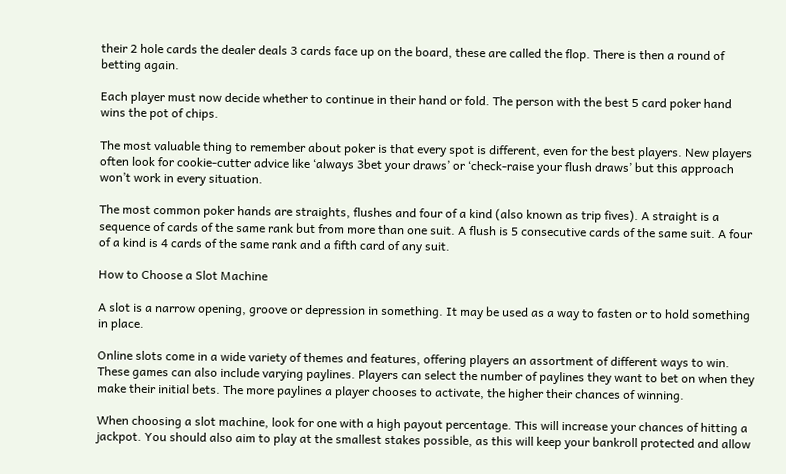their 2 hole cards the dealer deals 3 cards face up on the board, these are called the flop. There is then a round of betting again.

Each player must now decide whether to continue in their hand or fold. The person with the best 5 card poker hand wins the pot of chips.

The most valuable thing to remember about poker is that every spot is different, even for the best players. New players often look for cookie-cutter advice like ‘always 3bet your draws’ or ‘check-raise your flush draws’ but this approach won’t work in every situation.

The most common poker hands are straights, flushes and four of a kind (also known as trip fives). A straight is a sequence of cards of the same rank but from more than one suit. A flush is 5 consecutive cards of the same suit. A four of a kind is 4 cards of the same rank and a fifth card of any suit.

How to Choose a Slot Machine

A slot is a narrow opening, groove or depression in something. It may be used as a way to fasten or to hold something in place.

Online slots come in a wide variety of themes and features, offering players an assortment of different ways to win. These games can also include varying paylines. Players can select the number of paylines they want to bet on when they make their initial bets. The more paylines a player chooses to activate, the higher their chances of winning.

When choosing a slot machine, look for one with a high payout percentage. This will increase your chances of hitting a jackpot. You should also aim to play at the smallest stakes possible, as this will keep your bankroll protected and allow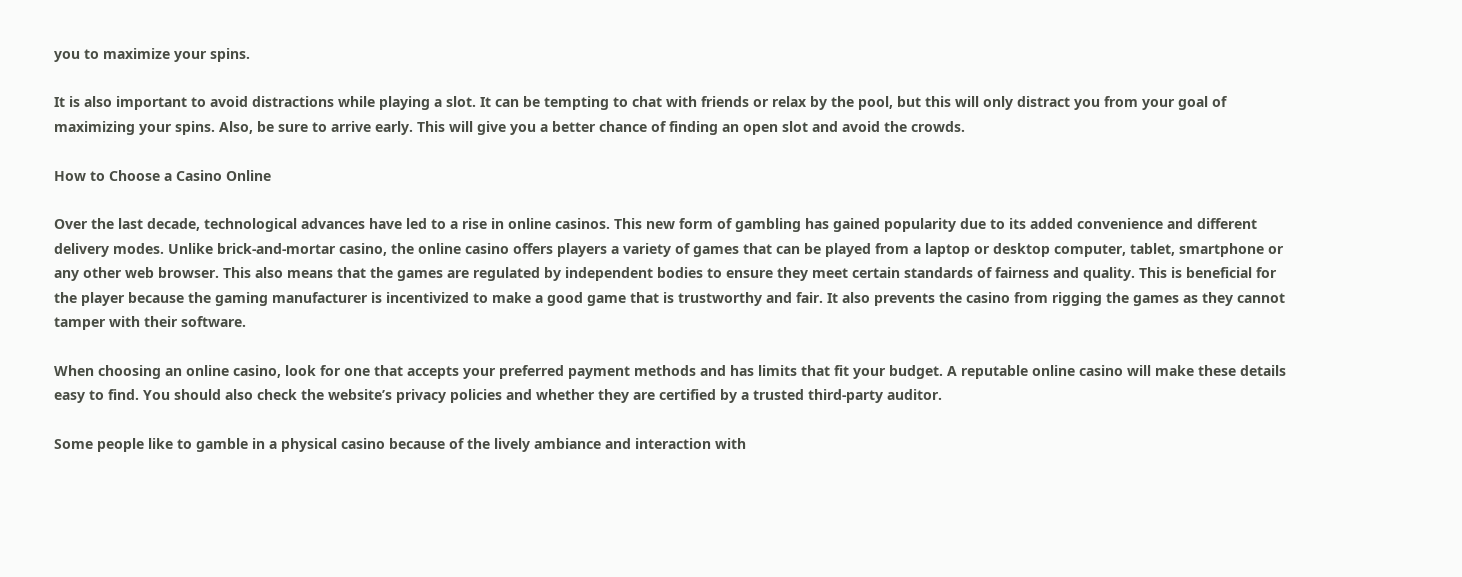you to maximize your spins.

It is also important to avoid distractions while playing a slot. It can be tempting to chat with friends or relax by the pool, but this will only distract you from your goal of maximizing your spins. Also, be sure to arrive early. This will give you a better chance of finding an open slot and avoid the crowds.

How to Choose a Casino Online

Over the last decade, technological advances have led to a rise in online casinos. This new form of gambling has gained popularity due to its added convenience and different delivery modes. Unlike brick-and-mortar casino, the online casino offers players a variety of games that can be played from a laptop or desktop computer, tablet, smartphone or any other web browser. This also means that the games are regulated by independent bodies to ensure they meet certain standards of fairness and quality. This is beneficial for the player because the gaming manufacturer is incentivized to make a good game that is trustworthy and fair. It also prevents the casino from rigging the games as they cannot tamper with their software.

When choosing an online casino, look for one that accepts your preferred payment methods and has limits that fit your budget. A reputable online casino will make these details easy to find. You should also check the website’s privacy policies and whether they are certified by a trusted third-party auditor.

Some people like to gamble in a physical casino because of the lively ambiance and interaction with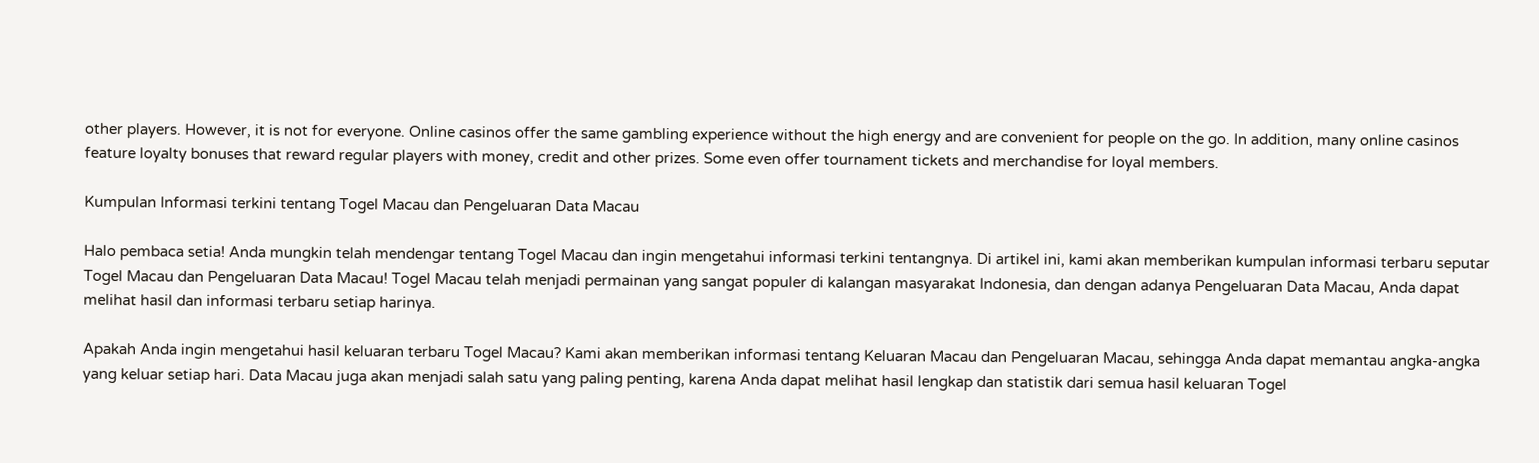other players. However, it is not for everyone. Online casinos offer the same gambling experience without the high energy and are convenient for people on the go. In addition, many online casinos feature loyalty bonuses that reward regular players with money, credit and other prizes. Some even offer tournament tickets and merchandise for loyal members.

Kumpulan Informasi terkini tentang Togel Macau dan Pengeluaran Data Macau

Halo pembaca setia! Anda mungkin telah mendengar tentang Togel Macau dan ingin mengetahui informasi terkini tentangnya. Di artikel ini, kami akan memberikan kumpulan informasi terbaru seputar Togel Macau dan Pengeluaran Data Macau! Togel Macau telah menjadi permainan yang sangat populer di kalangan masyarakat Indonesia, dan dengan adanya Pengeluaran Data Macau, Anda dapat melihat hasil dan informasi terbaru setiap harinya.

Apakah Anda ingin mengetahui hasil keluaran terbaru Togel Macau? Kami akan memberikan informasi tentang Keluaran Macau dan Pengeluaran Macau, sehingga Anda dapat memantau angka-angka yang keluar setiap hari. Data Macau juga akan menjadi salah satu yang paling penting, karena Anda dapat melihat hasil lengkap dan statistik dari semua hasil keluaran Togel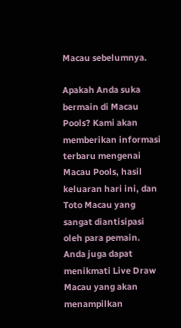Macau sebelumnya.

Apakah Anda suka bermain di Macau Pools? Kami akan memberikan informasi terbaru mengenai Macau Pools, hasil keluaran hari ini, dan Toto Macau yang sangat diantisipasi oleh para pemain. Anda juga dapat menikmati Live Draw Macau yang akan menampilkan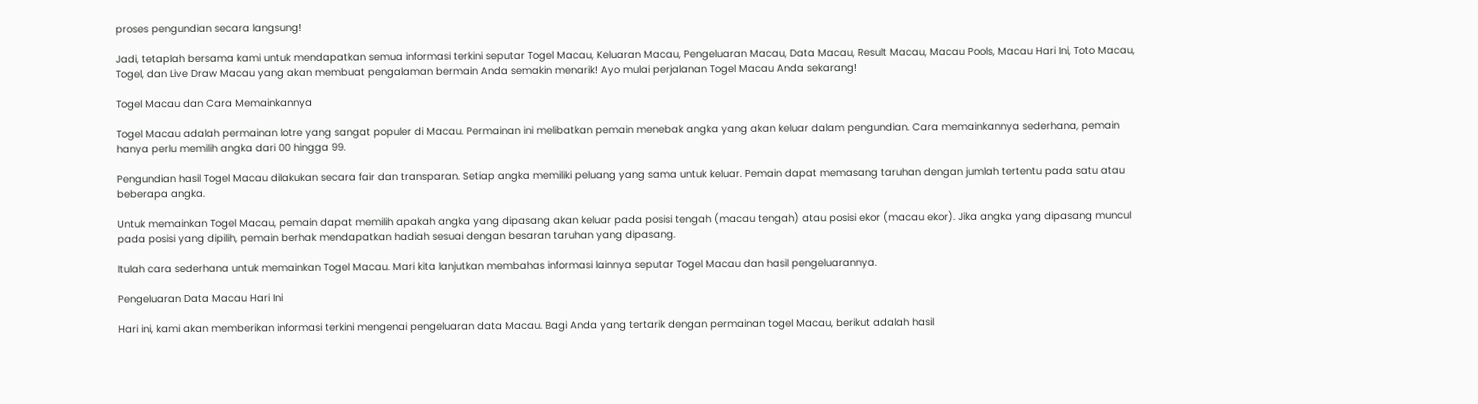proses pengundian secara langsung!

Jadi, tetaplah bersama kami untuk mendapatkan semua informasi terkini seputar Togel Macau, Keluaran Macau, Pengeluaran Macau, Data Macau, Result Macau, Macau Pools, Macau Hari Ini, Toto Macau, Togel, dan Live Draw Macau yang akan membuat pengalaman bermain Anda semakin menarik! Ayo mulai perjalanan Togel Macau Anda sekarang!

Togel Macau dan Cara Memainkannya

Togel Macau adalah permainan lotre yang sangat populer di Macau. Permainan ini melibatkan pemain menebak angka yang akan keluar dalam pengundian. Cara memainkannya sederhana, pemain hanya perlu memilih angka dari 00 hingga 99.

Pengundian hasil Togel Macau dilakukan secara fair dan transparan. Setiap angka memiliki peluang yang sama untuk keluar. Pemain dapat memasang taruhan dengan jumlah tertentu pada satu atau beberapa angka.

Untuk memainkan Togel Macau, pemain dapat memilih apakah angka yang dipasang akan keluar pada posisi tengah (macau tengah) atau posisi ekor (macau ekor). Jika angka yang dipasang muncul pada posisi yang dipilih, pemain berhak mendapatkan hadiah sesuai dengan besaran taruhan yang dipasang.

Itulah cara sederhana untuk memainkan Togel Macau. Mari kita lanjutkan membahas informasi lainnya seputar Togel Macau dan hasil pengeluarannya.

Pengeluaran Data Macau Hari Ini

Hari ini, kami akan memberikan informasi terkini mengenai pengeluaran data Macau. Bagi Anda yang tertarik dengan permainan togel Macau, berikut adalah hasil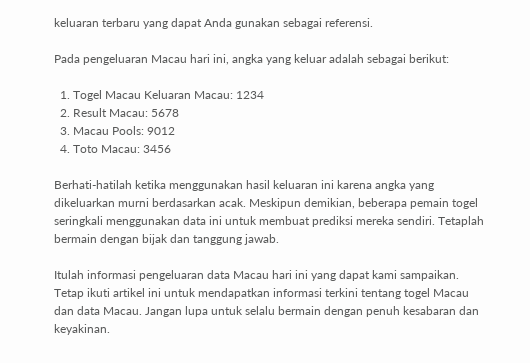keluaran terbaru yang dapat Anda gunakan sebagai referensi.

Pada pengeluaran Macau hari ini, angka yang keluar adalah sebagai berikut:

  1. Togel Macau Keluaran Macau: 1234
  2. Result Macau: 5678
  3. Macau Pools: 9012
  4. Toto Macau: 3456

Berhati-hatilah ketika menggunakan hasil keluaran ini karena angka yang dikeluarkan murni berdasarkan acak. Meskipun demikian, beberapa pemain togel seringkali menggunakan data ini untuk membuat prediksi mereka sendiri. Tetaplah bermain dengan bijak dan tanggung jawab.

Itulah informasi pengeluaran data Macau hari ini yang dapat kami sampaikan. Tetap ikuti artikel ini untuk mendapatkan informasi terkini tentang togel Macau dan data Macau. Jangan lupa untuk selalu bermain dengan penuh kesabaran dan keyakinan.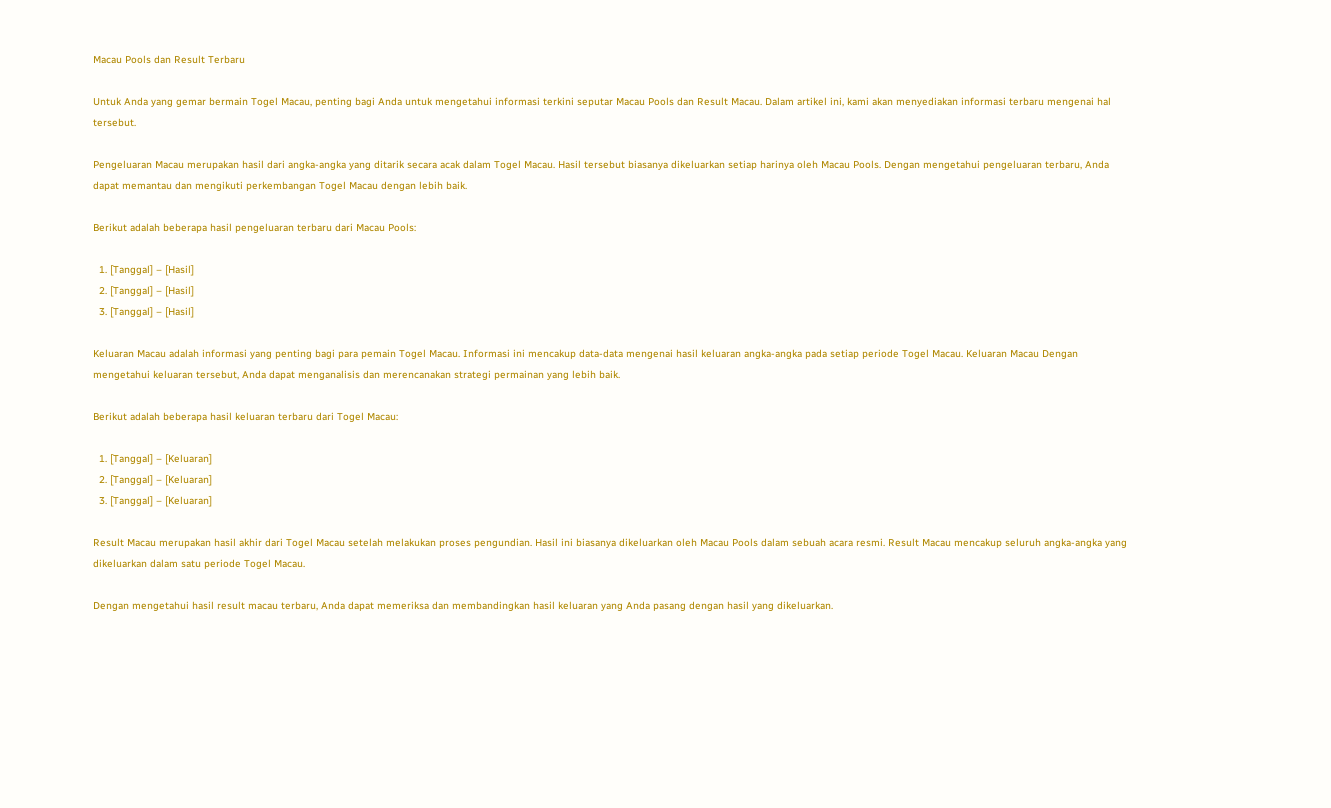Macau Pools dan Result Terbaru

Untuk Anda yang gemar bermain Togel Macau, penting bagi Anda untuk mengetahui informasi terkini seputar Macau Pools dan Result Macau. Dalam artikel ini, kami akan menyediakan informasi terbaru mengenai hal tersebut.

Pengeluaran Macau merupakan hasil dari angka-angka yang ditarik secara acak dalam Togel Macau. Hasil tersebut biasanya dikeluarkan setiap harinya oleh Macau Pools. Dengan mengetahui pengeluaran terbaru, Anda dapat memantau dan mengikuti perkembangan Togel Macau dengan lebih baik.

Berikut adalah beberapa hasil pengeluaran terbaru dari Macau Pools:

  1. [Tanggal] – [Hasil]
  2. [Tanggal] – [Hasil]
  3. [Tanggal] – [Hasil]

Keluaran Macau adalah informasi yang penting bagi para pemain Togel Macau. Informasi ini mencakup data-data mengenai hasil keluaran angka-angka pada setiap periode Togel Macau. Keluaran Macau Dengan mengetahui keluaran tersebut, Anda dapat menganalisis dan merencanakan strategi permainan yang lebih baik.

Berikut adalah beberapa hasil keluaran terbaru dari Togel Macau:

  1. [Tanggal] – [Keluaran]
  2. [Tanggal] – [Keluaran]
  3. [Tanggal] – [Keluaran]

Result Macau merupakan hasil akhir dari Togel Macau setelah melakukan proses pengundian. Hasil ini biasanya dikeluarkan oleh Macau Pools dalam sebuah acara resmi. Result Macau mencakup seluruh angka-angka yang dikeluarkan dalam satu periode Togel Macau.

Dengan mengetahui hasil result macau terbaru, Anda dapat memeriksa dan membandingkan hasil keluaran yang Anda pasang dengan hasil yang dikeluarkan.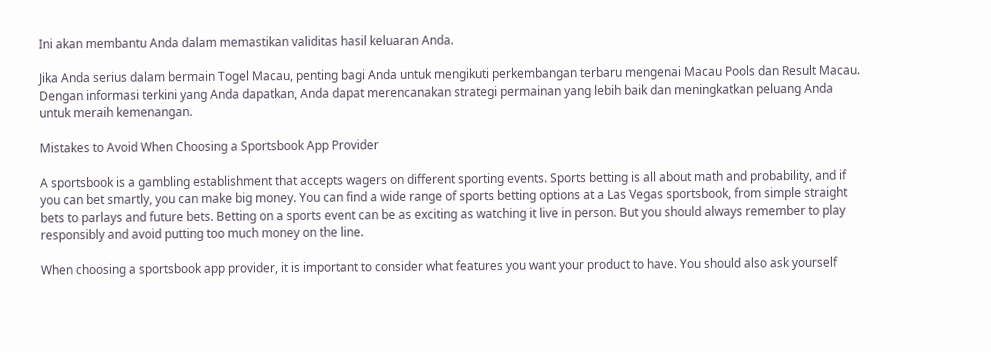Ini akan membantu Anda dalam memastikan validitas hasil keluaran Anda.

Jika Anda serius dalam bermain Togel Macau, penting bagi Anda untuk mengikuti perkembangan terbaru mengenai Macau Pools dan Result Macau. Dengan informasi terkini yang Anda dapatkan, Anda dapat merencanakan strategi permainan yang lebih baik dan meningkatkan peluang Anda untuk meraih kemenangan.

Mistakes to Avoid When Choosing a Sportsbook App Provider

A sportsbook is a gambling establishment that accepts wagers on different sporting events. Sports betting is all about math and probability, and if you can bet smartly, you can make big money. You can find a wide range of sports betting options at a Las Vegas sportsbook, from simple straight bets to parlays and future bets. Betting on a sports event can be as exciting as watching it live in person. But you should always remember to play responsibly and avoid putting too much money on the line.

When choosing a sportsbook app provider, it is important to consider what features you want your product to have. You should also ask yourself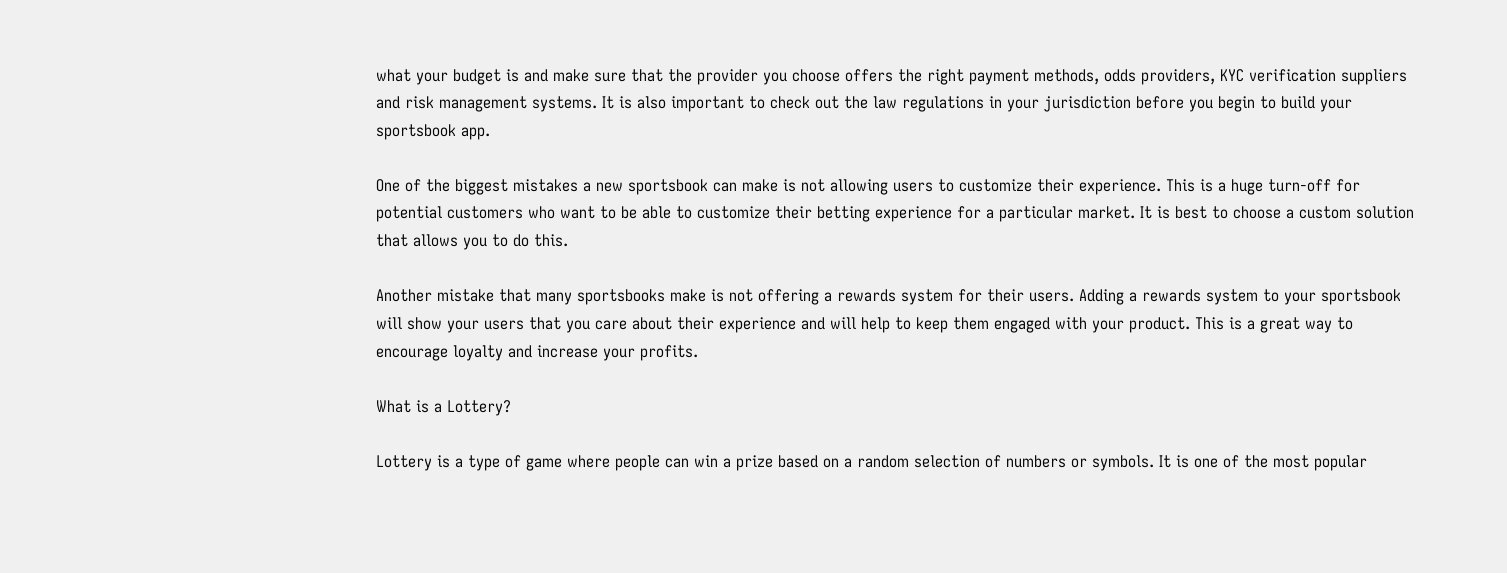what your budget is and make sure that the provider you choose offers the right payment methods, odds providers, KYC verification suppliers and risk management systems. It is also important to check out the law regulations in your jurisdiction before you begin to build your sportsbook app.

One of the biggest mistakes a new sportsbook can make is not allowing users to customize their experience. This is a huge turn-off for potential customers who want to be able to customize their betting experience for a particular market. It is best to choose a custom solution that allows you to do this.

Another mistake that many sportsbooks make is not offering a rewards system for their users. Adding a rewards system to your sportsbook will show your users that you care about their experience and will help to keep them engaged with your product. This is a great way to encourage loyalty and increase your profits.

What is a Lottery?

Lottery is a type of game where people can win a prize based on a random selection of numbers or symbols. It is one of the most popular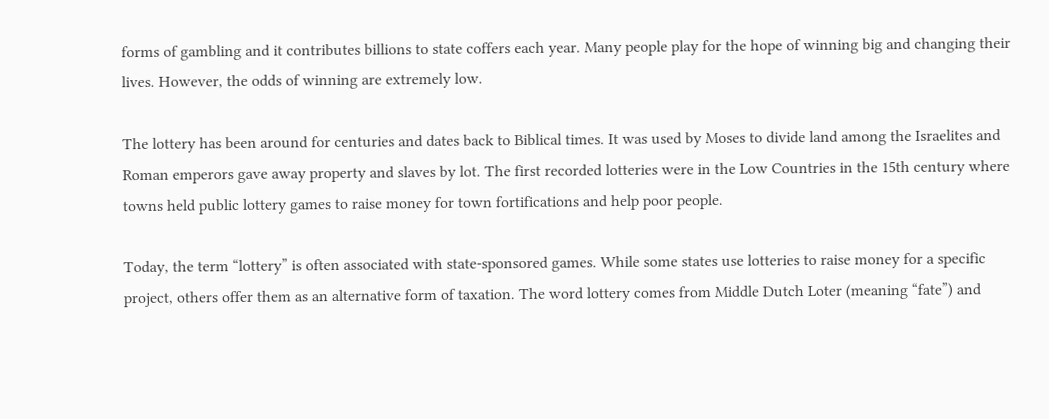forms of gambling and it contributes billions to state coffers each year. Many people play for the hope of winning big and changing their lives. However, the odds of winning are extremely low.

The lottery has been around for centuries and dates back to Biblical times. It was used by Moses to divide land among the Israelites and Roman emperors gave away property and slaves by lot. The first recorded lotteries were in the Low Countries in the 15th century where towns held public lottery games to raise money for town fortifications and help poor people.

Today, the term “lottery” is often associated with state-sponsored games. While some states use lotteries to raise money for a specific project, others offer them as an alternative form of taxation. The word lottery comes from Middle Dutch Loter (meaning “fate”) and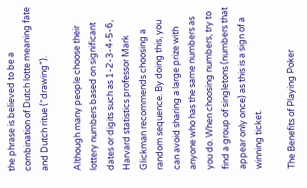the phrase is believed to be a combination of Dutch lotte meaning fate and Dutch ritue (“drawing”).

Although many people choose their lottery numbers based on significant dates or digits such as 1-2-3-4-5-6, Harvard statistics professor Mark Glickman recommends choosing a random sequence. By doing this, you can avoid sharing a large prize with anyone who has the same numbers as you do. When choosing numbers, try to find a group of singletons (numbers that appear only once) as this is a sign of a winning ticket.

The Benefits of Playing Poker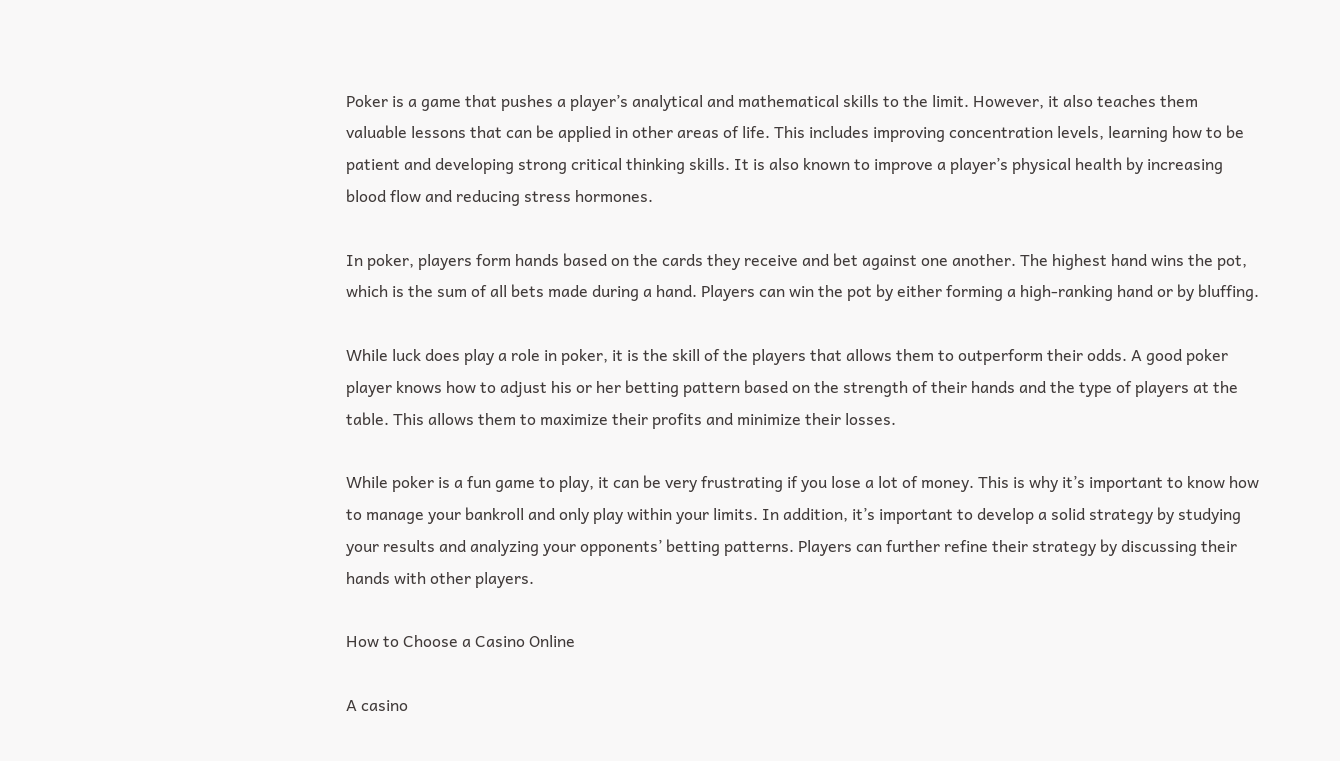Poker is a game that pushes a player’s analytical and mathematical skills to the limit. However, it also teaches them valuable lessons that can be applied in other areas of life. This includes improving concentration levels, learning how to be patient and developing strong critical thinking skills. It is also known to improve a player’s physical health by increasing blood flow and reducing stress hormones.

In poker, players form hands based on the cards they receive and bet against one another. The highest hand wins the pot, which is the sum of all bets made during a hand. Players can win the pot by either forming a high-ranking hand or by bluffing.

While luck does play a role in poker, it is the skill of the players that allows them to outperform their odds. A good poker player knows how to adjust his or her betting pattern based on the strength of their hands and the type of players at the table. This allows them to maximize their profits and minimize their losses.

While poker is a fun game to play, it can be very frustrating if you lose a lot of money. This is why it’s important to know how to manage your bankroll and only play within your limits. In addition, it’s important to develop a solid strategy by studying your results and analyzing your opponents’ betting patterns. Players can further refine their strategy by discussing their hands with other players.

How to Choose a Casino Online

A casino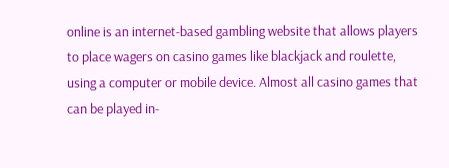online is an internet-based gambling website that allows players to place wagers on casino games like blackjack and roulette, using a computer or mobile device. Almost all casino games that can be played in-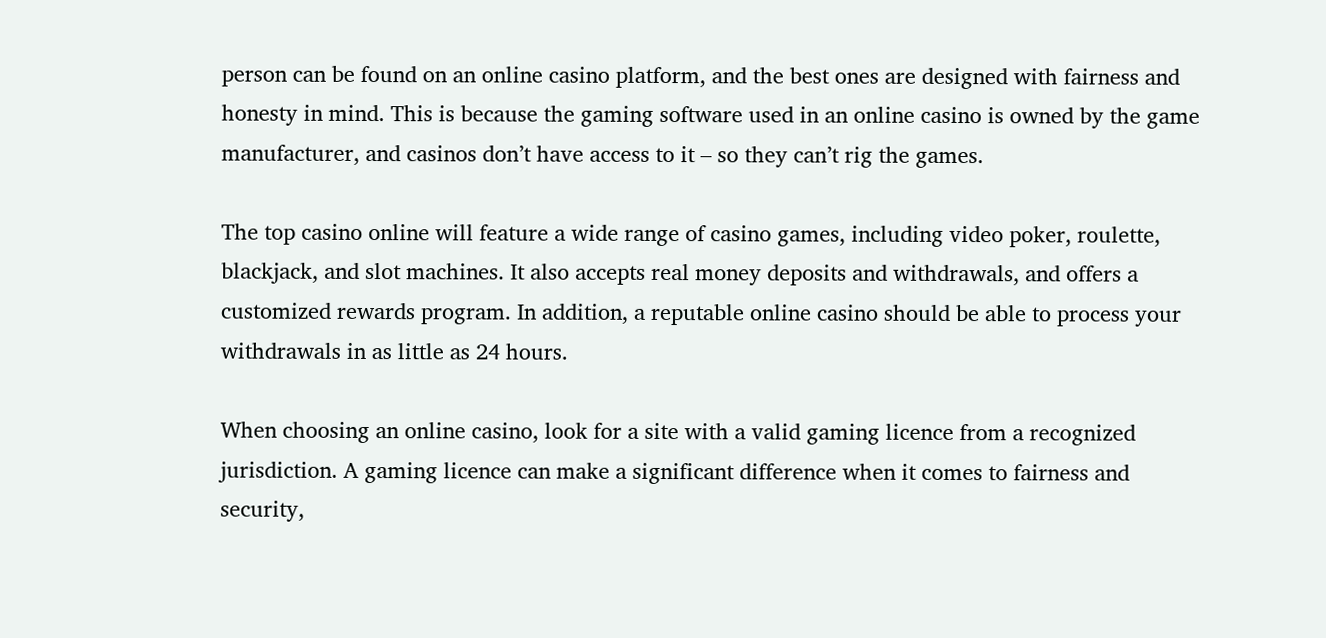person can be found on an online casino platform, and the best ones are designed with fairness and honesty in mind. This is because the gaming software used in an online casino is owned by the game manufacturer, and casinos don’t have access to it – so they can’t rig the games.

The top casino online will feature a wide range of casino games, including video poker, roulette, blackjack, and slot machines. It also accepts real money deposits and withdrawals, and offers a customized rewards program. In addition, a reputable online casino should be able to process your withdrawals in as little as 24 hours.

When choosing an online casino, look for a site with a valid gaming licence from a recognized jurisdiction. A gaming licence can make a significant difference when it comes to fairness and security,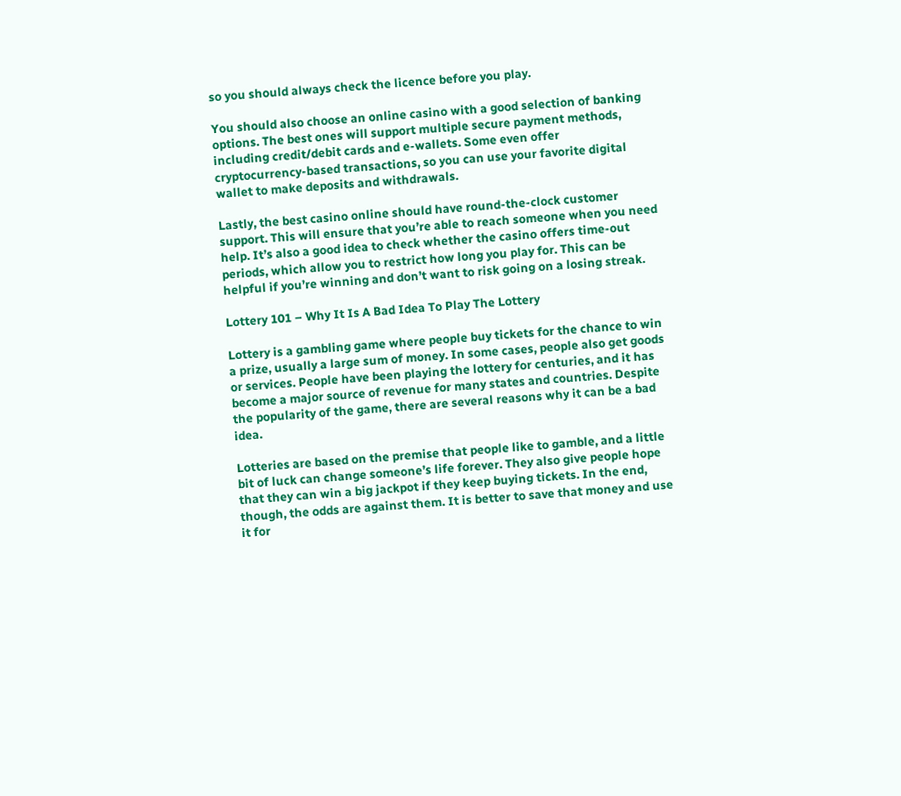so you should always check the licence before you play.

You should also choose an online casino with a good selection of banking options. The best ones will support multiple secure payment methods, including credit/debit cards and e-wallets. Some even offer cryptocurrency-based transactions, so you can use your favorite digital wallet to make deposits and withdrawals.

Lastly, the best casino online should have round-the-clock customer support. This will ensure that you’re able to reach someone when you need help. It’s also a good idea to check whether the casino offers time-out periods, which allow you to restrict how long you play for. This can be helpful if you’re winning and don’t want to risk going on a losing streak.

Lottery 101 – Why It Is A Bad Idea To Play The Lottery

Lottery is a gambling game where people buy tickets for the chance to win a prize, usually a large sum of money. In some cases, people also get goods or services. People have been playing the lottery for centuries, and it has become a major source of revenue for many states and countries. Despite the popularity of the game, there are several reasons why it can be a bad idea.

Lotteries are based on the premise that people like to gamble, and a little bit of luck can change someone’s life forever. They also give people hope that they can win a big jackpot if they keep buying tickets. In the end, though, the odds are against them. It is better to save that money and use it for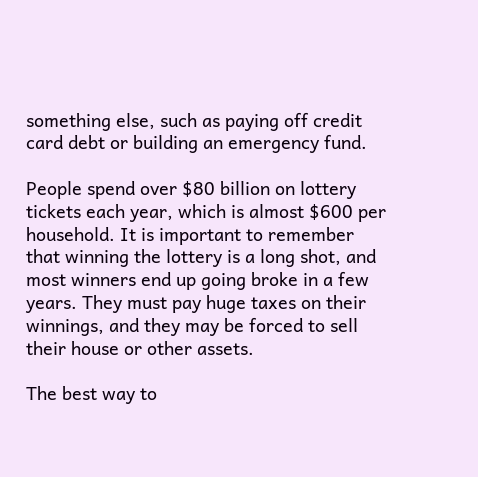something else, such as paying off credit card debt or building an emergency fund.

People spend over $80 billion on lottery tickets each year, which is almost $600 per household. It is important to remember that winning the lottery is a long shot, and most winners end up going broke in a few years. They must pay huge taxes on their winnings, and they may be forced to sell their house or other assets.

The best way to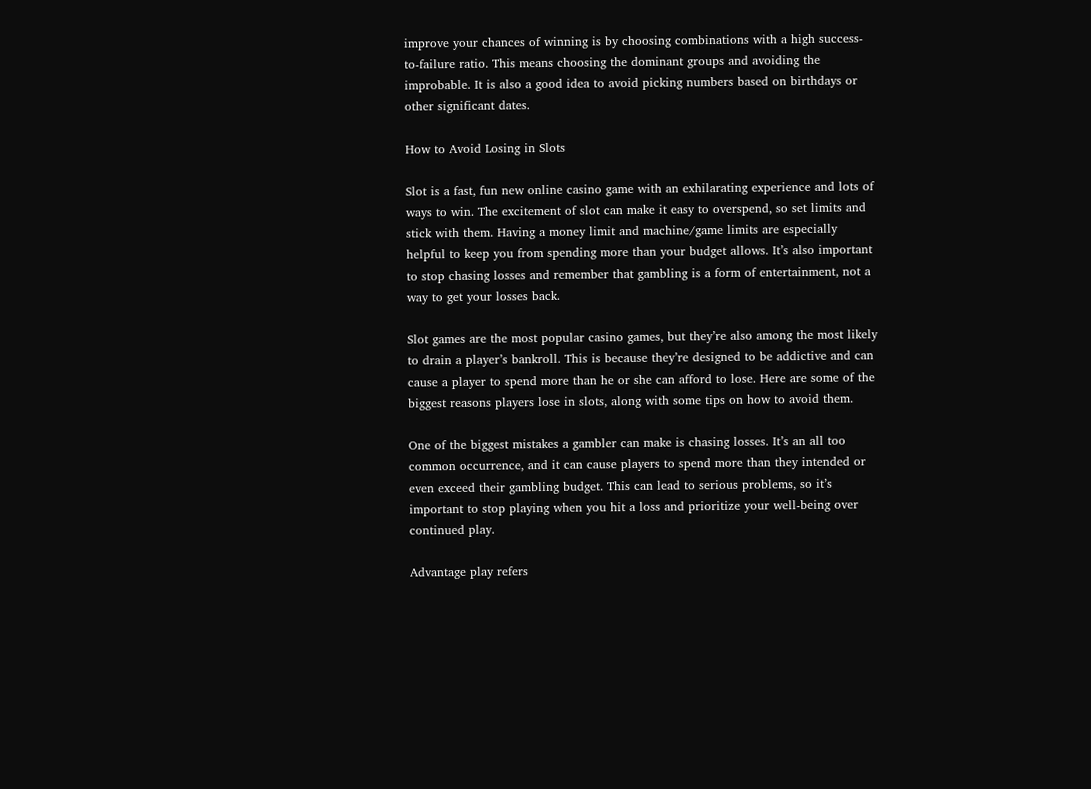improve your chances of winning is by choosing combinations with a high success-to-failure ratio. This means choosing the dominant groups and avoiding the improbable. It is also a good idea to avoid picking numbers based on birthdays or other significant dates.

How to Avoid Losing in Slots

Slot is a fast, fun new online casino game with an exhilarating experience and lots of ways to win. The excitement of slot can make it easy to overspend, so set limits and stick with them. Having a money limit and machine/game limits are especially helpful to keep you from spending more than your budget allows. It’s also important to stop chasing losses and remember that gambling is a form of entertainment, not a way to get your losses back.

Slot games are the most popular casino games, but they’re also among the most likely to drain a player’s bankroll. This is because they’re designed to be addictive and can cause a player to spend more than he or she can afford to lose. Here are some of the biggest reasons players lose in slots, along with some tips on how to avoid them.

One of the biggest mistakes a gambler can make is chasing losses. It’s an all too common occurrence, and it can cause players to spend more than they intended or even exceed their gambling budget. This can lead to serious problems, so it’s important to stop playing when you hit a loss and prioritize your well-being over continued play.

Advantage play refers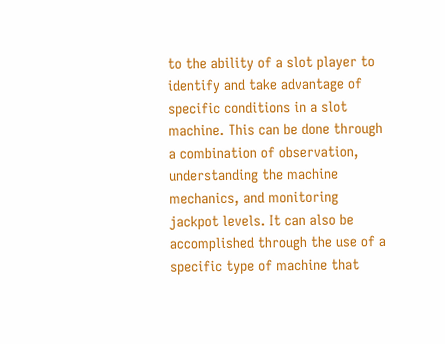to the ability of a slot player to identify and take advantage of specific conditions in a slot machine. This can be done through a combination of observation, understanding the machine mechanics, and monitoring jackpot levels. It can also be accomplished through the use of a specific type of machine that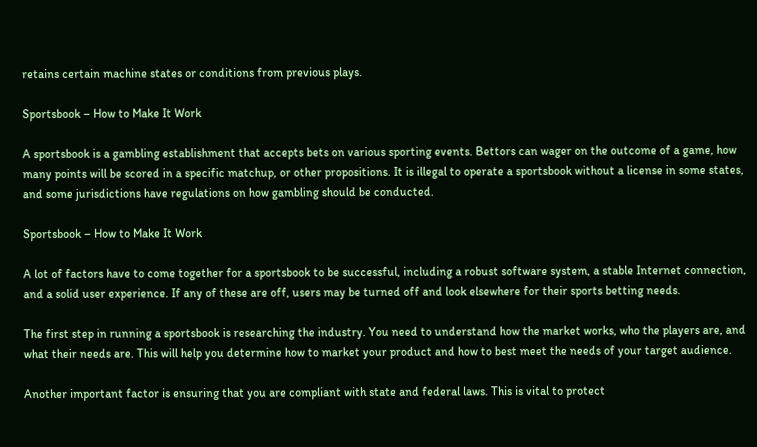retains certain machine states or conditions from previous plays.

Sportsbook – How to Make It Work

A sportsbook is a gambling establishment that accepts bets on various sporting events. Bettors can wager on the outcome of a game, how many points will be scored in a specific matchup, or other propositions. It is illegal to operate a sportsbook without a license in some states, and some jurisdictions have regulations on how gambling should be conducted.

Sportsbook – How to Make It Work

A lot of factors have to come together for a sportsbook to be successful, including a robust software system, a stable Internet connection, and a solid user experience. If any of these are off, users may be turned off and look elsewhere for their sports betting needs.

The first step in running a sportsbook is researching the industry. You need to understand how the market works, who the players are, and what their needs are. This will help you determine how to market your product and how to best meet the needs of your target audience.

Another important factor is ensuring that you are compliant with state and federal laws. This is vital to protect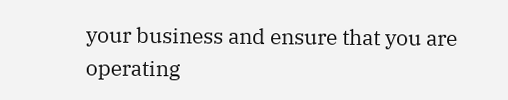your business and ensure that you are operating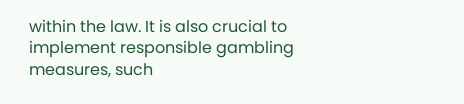within the law. It is also crucial to implement responsible gambling measures, such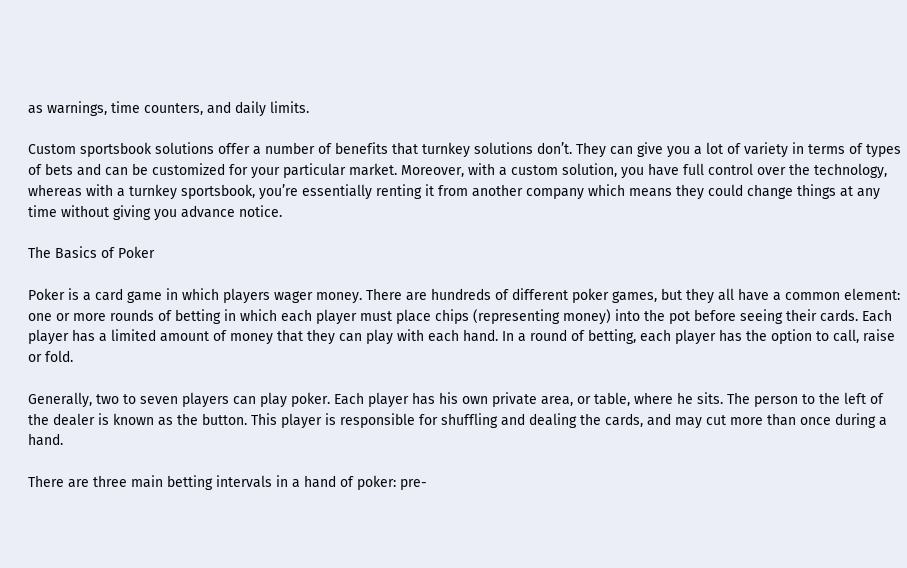as warnings, time counters, and daily limits.

Custom sportsbook solutions offer a number of benefits that turnkey solutions don’t. They can give you a lot of variety in terms of types of bets and can be customized for your particular market. Moreover, with a custom solution, you have full control over the technology, whereas with a turnkey sportsbook, you’re essentially renting it from another company which means they could change things at any time without giving you advance notice.

The Basics of Poker

Poker is a card game in which players wager money. There are hundreds of different poker games, but they all have a common element: one or more rounds of betting in which each player must place chips (representing money) into the pot before seeing their cards. Each player has a limited amount of money that they can play with each hand. In a round of betting, each player has the option to call, raise or fold.

Generally, two to seven players can play poker. Each player has his own private area, or table, where he sits. The person to the left of the dealer is known as the button. This player is responsible for shuffling and dealing the cards, and may cut more than once during a hand.

There are three main betting intervals in a hand of poker: pre-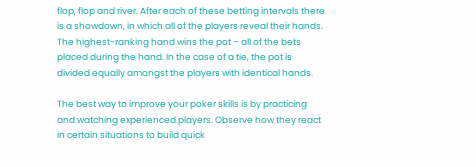flop, flop and river. After each of these betting intervals there is a showdown, in which all of the players reveal their hands. The highest-ranking hand wins the pot – all of the bets placed during the hand. In the case of a tie, the pot is divided equally amongst the players with identical hands.

The best way to improve your poker skills is by practicing and watching experienced players. Observe how they react in certain situations to build quick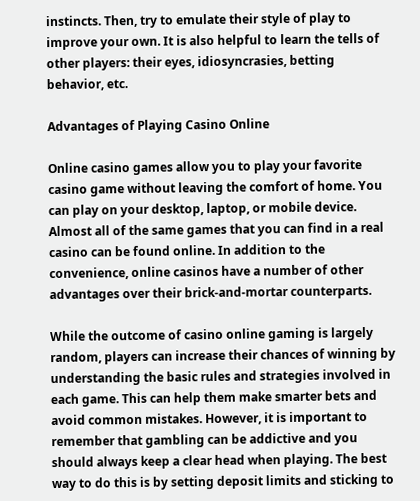instincts. Then, try to emulate their style of play to improve your own. It is also helpful to learn the tells of other players: their eyes, idiosyncrasies, betting behavior, etc.

Advantages of Playing Casino Online

Online casino games allow you to play your favorite casino game without leaving the comfort of home. You can play on your desktop, laptop, or mobile device. Almost all of the same games that you can find in a real casino can be found online. In addition to the convenience, online casinos have a number of other advantages over their brick-and-mortar counterparts.

While the outcome of casino online gaming is largely random, players can increase their chances of winning by understanding the basic rules and strategies involved in each game. This can help them make smarter bets and avoid common mistakes. However, it is important to remember that gambling can be addictive and you should always keep a clear head when playing. The best way to do this is by setting deposit limits and sticking to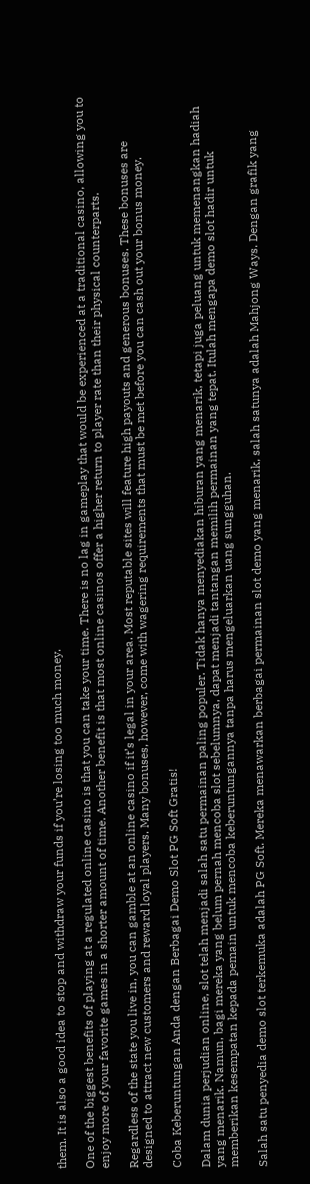them. It is also a good idea to stop and withdraw your funds if you’re losing too much money.

One of the biggest benefits of playing at a regulated online casino is that you can take your time. There is no lag in gameplay that would be experienced at a traditional casino, allowing you to enjoy more of your favorite games in a shorter amount of time. Another benefit is that most online casinos offer a higher return to player rate than their physical counterparts.

Regardless of the state you live in, you can gamble at an online casino if it’s legal in your area. Most reputable sites will feature high payouts and generous bonuses. These bonuses are designed to attract new customers and reward loyal players. Many bonuses, however, come with wagering requirements that must be met before you can cash out your bonus money.

Coba Keberuntungan Anda dengan Berbagai Demo Slot PG Soft Gratis!

Dalam dunia perjudian online, slot telah menjadi salah satu permainan paling populer. Tidak hanya menyediakan hiburan yang menarik, tetapi juga peluang untuk memenangkan hadiah yang menarik. Namun, bagi mereka yang belum pernah mencoba slot sebelumnya, dapat menjadi tantangan memilih permainan yang tepat. Itulah mengapa demo slot hadir untuk memberikan kesempatan kepada pemain untuk mencoba keberuntungannya tanpa harus mengeluarkan uang sungguhan.

Salah satu penyedia demo slot terkemuka adalah PG Soft. Mereka menawarkan berbagai permainan slot demo yang menarik, salah satunya adalah Mahjong Ways. Dengan grafik yang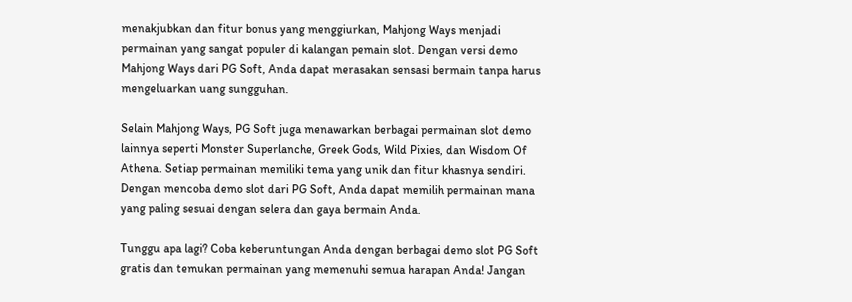menakjubkan dan fitur bonus yang menggiurkan, Mahjong Ways menjadi permainan yang sangat populer di kalangan pemain slot. Dengan versi demo Mahjong Ways dari PG Soft, Anda dapat merasakan sensasi bermain tanpa harus mengeluarkan uang sungguhan.

Selain Mahjong Ways, PG Soft juga menawarkan berbagai permainan slot demo lainnya seperti Monster Superlanche, Greek Gods, Wild Pixies, dan Wisdom Of Athena. Setiap permainan memiliki tema yang unik dan fitur khasnya sendiri. Dengan mencoba demo slot dari PG Soft, Anda dapat memilih permainan mana yang paling sesuai dengan selera dan gaya bermain Anda.

Tunggu apa lagi? Coba keberuntungan Anda dengan berbagai demo slot PG Soft gratis dan temukan permainan yang memenuhi semua harapan Anda! Jangan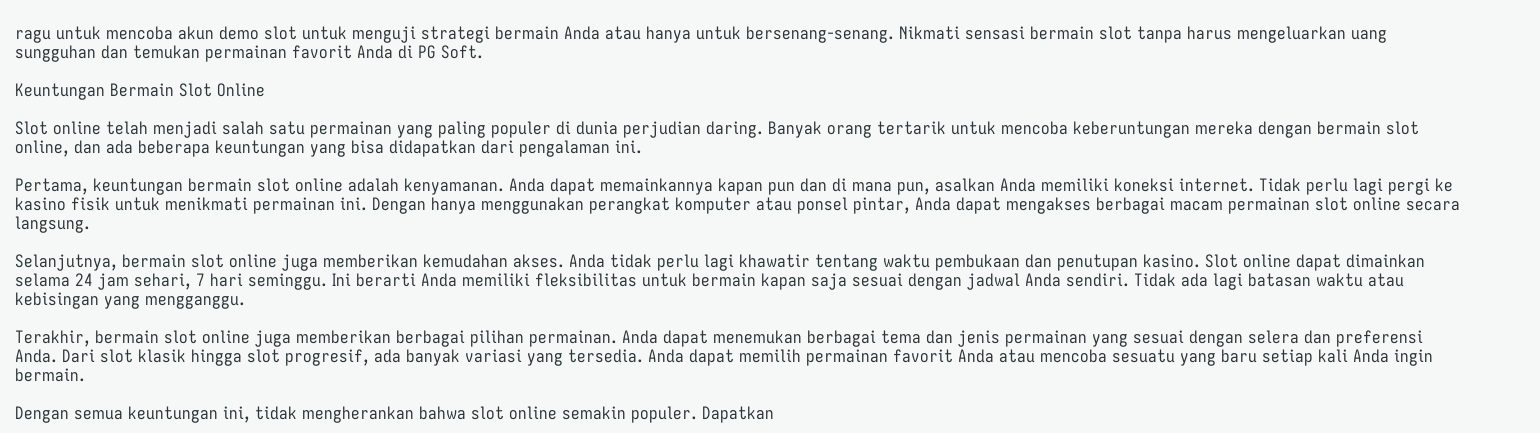ragu untuk mencoba akun demo slot untuk menguji strategi bermain Anda atau hanya untuk bersenang-senang. Nikmati sensasi bermain slot tanpa harus mengeluarkan uang sungguhan dan temukan permainan favorit Anda di PG Soft.

Keuntungan Bermain Slot Online

Slot online telah menjadi salah satu permainan yang paling populer di dunia perjudian daring. Banyak orang tertarik untuk mencoba keberuntungan mereka dengan bermain slot online, dan ada beberapa keuntungan yang bisa didapatkan dari pengalaman ini.

Pertama, keuntungan bermain slot online adalah kenyamanan. Anda dapat memainkannya kapan pun dan di mana pun, asalkan Anda memiliki koneksi internet. Tidak perlu lagi pergi ke kasino fisik untuk menikmati permainan ini. Dengan hanya menggunakan perangkat komputer atau ponsel pintar, Anda dapat mengakses berbagai macam permainan slot online secara langsung.

Selanjutnya, bermain slot online juga memberikan kemudahan akses. Anda tidak perlu lagi khawatir tentang waktu pembukaan dan penutupan kasino. Slot online dapat dimainkan selama 24 jam sehari, 7 hari seminggu. Ini berarti Anda memiliki fleksibilitas untuk bermain kapan saja sesuai dengan jadwal Anda sendiri. Tidak ada lagi batasan waktu atau kebisingan yang mengganggu.

Terakhir, bermain slot online juga memberikan berbagai pilihan permainan. Anda dapat menemukan berbagai tema dan jenis permainan yang sesuai dengan selera dan preferensi Anda. Dari slot klasik hingga slot progresif, ada banyak variasi yang tersedia. Anda dapat memilih permainan favorit Anda atau mencoba sesuatu yang baru setiap kali Anda ingin bermain.

Dengan semua keuntungan ini, tidak mengherankan bahwa slot online semakin populer. Dapatkan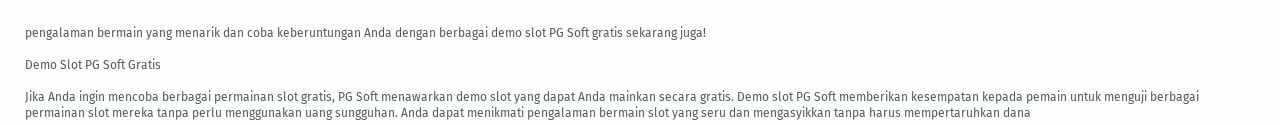pengalaman bermain yang menarik dan coba keberuntungan Anda dengan berbagai demo slot PG Soft gratis sekarang juga!

Demo Slot PG Soft Gratis

Jika Anda ingin mencoba berbagai permainan slot gratis, PG Soft menawarkan demo slot yang dapat Anda mainkan secara gratis. Demo slot PG Soft memberikan kesempatan kepada pemain untuk menguji berbagai permainan slot mereka tanpa perlu menggunakan uang sungguhan. Anda dapat menikmati pengalaman bermain slot yang seru dan mengasyikkan tanpa harus mempertaruhkan dana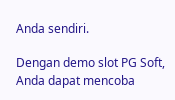Anda sendiri.

Dengan demo slot PG Soft, Anda dapat mencoba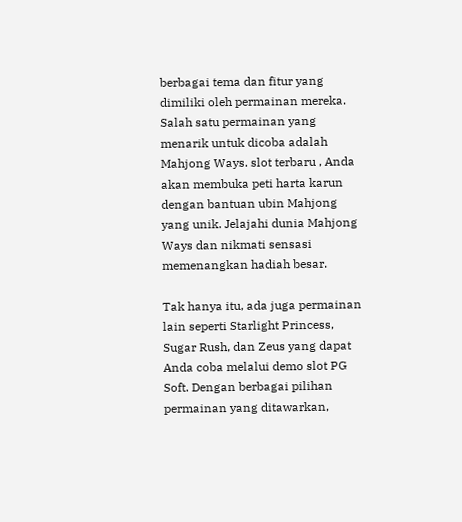berbagai tema dan fitur yang dimiliki oleh permainan mereka. Salah satu permainan yang menarik untuk dicoba adalah Mahjong Ways. slot terbaru , Anda akan membuka peti harta karun dengan bantuan ubin Mahjong yang unik. Jelajahi dunia Mahjong Ways dan nikmati sensasi memenangkan hadiah besar.

Tak hanya itu, ada juga permainan lain seperti Starlight Princess, Sugar Rush, dan Zeus yang dapat Anda coba melalui demo slot PG Soft. Dengan berbagai pilihan permainan yang ditawarkan,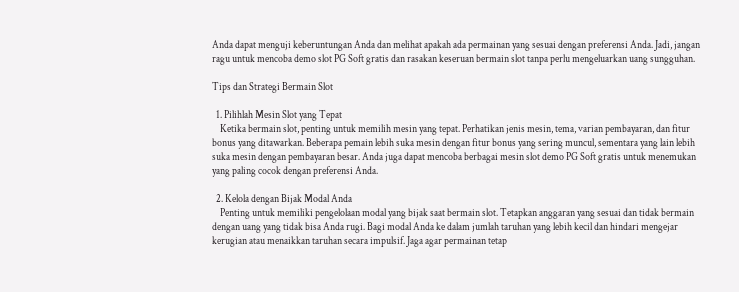Anda dapat menguji keberuntungan Anda dan melihat apakah ada permainan yang sesuai dengan preferensi Anda. Jadi, jangan ragu untuk mencoba demo slot PG Soft gratis dan rasakan keseruan bermain slot tanpa perlu mengeluarkan uang sungguhan.

Tips dan Strategi Bermain Slot

  1. Pilihlah Mesin Slot yang Tepat
    Ketika bermain slot, penting untuk memilih mesin yang tepat. Perhatikan jenis mesin, tema, varian pembayaran, dan fitur bonus yang ditawarkan. Beberapa pemain lebih suka mesin dengan fitur bonus yang sering muncul, sementara yang lain lebih suka mesin dengan pembayaran besar. Anda juga dapat mencoba berbagai mesin slot demo PG Soft gratis untuk menemukan yang paling cocok dengan preferensi Anda.

  2. Kelola dengan Bijak Modal Anda
    Penting untuk memiliki pengelolaan modal yang bijak saat bermain slot. Tetapkan anggaran yang sesuai dan tidak bermain dengan uang yang tidak bisa Anda rugi. Bagi modal Anda ke dalam jumlah taruhan yang lebih kecil dan hindari mengejar kerugian atau menaikkan taruhan secara impulsif. Jaga agar permainan tetap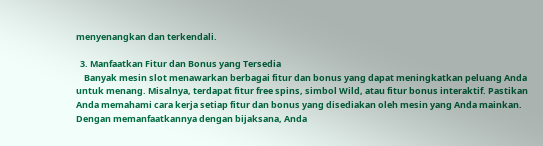menyenangkan dan terkendali.

  3. Manfaatkan Fitur dan Bonus yang Tersedia
    Banyak mesin slot menawarkan berbagai fitur dan bonus yang dapat meningkatkan peluang Anda untuk menang. Misalnya, terdapat fitur free spins, simbol Wild, atau fitur bonus interaktif. Pastikan Anda memahami cara kerja setiap fitur dan bonus yang disediakan oleh mesin yang Anda mainkan. Dengan memanfaatkannya dengan bijaksana, Anda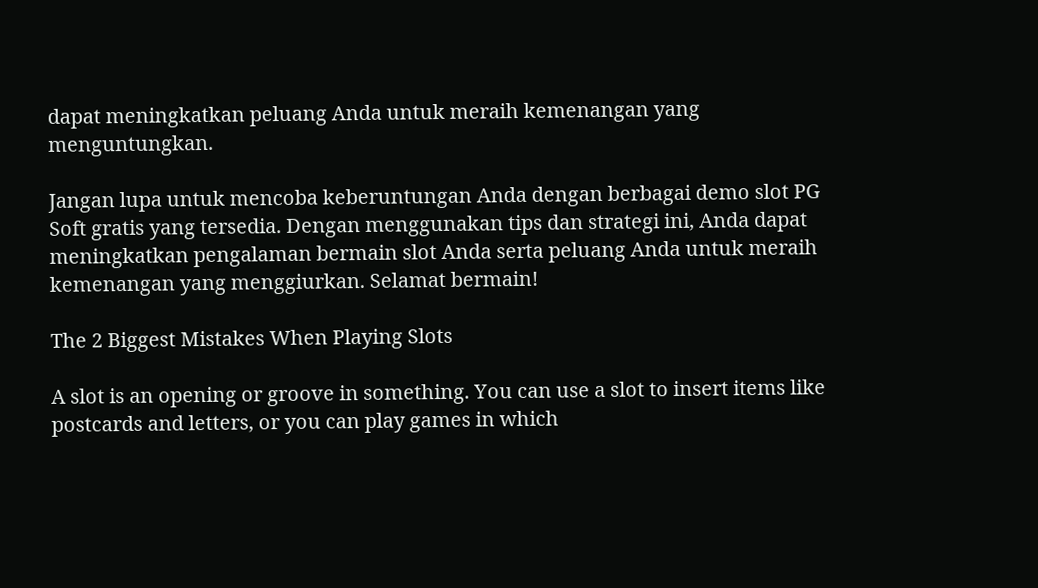dapat meningkatkan peluang Anda untuk meraih kemenangan yang menguntungkan.

Jangan lupa untuk mencoba keberuntungan Anda dengan berbagai demo slot PG Soft gratis yang tersedia. Dengan menggunakan tips dan strategi ini, Anda dapat meningkatkan pengalaman bermain slot Anda serta peluang Anda untuk meraih kemenangan yang menggiurkan. Selamat bermain!

The 2 Biggest Mistakes When Playing Slots

A slot is an opening or groove in something. You can use a slot to insert items like postcards and letters, or you can play games in which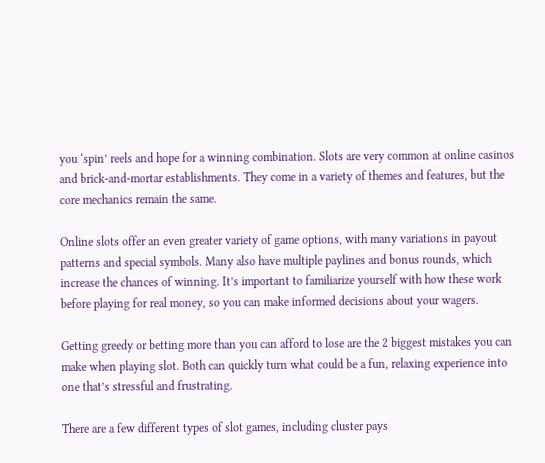you ‘spin’ reels and hope for a winning combination. Slots are very common at online casinos and brick-and-mortar establishments. They come in a variety of themes and features, but the core mechanics remain the same.

Online slots offer an even greater variety of game options, with many variations in payout patterns and special symbols. Many also have multiple paylines and bonus rounds, which increase the chances of winning. It’s important to familiarize yourself with how these work before playing for real money, so you can make informed decisions about your wagers.

Getting greedy or betting more than you can afford to lose are the 2 biggest mistakes you can make when playing slot. Both can quickly turn what could be a fun, relaxing experience into one that’s stressful and frustrating.

There are a few different types of slot games, including cluster pays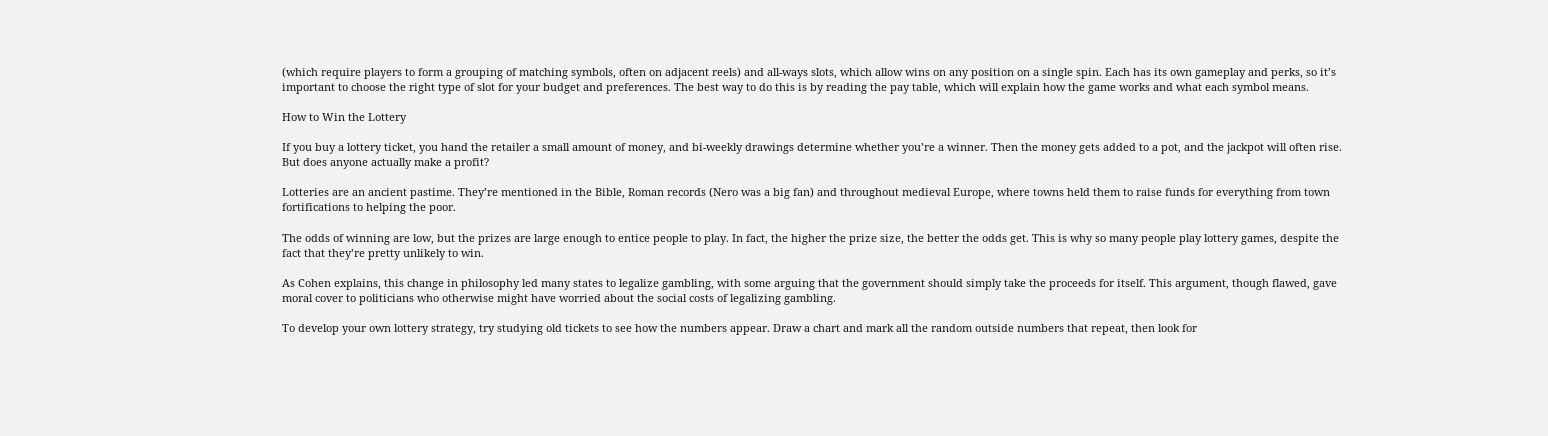(which require players to form a grouping of matching symbols, often on adjacent reels) and all-ways slots, which allow wins on any position on a single spin. Each has its own gameplay and perks, so it’s important to choose the right type of slot for your budget and preferences. The best way to do this is by reading the pay table, which will explain how the game works and what each symbol means.

How to Win the Lottery

If you buy a lottery ticket, you hand the retailer a small amount of money, and bi-weekly drawings determine whether you’re a winner. Then the money gets added to a pot, and the jackpot will often rise. But does anyone actually make a profit?

Lotteries are an ancient pastime. They’re mentioned in the Bible, Roman records (Nero was a big fan) and throughout medieval Europe, where towns held them to raise funds for everything from town fortifications to helping the poor.

The odds of winning are low, but the prizes are large enough to entice people to play. In fact, the higher the prize size, the better the odds get. This is why so many people play lottery games, despite the fact that they’re pretty unlikely to win.

As Cohen explains, this change in philosophy led many states to legalize gambling, with some arguing that the government should simply take the proceeds for itself. This argument, though flawed, gave moral cover to politicians who otherwise might have worried about the social costs of legalizing gambling.

To develop your own lottery strategy, try studying old tickets to see how the numbers appear. Draw a chart and mark all the random outside numbers that repeat, then look for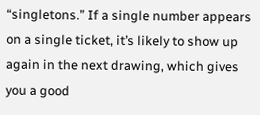“singletons.” If a single number appears on a single ticket, it’s likely to show up again in the next drawing, which gives you a good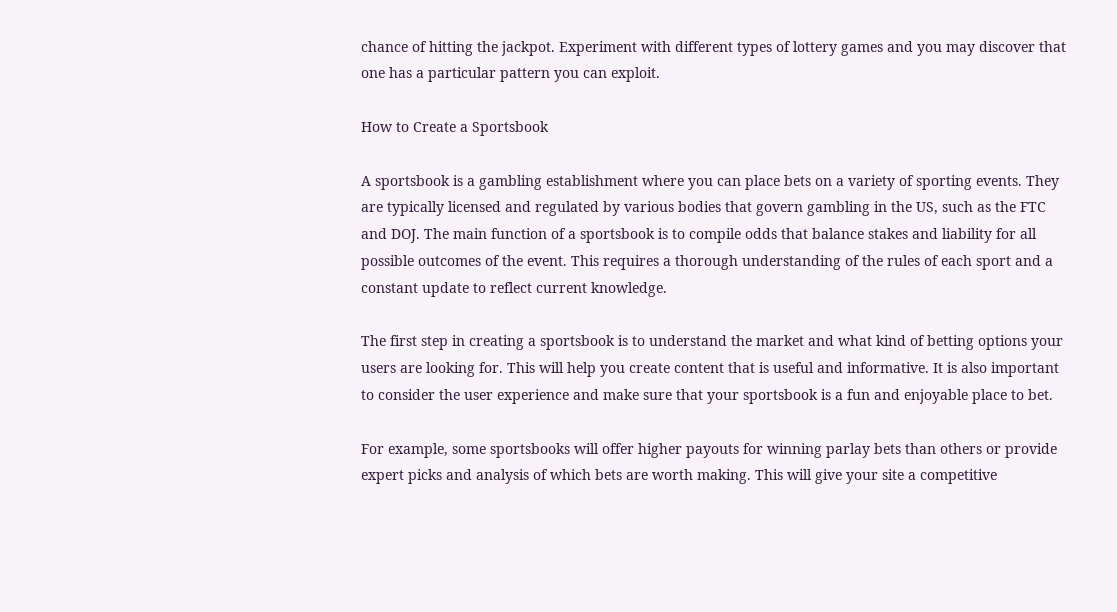chance of hitting the jackpot. Experiment with different types of lottery games and you may discover that one has a particular pattern you can exploit.

How to Create a Sportsbook

A sportsbook is a gambling establishment where you can place bets on a variety of sporting events. They are typically licensed and regulated by various bodies that govern gambling in the US, such as the FTC and DOJ. The main function of a sportsbook is to compile odds that balance stakes and liability for all possible outcomes of the event. This requires a thorough understanding of the rules of each sport and a constant update to reflect current knowledge.

The first step in creating a sportsbook is to understand the market and what kind of betting options your users are looking for. This will help you create content that is useful and informative. It is also important to consider the user experience and make sure that your sportsbook is a fun and enjoyable place to bet.

For example, some sportsbooks will offer higher payouts for winning parlay bets than others or provide expert picks and analysis of which bets are worth making. This will give your site a competitive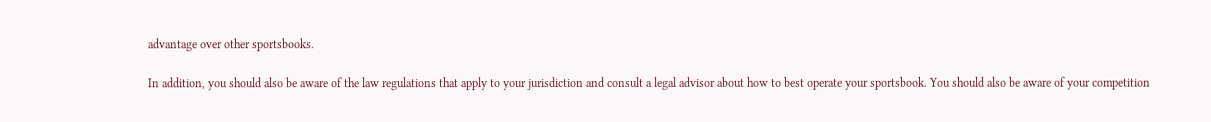advantage over other sportsbooks.

In addition, you should also be aware of the law regulations that apply to your jurisdiction and consult a legal advisor about how to best operate your sportsbook. You should also be aware of your competition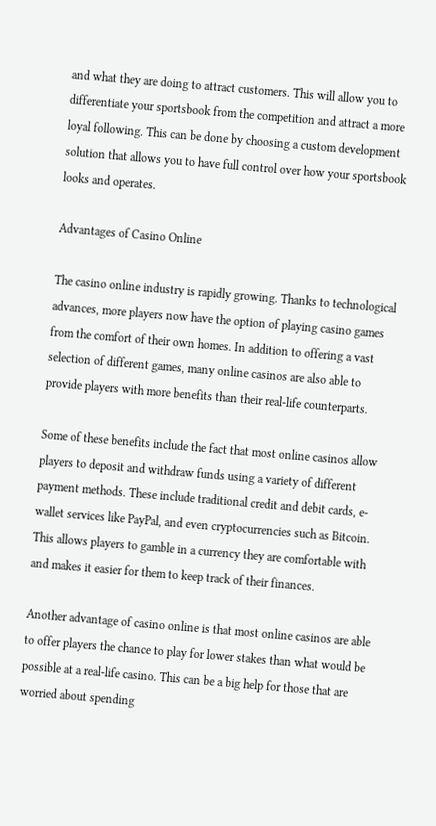and what they are doing to attract customers. This will allow you to differentiate your sportsbook from the competition and attract a more loyal following. This can be done by choosing a custom development solution that allows you to have full control over how your sportsbook looks and operates.

Advantages of Casino Online

The casino online industry is rapidly growing. Thanks to technological advances, more players now have the option of playing casino games from the comfort of their own homes. In addition to offering a vast selection of different games, many online casinos are also able to provide players with more benefits than their real-life counterparts.

Some of these benefits include the fact that most online casinos allow players to deposit and withdraw funds using a variety of different payment methods. These include traditional credit and debit cards, e-wallet services like PayPal, and even cryptocurrencies such as Bitcoin. This allows players to gamble in a currency they are comfortable with and makes it easier for them to keep track of their finances.

Another advantage of casino online is that most online casinos are able to offer players the chance to play for lower stakes than what would be possible at a real-life casino. This can be a big help for those that are worried about spending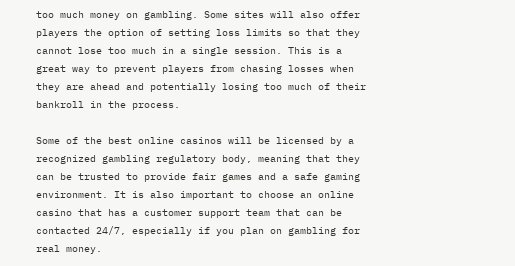too much money on gambling. Some sites will also offer players the option of setting loss limits so that they cannot lose too much in a single session. This is a great way to prevent players from chasing losses when they are ahead and potentially losing too much of their bankroll in the process.

Some of the best online casinos will be licensed by a recognized gambling regulatory body, meaning that they can be trusted to provide fair games and a safe gaming environment. It is also important to choose an online casino that has a customer support team that can be contacted 24/7, especially if you plan on gambling for real money.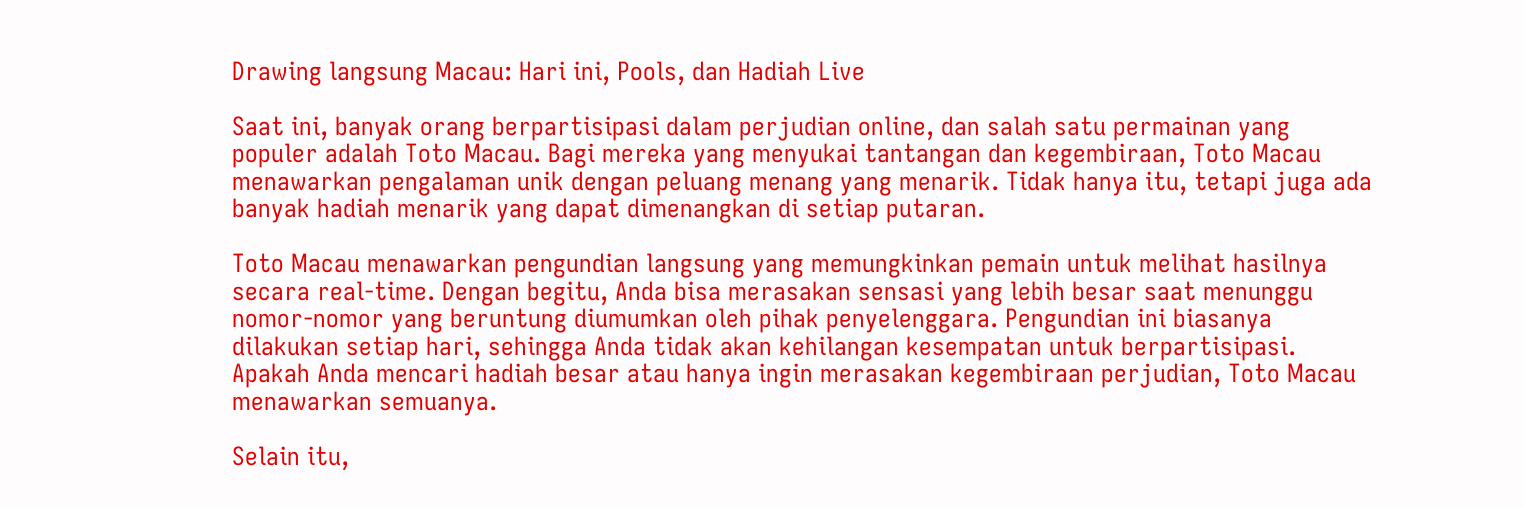Drawing langsung Macau: Hari ini, Pools, dan Hadiah Live

Saat ini, banyak orang berpartisipasi dalam perjudian online, dan salah satu permainan yang populer adalah Toto Macau. Bagi mereka yang menyukai tantangan dan kegembiraan, Toto Macau menawarkan pengalaman unik dengan peluang menang yang menarik. Tidak hanya itu, tetapi juga ada banyak hadiah menarik yang dapat dimenangkan di setiap putaran.

Toto Macau menawarkan pengundian langsung yang memungkinkan pemain untuk melihat hasilnya secara real-time. Dengan begitu, Anda bisa merasakan sensasi yang lebih besar saat menunggu nomor-nomor yang beruntung diumumkan oleh pihak penyelenggara. Pengundian ini biasanya dilakukan setiap hari, sehingga Anda tidak akan kehilangan kesempatan untuk berpartisipasi. Apakah Anda mencari hadiah besar atau hanya ingin merasakan kegembiraan perjudian, Toto Macau menawarkan semuanya.

Selain itu,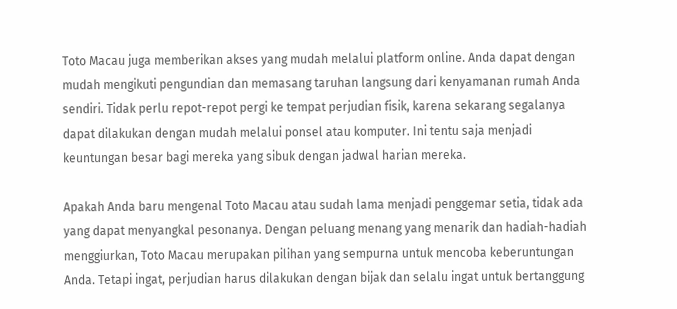Toto Macau juga memberikan akses yang mudah melalui platform online. Anda dapat dengan mudah mengikuti pengundian dan memasang taruhan langsung dari kenyamanan rumah Anda sendiri. Tidak perlu repot-repot pergi ke tempat perjudian fisik, karena sekarang segalanya dapat dilakukan dengan mudah melalui ponsel atau komputer. Ini tentu saja menjadi keuntungan besar bagi mereka yang sibuk dengan jadwal harian mereka.

Apakah Anda baru mengenal Toto Macau atau sudah lama menjadi penggemar setia, tidak ada yang dapat menyangkal pesonanya. Dengan peluang menang yang menarik dan hadiah-hadiah menggiurkan, Toto Macau merupakan pilihan yang sempurna untuk mencoba keberuntungan Anda. Tetapi ingat, perjudian harus dilakukan dengan bijak dan selalu ingat untuk bertanggung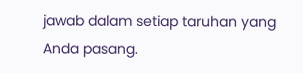jawab dalam setiap taruhan yang Anda pasang.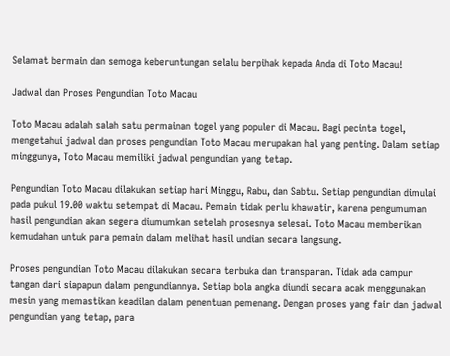Selamat bermain dan semoga keberuntungan selalu berpihak kepada Anda di Toto Macau!

Jadwal dan Proses Pengundian Toto Macau

Toto Macau adalah salah satu permainan togel yang populer di Macau. Bagi pecinta togel, mengetahui jadwal dan proses pengundian Toto Macau merupakan hal yang penting. Dalam setiap minggunya, Toto Macau memiliki jadwal pengundian yang tetap.

Pengundian Toto Macau dilakukan setiap hari Minggu, Rabu, dan Sabtu. Setiap pengundian dimulai pada pukul 19.00 waktu setempat di Macau. Pemain tidak perlu khawatir, karena pengumuman hasil pengundian akan segera diumumkan setelah prosesnya selesai. Toto Macau memberikan kemudahan untuk para pemain dalam melihat hasil undian secara langsung.

Proses pengundian Toto Macau dilakukan secara terbuka dan transparan. Tidak ada campur tangan dari siapapun dalam pengundiannya. Setiap bola angka diundi secara acak menggunakan mesin yang memastikan keadilan dalam penentuan pemenang. Dengan proses yang fair dan jadwal pengundian yang tetap, para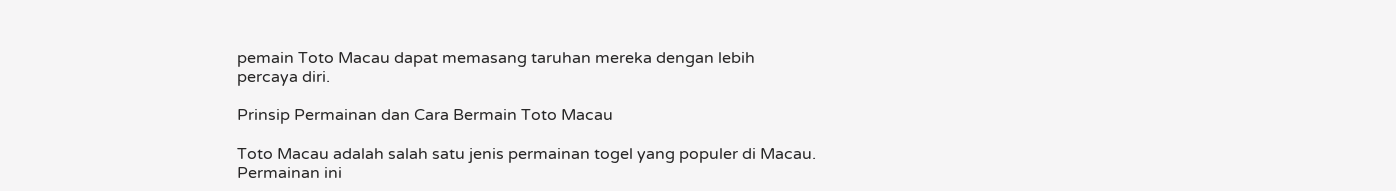pemain Toto Macau dapat memasang taruhan mereka dengan lebih percaya diri.

Prinsip Permainan dan Cara Bermain Toto Macau

Toto Macau adalah salah satu jenis permainan togel yang populer di Macau. Permainan ini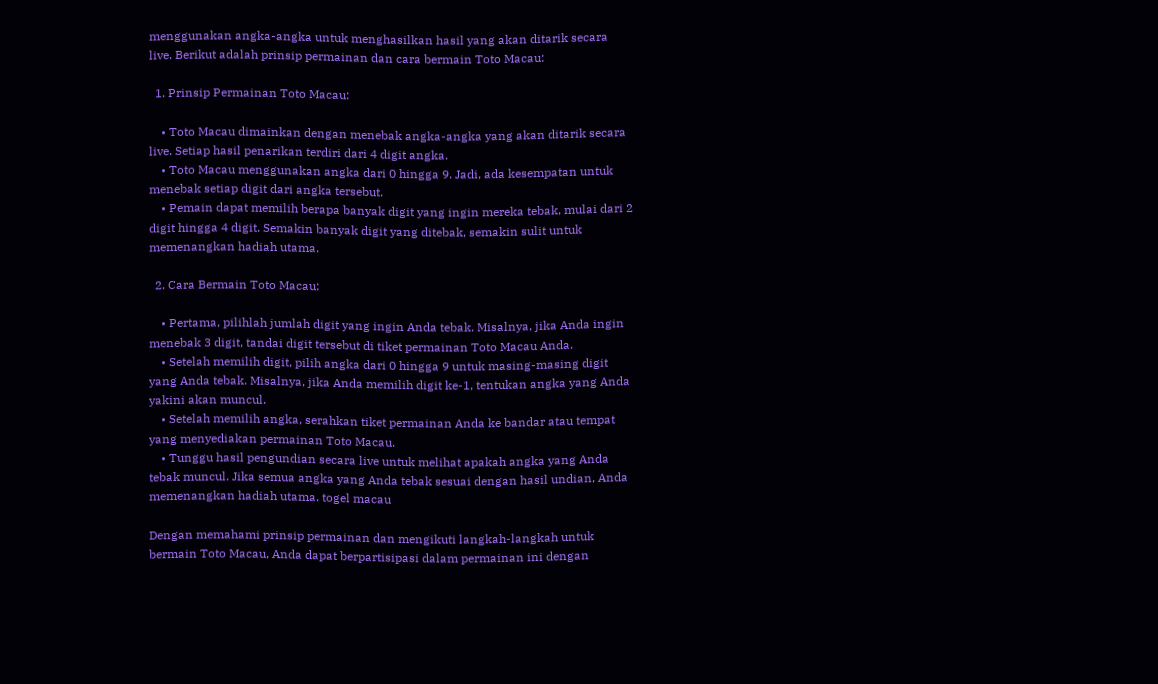menggunakan angka-angka untuk menghasilkan hasil yang akan ditarik secara live. Berikut adalah prinsip permainan dan cara bermain Toto Macau:

  1. Prinsip Permainan Toto Macau:

    • Toto Macau dimainkan dengan menebak angka-angka yang akan ditarik secara live. Setiap hasil penarikan terdiri dari 4 digit angka.
    • Toto Macau menggunakan angka dari 0 hingga 9. Jadi, ada kesempatan untuk menebak setiap digit dari angka tersebut.
    • Pemain dapat memilih berapa banyak digit yang ingin mereka tebak, mulai dari 2 digit hingga 4 digit. Semakin banyak digit yang ditebak, semakin sulit untuk memenangkan hadiah utama.

  2. Cara Bermain Toto Macau:

    • Pertama, pilihlah jumlah digit yang ingin Anda tebak. Misalnya, jika Anda ingin menebak 3 digit, tandai digit tersebut di tiket permainan Toto Macau Anda.
    • Setelah memilih digit, pilih angka dari 0 hingga 9 untuk masing-masing digit yang Anda tebak. Misalnya, jika Anda memilih digit ke-1, tentukan angka yang Anda yakini akan muncul.
    • Setelah memilih angka, serahkan tiket permainan Anda ke bandar atau tempat yang menyediakan permainan Toto Macau.
    • Tunggu hasil pengundian secara live untuk melihat apakah angka yang Anda tebak muncul. Jika semua angka yang Anda tebak sesuai dengan hasil undian, Anda memenangkan hadiah utama. togel macau

Dengan memahami prinsip permainan dan mengikuti langkah-langkah untuk bermain Toto Macau, Anda dapat berpartisipasi dalam permainan ini dengan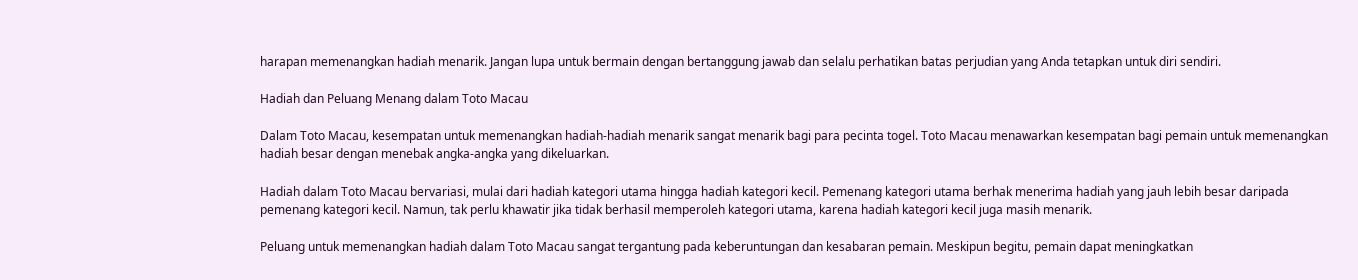harapan memenangkan hadiah menarik. Jangan lupa untuk bermain dengan bertanggung jawab dan selalu perhatikan batas perjudian yang Anda tetapkan untuk diri sendiri.

Hadiah dan Peluang Menang dalam Toto Macau

Dalam Toto Macau, kesempatan untuk memenangkan hadiah-hadiah menarik sangat menarik bagi para pecinta togel. Toto Macau menawarkan kesempatan bagi pemain untuk memenangkan hadiah besar dengan menebak angka-angka yang dikeluarkan.

Hadiah dalam Toto Macau bervariasi, mulai dari hadiah kategori utama hingga hadiah kategori kecil. Pemenang kategori utama berhak menerima hadiah yang jauh lebih besar daripada pemenang kategori kecil. Namun, tak perlu khawatir jika tidak berhasil memperoleh kategori utama, karena hadiah kategori kecil juga masih menarik.

Peluang untuk memenangkan hadiah dalam Toto Macau sangat tergantung pada keberuntungan dan kesabaran pemain. Meskipun begitu, pemain dapat meningkatkan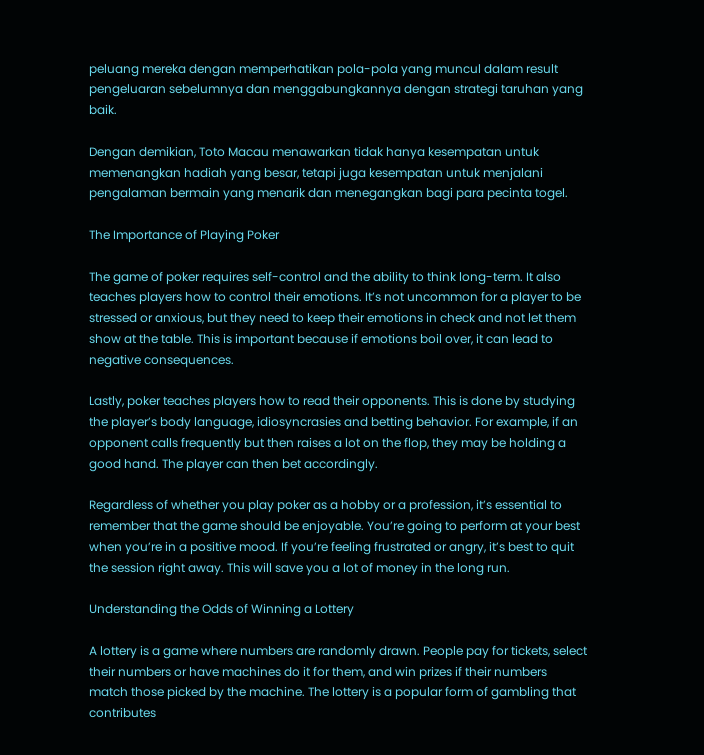peluang mereka dengan memperhatikan pola-pola yang muncul dalam result pengeluaran sebelumnya dan menggabungkannya dengan strategi taruhan yang baik.

Dengan demikian, Toto Macau menawarkan tidak hanya kesempatan untuk memenangkan hadiah yang besar, tetapi juga kesempatan untuk menjalani pengalaman bermain yang menarik dan menegangkan bagi para pecinta togel.

The Importance of Playing Poker

The game of poker requires self-control and the ability to think long-term. It also teaches players how to control their emotions. It’s not uncommon for a player to be stressed or anxious, but they need to keep their emotions in check and not let them show at the table. This is important because if emotions boil over, it can lead to negative consequences.

Lastly, poker teaches players how to read their opponents. This is done by studying the player’s body language, idiosyncrasies and betting behavior. For example, if an opponent calls frequently but then raises a lot on the flop, they may be holding a good hand. The player can then bet accordingly.

Regardless of whether you play poker as a hobby or a profession, it’s essential to remember that the game should be enjoyable. You’re going to perform at your best when you’re in a positive mood. If you’re feeling frustrated or angry, it’s best to quit the session right away. This will save you a lot of money in the long run.

Understanding the Odds of Winning a Lottery

A lottery is a game where numbers are randomly drawn. People pay for tickets, select their numbers or have machines do it for them, and win prizes if their numbers match those picked by the machine. The lottery is a popular form of gambling that contributes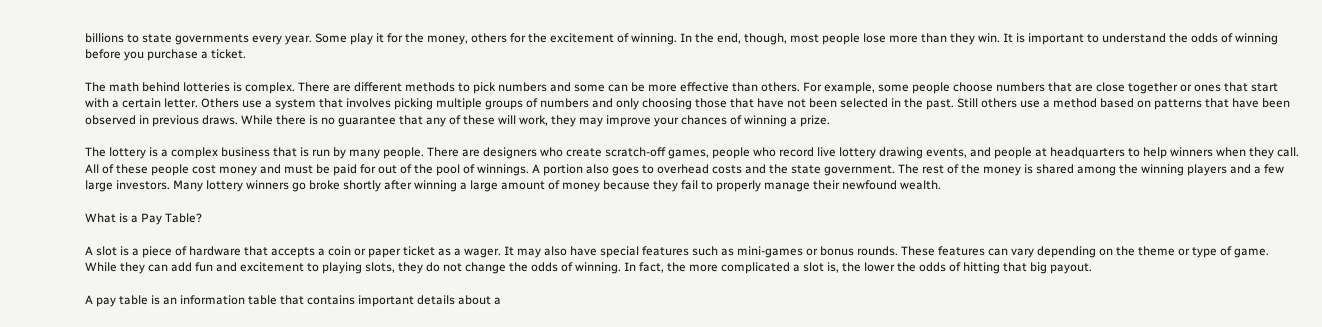billions to state governments every year. Some play it for the money, others for the excitement of winning. In the end, though, most people lose more than they win. It is important to understand the odds of winning before you purchase a ticket.

The math behind lotteries is complex. There are different methods to pick numbers and some can be more effective than others. For example, some people choose numbers that are close together or ones that start with a certain letter. Others use a system that involves picking multiple groups of numbers and only choosing those that have not been selected in the past. Still others use a method based on patterns that have been observed in previous draws. While there is no guarantee that any of these will work, they may improve your chances of winning a prize.

The lottery is a complex business that is run by many people. There are designers who create scratch-off games, people who record live lottery drawing events, and people at headquarters to help winners when they call. All of these people cost money and must be paid for out of the pool of winnings. A portion also goes to overhead costs and the state government. The rest of the money is shared among the winning players and a few large investors. Many lottery winners go broke shortly after winning a large amount of money because they fail to properly manage their newfound wealth.

What is a Pay Table?

A slot is a piece of hardware that accepts a coin or paper ticket as a wager. It may also have special features such as mini-games or bonus rounds. These features can vary depending on the theme or type of game. While they can add fun and excitement to playing slots, they do not change the odds of winning. In fact, the more complicated a slot is, the lower the odds of hitting that big payout.

A pay table is an information table that contains important details about a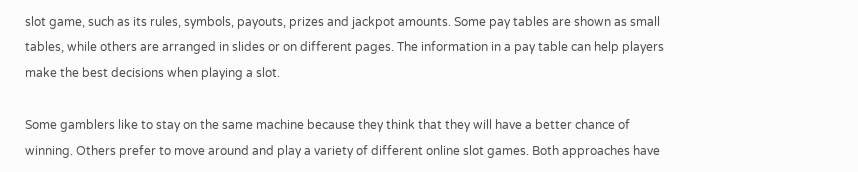slot game, such as its rules, symbols, payouts, prizes and jackpot amounts. Some pay tables are shown as small tables, while others are arranged in slides or on different pages. The information in a pay table can help players make the best decisions when playing a slot.

Some gamblers like to stay on the same machine because they think that they will have a better chance of winning. Others prefer to move around and play a variety of different online slot games. Both approaches have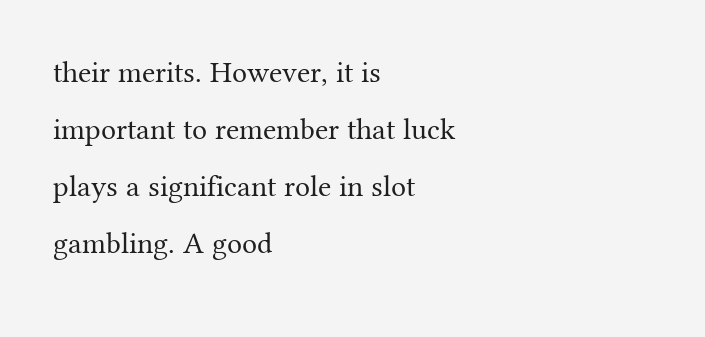their merits. However, it is important to remember that luck plays a significant role in slot gambling. A good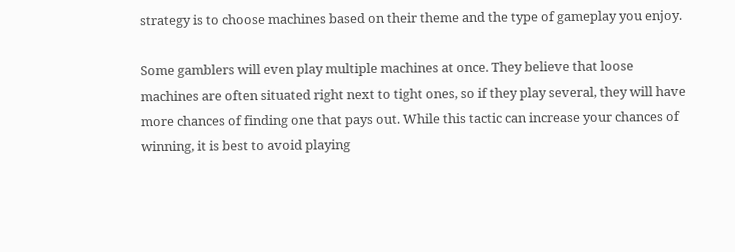strategy is to choose machines based on their theme and the type of gameplay you enjoy.

Some gamblers will even play multiple machines at once. They believe that loose machines are often situated right next to tight ones, so if they play several, they will have more chances of finding one that pays out. While this tactic can increase your chances of winning, it is best to avoid playing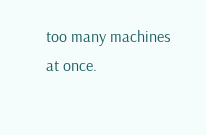too many machines at once.